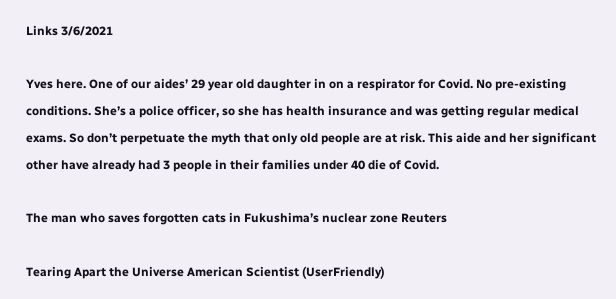Links 3/6/2021

Yves here. One of our aides’ 29 year old daughter in on a respirator for Covid. No pre-existing conditions. She’s a police officer, so she has health insurance and was getting regular medical exams. So don’t perpetuate the myth that only old people are at risk. This aide and her significant other have already had 3 people in their families under 40 die of Covid.

The man who saves forgotten cats in Fukushima’s nuclear zone Reuters

Tearing Apart the Universe American Scientist (UserFriendly)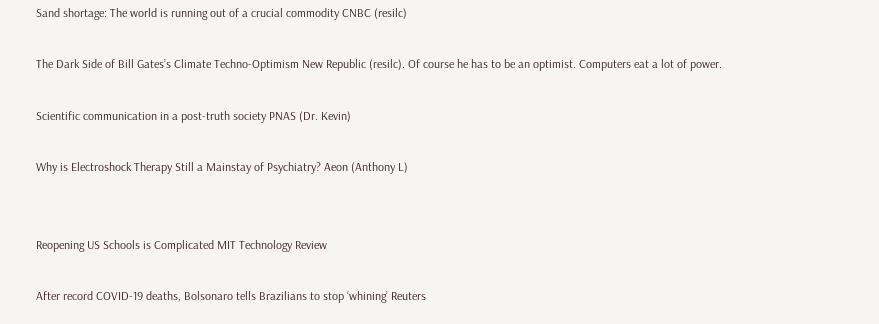Sand shortage: The world is running out of a crucial commodity CNBC (resilc)

The Dark Side of Bill Gates’s Climate Techno-Optimism New Republic (resilc). Of course he has to be an optimist. Computers eat a lot of power.

Scientific communication in a post-truth society PNAS (Dr. Kevin)

Why is Electroshock Therapy Still a Mainstay of Psychiatry? Aeon (Anthony L)


Reopening US Schools is Complicated MIT Technology Review

After record COVID-19 deaths, Bolsonaro tells Brazilians to stop ‘whining’ Reuters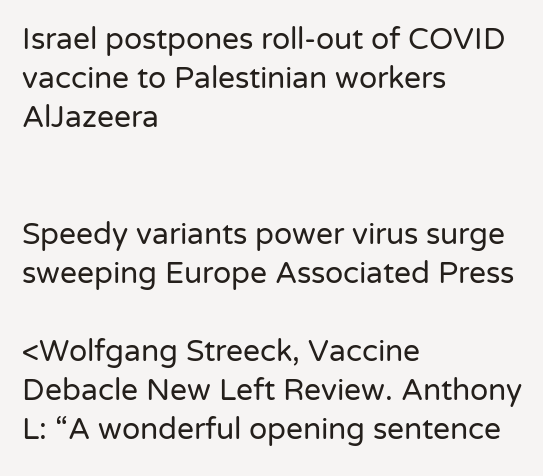Israel postpones roll-out of COVID vaccine to Palestinian workers AlJazeera


Speedy variants power virus surge sweeping Europe Associated Press

<Wolfgang Streeck, Vaccine Debacle New Left Review. Anthony L: “A wonderful opening sentence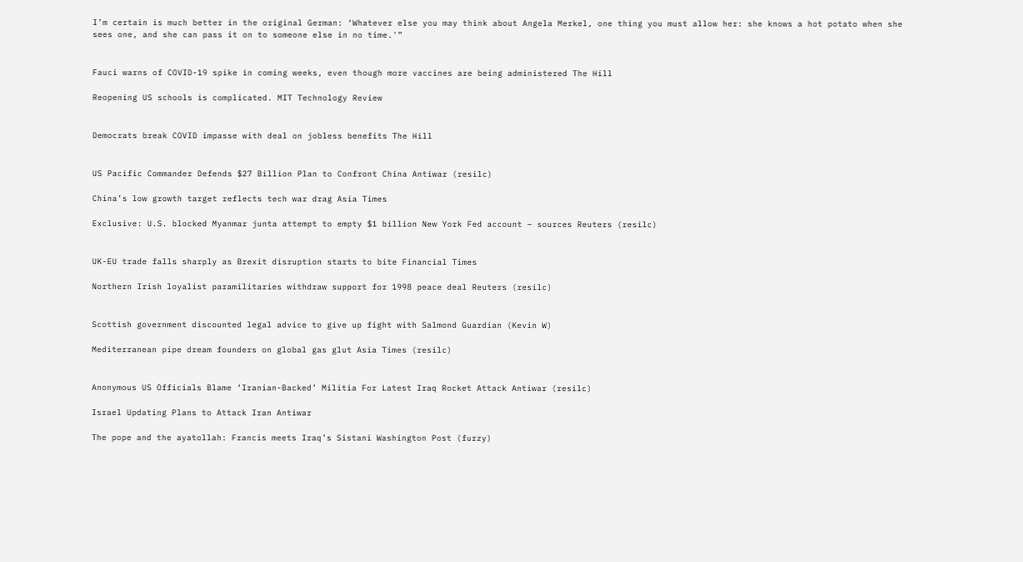I’m certain is much better in the original German: ‘Whatever else you may think about Angela Merkel, one thing you must allow her: she knows a hot potato when she sees one, and she can pass it on to someone else in no time.'”


Fauci warns of COVID-19 spike in coming weeks, even though more vaccines are being administered The Hill

Reopening US schools is complicated. MIT Technology Review


Democrats break COVID impasse with deal on jobless benefits The Hill


US Pacific Commander Defends $27 Billion Plan to Confront China Antiwar (resilc)

China’s low growth target reflects tech war drag Asia Times

Exclusive: U.S. blocked Myanmar junta attempt to empty $1 billion New York Fed account – sources Reuters (resilc)


UK-EU trade falls sharply as Brexit disruption starts to bite Financial Times

Northern Irish loyalist paramilitaries withdraw support for 1998 peace deal Reuters (resilc)


Scottish government discounted legal advice to give up fight with Salmond Guardian (Kevin W)

Mediterranean pipe dream founders on global gas glut Asia Times (resilc)


Anonymous US Officials Blame ‘Iranian-Backed’ Militia For Latest Iraq Rocket Attack Antiwar (resilc)

Israel Updating Plans to Attack Iran Antiwar

The pope and the ayatollah: Francis meets Iraq’s Sistani Washington Post (furzy)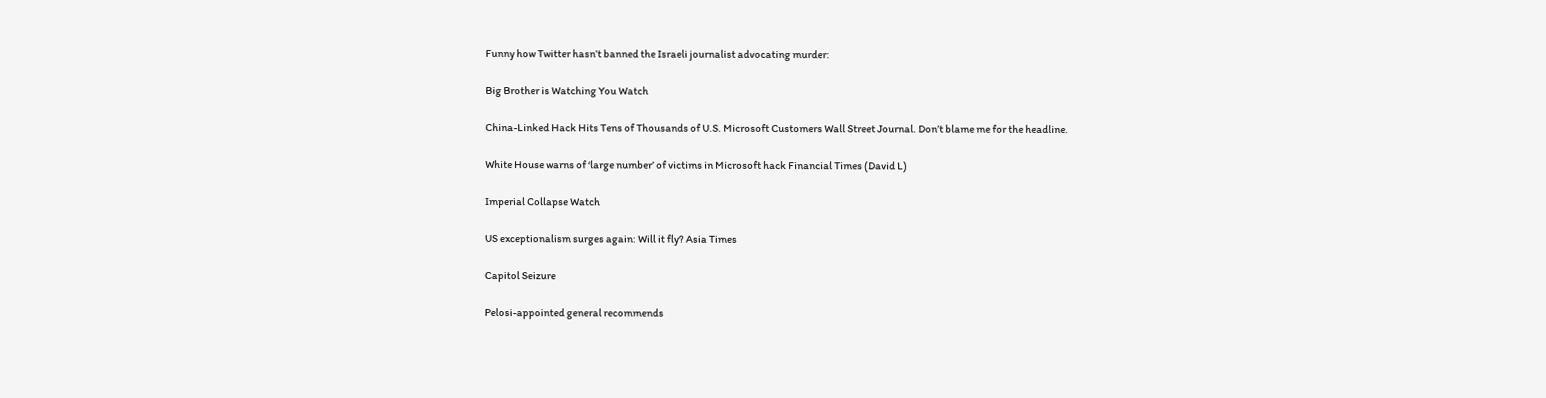Funny how Twitter hasn’t banned the Israeli journalist advocating murder:

Big Brother is Watching You Watch

China-Linked Hack Hits Tens of Thousands of U.S. Microsoft Customers Wall Street Journal. Don’t blame me for the headline.

White House warns of ‘large number’ of victims in Microsoft hack Financial Times (David L)

Imperial Collapse Watch

US exceptionalism surges again: Will it fly? Asia Times

Capitol Seizure

Pelosi-appointed general recommends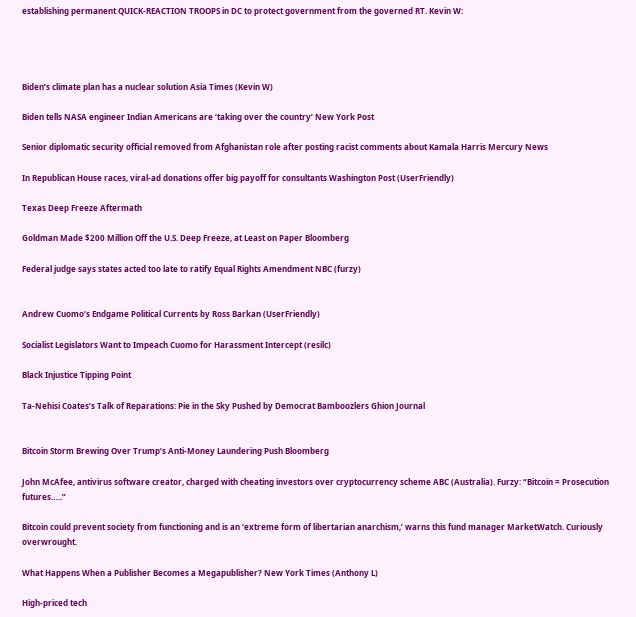establishing permanent QUICK-REACTION TROOPS in DC to protect government from the governed RT. Kevin W:




Biden’s climate plan has a nuclear solution Asia Times (Kevin W)

Biden tells NASA engineer Indian Americans are ‘taking over the country’ New York Post

Senior diplomatic security official removed from Afghanistan role after posting racist comments about Kamala Harris Mercury News

In Republican House races, viral-ad donations offer big payoff for consultants Washington Post (UserFriendly)

Texas Deep Freeze Aftermath

Goldman Made $200 Million Off the U.S. Deep Freeze, at Least on Paper Bloomberg

Federal judge says states acted too late to ratify Equal Rights Amendment NBC (furzy)


Andrew Cuomo’s Endgame Political Currents by Ross Barkan (UserFriendly)

Socialist Legislators Want to Impeach Cuomo for Harassment Intercept (resilc)

Black Injustice Tipping Point

Ta-Nehisi Coates’s Talk of Reparations: Pie in the Sky Pushed by Democrat Bamboozlers Ghion Journal


Bitcoin Storm Brewing Over Trump’s Anti-Money Laundering Push Bloomberg

John McAfee, antivirus software creator, charged with cheating investors over cryptocurrency scheme ABC (Australia). Furzy: “Bitcoin = Prosecution futures…..”

Bitcoin could prevent society from functioning and is an ‘extreme form of libertarian anarchism,’ warns this fund manager MarketWatch. Curiously overwrought.

What Happens When a Publisher Becomes a Megapublisher? New York Times (Anthony L)

High-priced tech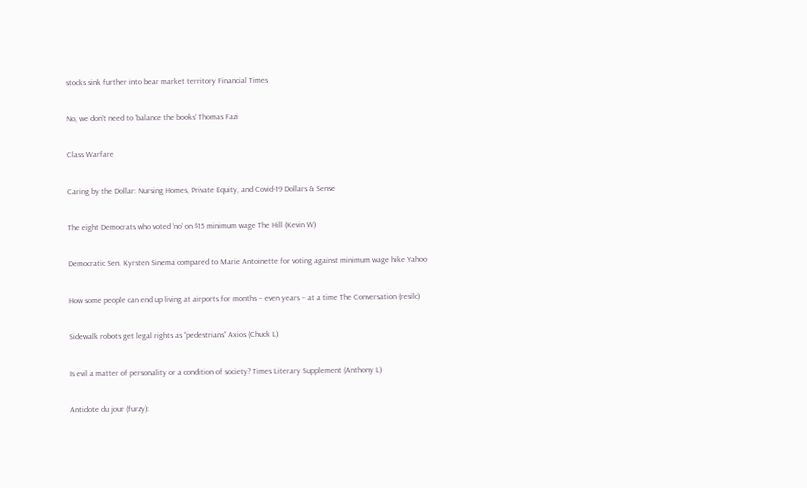stocks sink further into bear market territory Financial Times

No, we don’t need to ‘balance the books’ Thomas Fazi

Class Warfare

Caring by the Dollar: Nursing Homes, Private Equity, and Covid-19 Dollars & Sense

The eight Democrats who voted ‘no’ on $15 minimum wage The Hill (Kevin W)

Democratic Sen. Kyrsten Sinema compared to Marie Antoinette for voting against minimum wage hike Yahoo

How some people can end up living at airports for months – even years – at a time The Conversation (resilc)

Sidewalk robots get legal rights as “pedestrians” Axios (Chuck L)

Is evil a matter of personality or a condition of society? Times Literary Supplement (Anthony L)

Antidote du jour (furzy):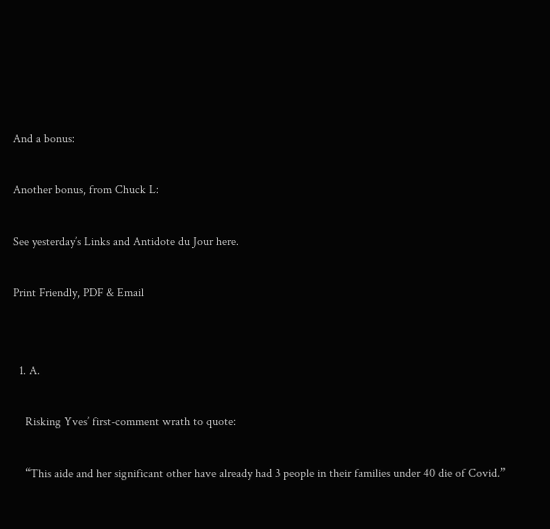And a bonus:

Another bonus, from Chuck L:

See yesterday’s Links and Antidote du Jour here.

Print Friendly, PDF & Email


  1. A.

    Risking Yves’ first-comment wrath to quote:

    “This aide and her significant other have already had 3 people in their families under 40 die of Covid.”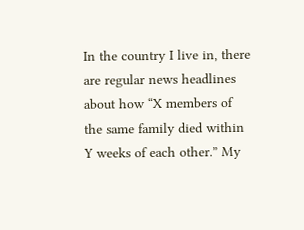In the country I live in, there are regular news headlines about how “X members of the same family died within Y weeks of each other.” My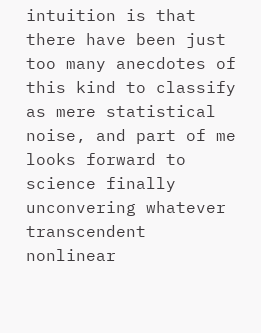intuition is that there have been just too many anecdotes of this kind to classify as mere statistical noise, and part of me looks forward to science finally unconvering whatever transcendent nonlinear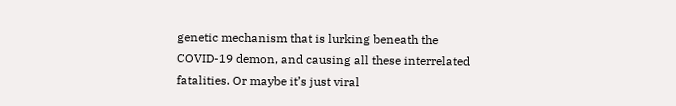genetic mechanism that is lurking beneath the COVID-19 demon, and causing all these interrelated fatalities. Or maybe it’s just viral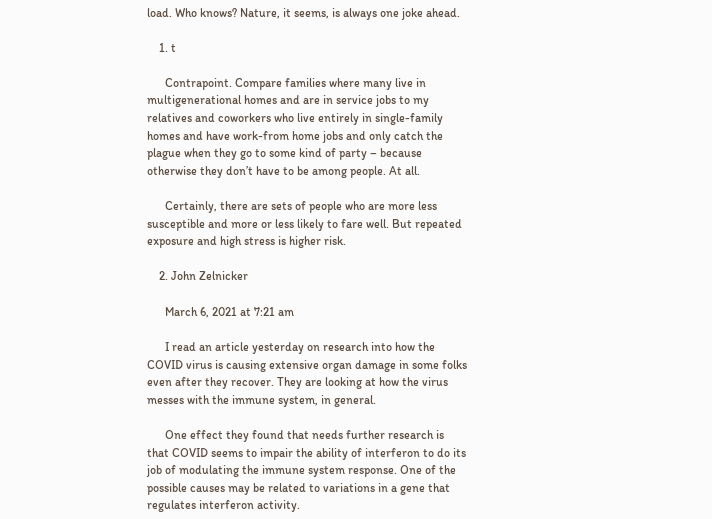load. Who knows? Nature, it seems, is always one joke ahead.

    1. t

      Contrapoint. Compare families where many live in multigenerational homes and are in service jobs to my relatives and coworkers who live entirely in single-family homes and have work-from home jobs and only catch the plague when they go to some kind of party – because otherwise they don’t have to be among people. At all.

      Certainly, there are sets of people who are more less susceptible and more or less likely to fare well. But repeated exposure and high stress is higher risk.

    2. John Zelnicker

      March 6, 2021 at 7:21 am

      I read an article yesterday on research into how the COVID virus is causing extensive organ damage in some folks even after they recover. They are looking at how the virus messes with the immune system, in general.

      One effect they found that needs further research is that COVID seems to impair the ability of interferon to do its job of modulating the immune system response. One of the possible causes may be related to variations in a gene that regulates interferon activity.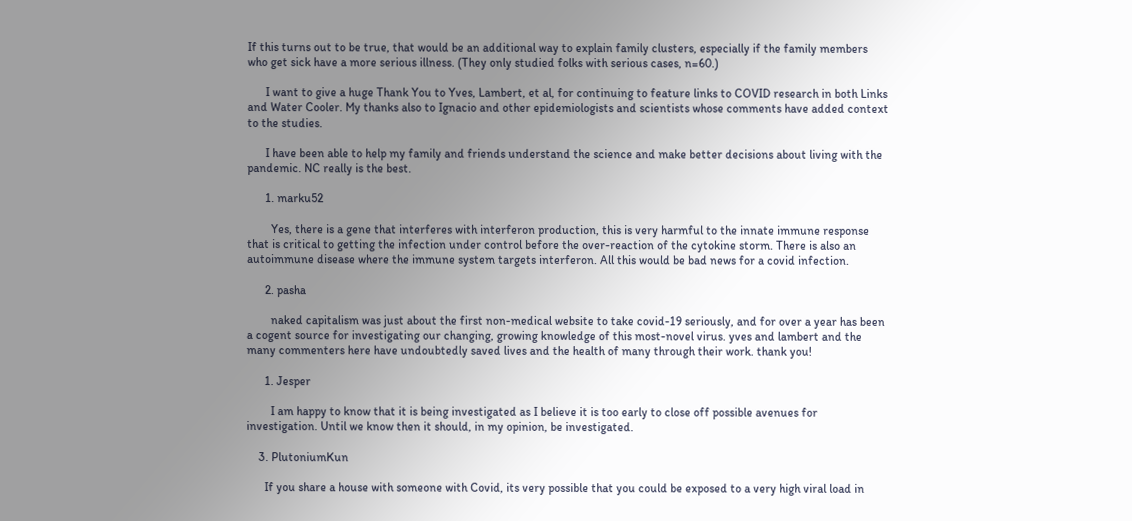If this turns out to be true, that would be an additional way to explain family clusters, especially if the family members who get sick have a more serious illness. (They only studied folks with serious cases, n=60.)

      I want to give a huge Thank You to Yves, Lambert, et al, for continuing to feature links to COVID research in both Links and Water Cooler. My thanks also to Ignacio and other epidemiologists and scientists whose comments have added context to the studies.

      I have been able to help my family and friends understand the science and make better decisions about living with the pandemic. NC really is the best.

      1. marku52

        Yes, there is a gene that interferes with interferon production, this is very harmful to the innate immune response that is critical to getting the infection under control before the over-reaction of the cytokine storm. There is also an autoimmune disease where the immune system targets interferon. All this would be bad news for a covid infection.

      2. pasha

        naked capitalism was just about the first non-medical website to take covid-19 seriously, and for over a year has been a cogent source for investigating our changing, growing knowledge of this most-novel virus. yves and lambert and the many commenters here have undoubtedly saved lives and the health of many through their work. thank you!

      1. Jesper

        I am happy to know that it is being investigated as I believe it is too early to close off possible avenues for investigation. Until we know then it should, in my opinion, be investigated.

    3. PlutoniumKun

      If you share a house with someone with Covid, its very possible that you could be exposed to a very high viral load in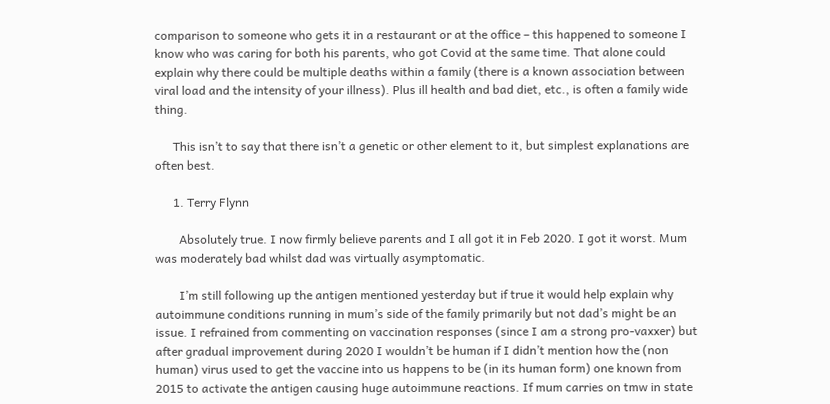comparison to someone who gets it in a restaurant or at the office – this happened to someone I know who was caring for both his parents, who got Covid at the same time. That alone could explain why there could be multiple deaths within a family (there is a known association between viral load and the intensity of your illness). Plus ill health and bad diet, etc., is often a family wide thing.

      This isn’t to say that there isn’t a genetic or other element to it, but simplest explanations are often best.

      1. Terry Flynn

        Absolutely true. I now firmly believe parents and I all got it in Feb 2020. I got it worst. Mum was moderately bad whilst dad was virtually asymptomatic.

        I’m still following up the antigen mentioned yesterday but if true it would help explain why autoimmune conditions running in mum’s side of the family primarily but not dad’s might be an issue. I refrained from commenting on vaccination responses (since I am a strong pro-vaxxer) but after gradual improvement during 2020 I wouldn’t be human if I didn’t mention how the (non human) virus used to get the vaccine into us happens to be (in its human form) one known from 2015 to activate the antigen causing huge autoimmune reactions. If mum carries on tmw in state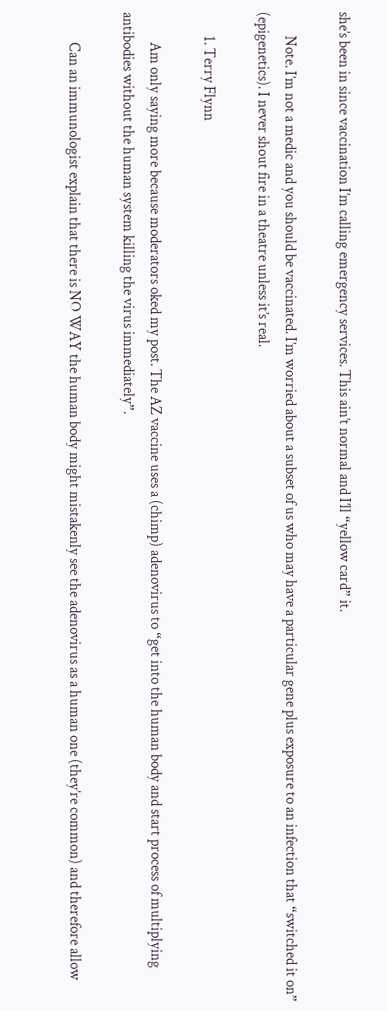she’s been in since vaccination I’m calling emergency services. This ain’t normal and I’ll “yellow card” it.

        Note. I’m not a medic and you should be vaccinated. I’m worried about a subset of us who may have a particular gene plus exposure to an infection that “switched it on” (epigenetics). I never shout fire in a theatre unless it’s real.

        1. Terry Flynn

          Am only saying more because moderators oked my post. The AZ vaccine uses a (chimp) adenovirus to “get into the human body and start process of multiplying antibodies without the human system killing the virus immediately”.

          Can an immunologist explain that there is NO WAY the human body might mistakenly see the adenovirus as a human one (they’re common) and therefore allow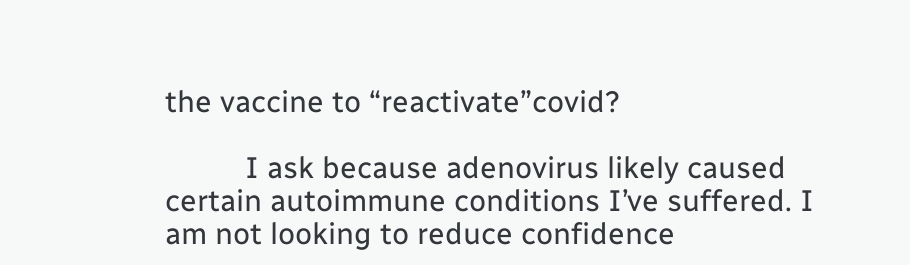the vaccine to “reactivate”covid?

          I ask because adenovirus likely caused certain autoimmune conditions I’ve suffered. I am not looking to reduce confidence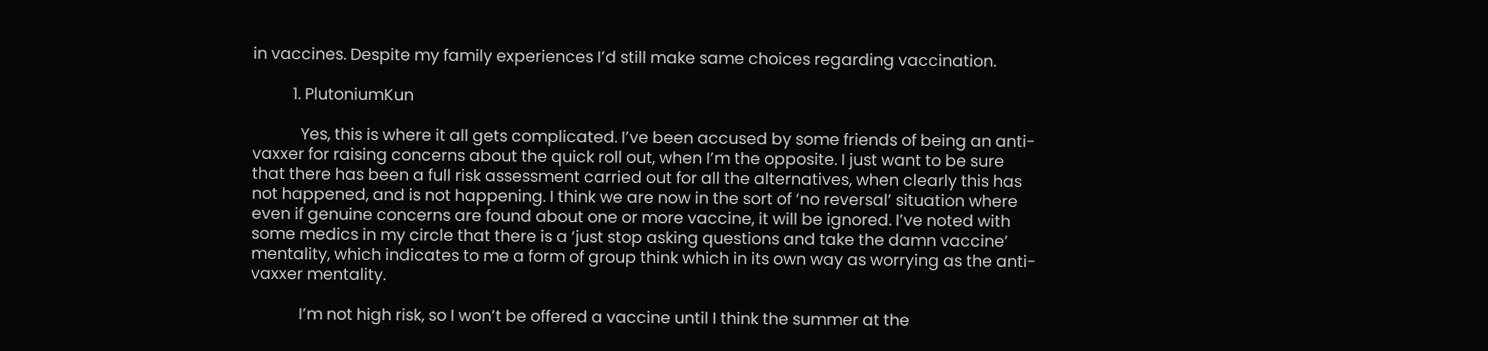in vaccines. Despite my family experiences I’d still make same choices regarding vaccination.

          1. PlutoniumKun

            Yes, this is where it all gets complicated. I’ve been accused by some friends of being an anti-vaxxer for raising concerns about the quick roll out, when I’m the opposite. I just want to be sure that there has been a full risk assessment carried out for all the alternatives, when clearly this has not happened, and is not happening. I think we are now in the sort of ‘no reversal’ situation where even if genuine concerns are found about one or more vaccine, it will be ignored. I’ve noted with some medics in my circle that there is a ‘just stop asking questions and take the damn vaccine’ mentality, which indicates to me a form of group think which in its own way as worrying as the anti-vaxxer mentality.

            I’m not high risk, so I won’t be offered a vaccine until I think the summer at the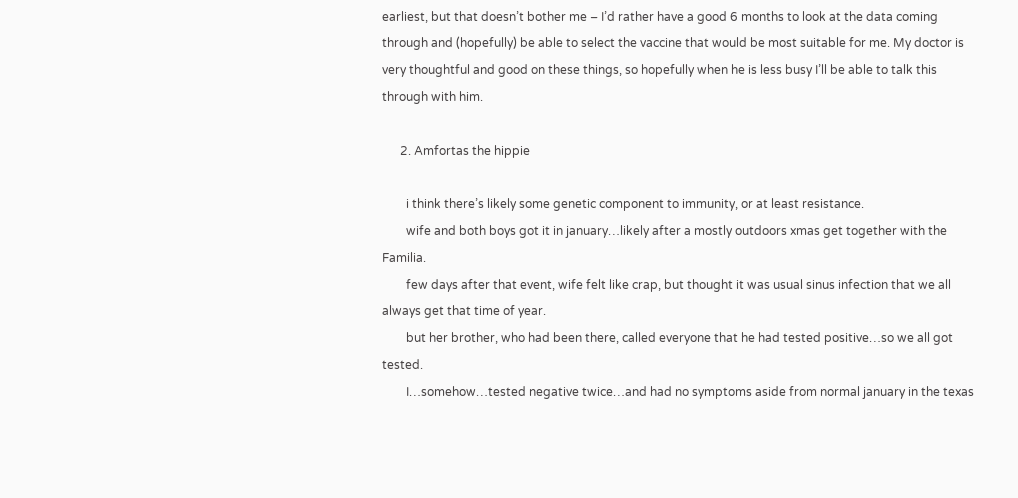earliest, but that doesn’t bother me – I’d rather have a good 6 months to look at the data coming through and (hopefully) be able to select the vaccine that would be most suitable for me. My doctor is very thoughtful and good on these things, so hopefully when he is less busy I’ll be able to talk this through with him.

      2. Amfortas the hippie

        i think there’s likely some genetic component to immunity, or at least resistance.
        wife and both boys got it in january…likely after a mostly outdoors xmas get together with the Familia.
        few days after that event, wife felt like crap, but thought it was usual sinus infection that we all always get that time of year.
        but her brother, who had been there, called everyone that he had tested positive…so we all got tested.
        I…somehow…tested negative twice…and had no symptoms aside from normal january in the texas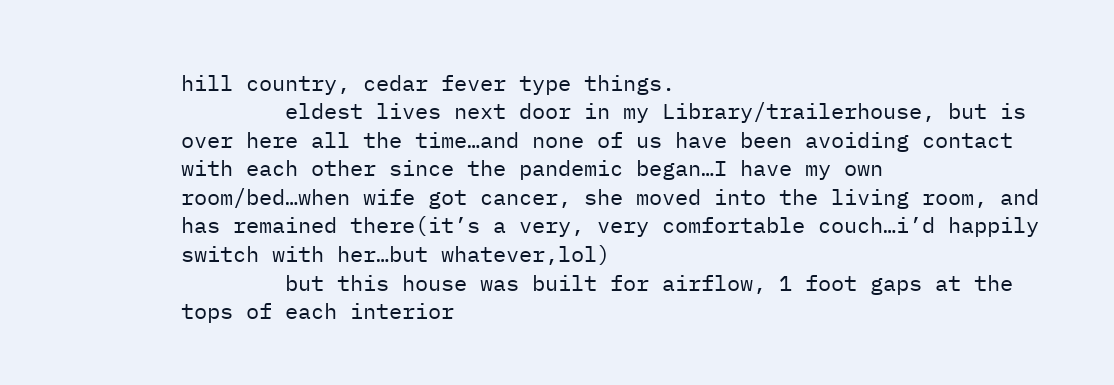hill country, cedar fever type things.
        eldest lives next door in my Library/trailerhouse, but is over here all the time…and none of us have been avoiding contact with each other since the pandemic began…I have my own room/bed…when wife got cancer, she moved into the living room, and has remained there(it’s a very, very comfortable couch…i’d happily switch with her…but whatever,lol)
        but this house was built for airflow, 1 foot gaps at the tops of each interior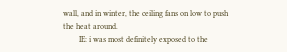wall, and in winter, the ceiling fans on low to push the heat around.
        IE: i was most definitely exposed to the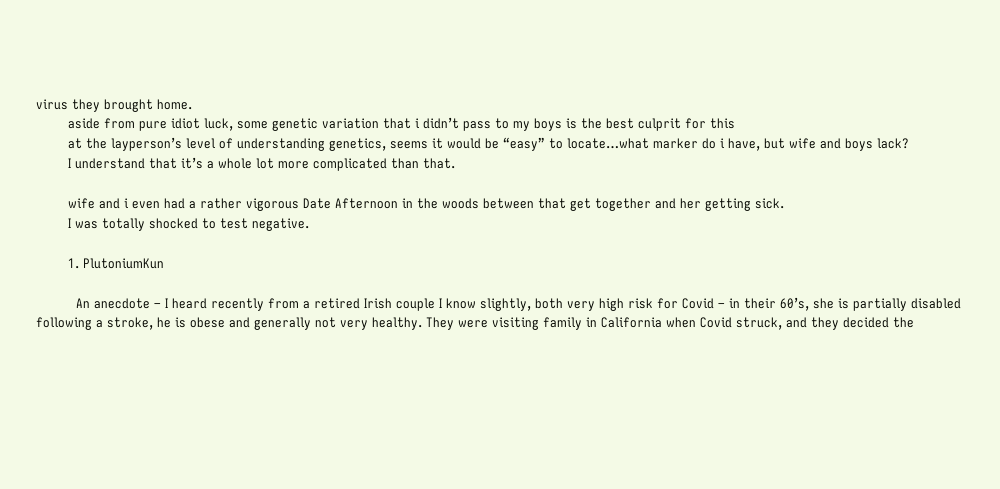virus they brought home.
        aside from pure idiot luck, some genetic variation that i didn’t pass to my boys is the best culprit for this
        at the layperson’s level of understanding genetics, seems it would be “easy” to locate…what marker do i have, but wife and boys lack?
        I understand that it’s a whole lot more complicated than that.

        wife and i even had a rather vigorous Date Afternoon in the woods between that get together and her getting sick.
        I was totally shocked to test negative.

        1. PlutoniumKun

          An anecdote – I heard recently from a retired Irish couple I know slightly, both very high risk for Covid – in their 60’s, she is partially disabled following a stroke, he is obese and generally not very healthy. They were visiting family in California when Covid struck, and they decided the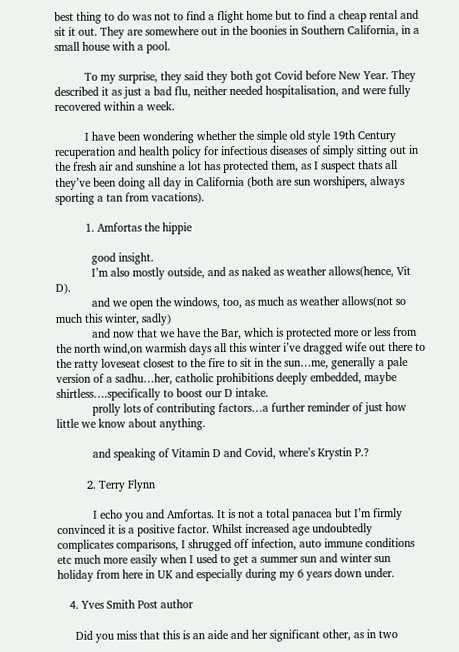best thing to do was not to find a flight home but to find a cheap rental and sit it out. They are somewhere out in the boonies in Southern California, in a small house with a pool.

          To my surprise, they said they both got Covid before New Year. They described it as just a bad flu, neither needed hospitalisation, and were fully recovered within a week.

          I have been wondering whether the simple old style 19th Century recuperation and health policy for infectious diseases of simply sitting out in the fresh air and sunshine a lot has protected them, as I suspect thats all they’ve been doing all day in California (both are sun worshipers, always sporting a tan from vacations).

          1. Amfortas the hippie

            good insight.
            I’m also mostly outside, and as naked as weather allows(hence, Vit D).
            and we open the windows, too, as much as weather allows(not so much this winter, sadly)
            and now that we have the Bar, which is protected more or less from the north wind,on warmish days all this winter i’ve dragged wife out there to the ratty loveseat closest to the fire to sit in the sun…me, generally a pale version of a sadhu…her, catholic prohibitions deeply embedded, maybe shirtless….specifically to boost our D intake.
            prolly lots of contributing factors…a further reminder of just how little we know about anything.

            and speaking of Vitamin D and Covid, where’s Krystin P.?

          2. Terry Flynn

            I echo you and Amfortas. It is not a total panacea but I’m firmly convinced it is a positive factor. Whilst increased age undoubtedly complicates comparisons, I shrugged off infection, auto immune conditions etc much more easily when I used to get a summer sun and winter sun holiday from here in UK and especially during my 6 years down under.

    4. Yves Smith Post author

      Did you miss that this is an aide and her significant other, as in two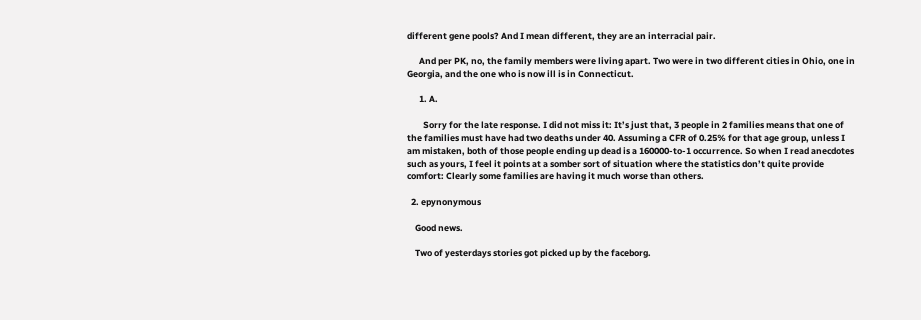different gene pools? And I mean different, they are an interracial pair.

      And per PK, no, the family members were living apart. Two were in two different cities in Ohio, one in Georgia, and the one who is now ill is in Connecticut.

      1. A.

        Sorry for the late response. I did not miss it: It’s just that, 3 people in 2 families means that one of the families must have had two deaths under 40. Assuming a CFR of 0.25% for that age group, unless I am mistaken, both of those people ending up dead is a 160000-to-1 occurrence. So when I read anecdotes such as yours, I feel it points at a somber sort of situation where the statistics don’t quite provide comfort: Clearly some families are having it much worse than others.

  2. epynonymous

    Good news.

    Two of yesterdays stories got picked up by the faceborg.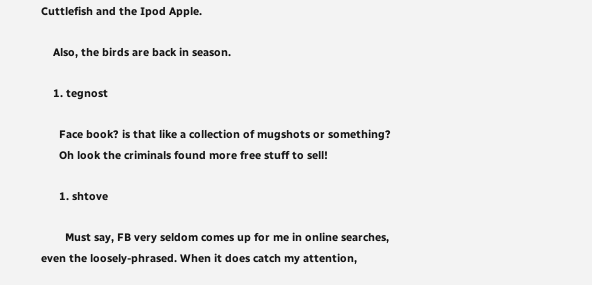Cuttlefish and the Ipod Apple.

    Also, the birds are back in season.

    1. tegnost

      Face book? is that like a collection of mugshots or something?
      Oh look the criminals found more free stuff to sell!

      1. shtove

        Must say, FB very seldom comes up for me in online searches, even the loosely-phrased. When it does catch my attention,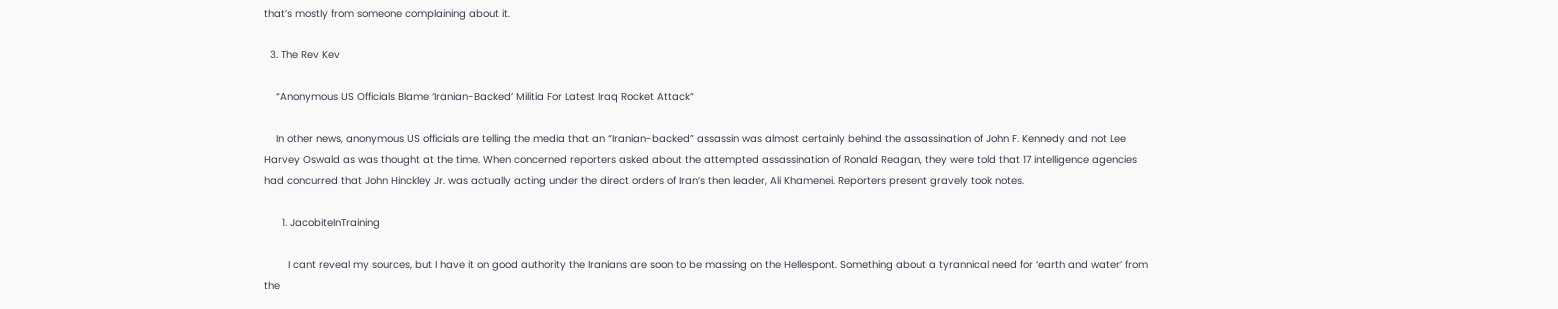that’s mostly from someone complaining about it.

  3. The Rev Kev

    “Anonymous US Officials Blame ‘Iranian-Backed’ Militia For Latest Iraq Rocket Attack”

    In other news, anonymous US officials are telling the media that an “Iranian-backed” assassin was almost certainly behind the assassination of John F. Kennedy and not Lee Harvey Oswald as was thought at the time. When concerned reporters asked about the attempted assassination of Ronald Reagan, they were told that 17 intelligence agencies had concurred that John Hinckley Jr. was actually acting under the direct orders of Iran’s then leader, Ali Khamenei. Reporters present gravely took notes.

      1. JacobiteInTraining

        I cant reveal my sources, but I have it on good authority the Iranians are soon to be massing on the Hellespont. Something about a tyrannical need for ‘earth and water’ from the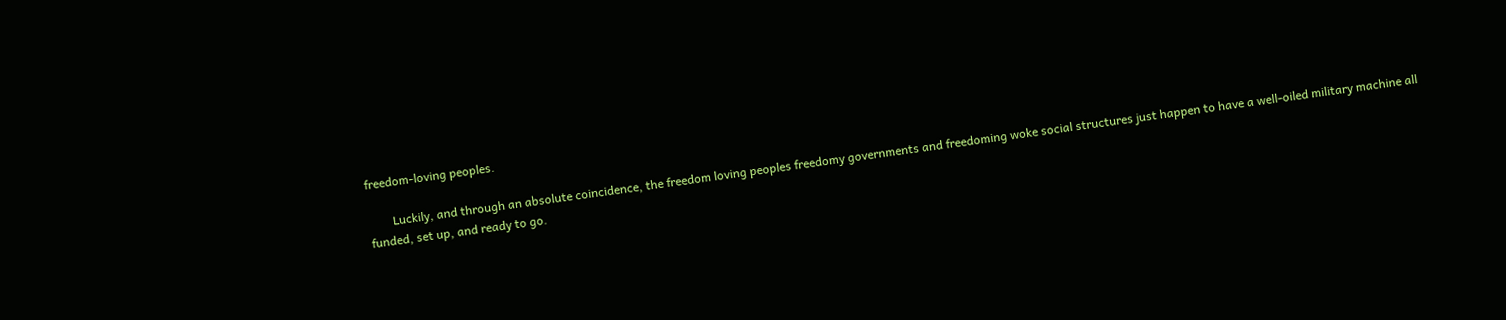freedom-loving peoples.

        Luckily, and through an absolute coincidence, the freedom loving peoples freedomy governments and freedoming woke social structures just happen to have a well-oiled military machine all funded, set up, and ready to go.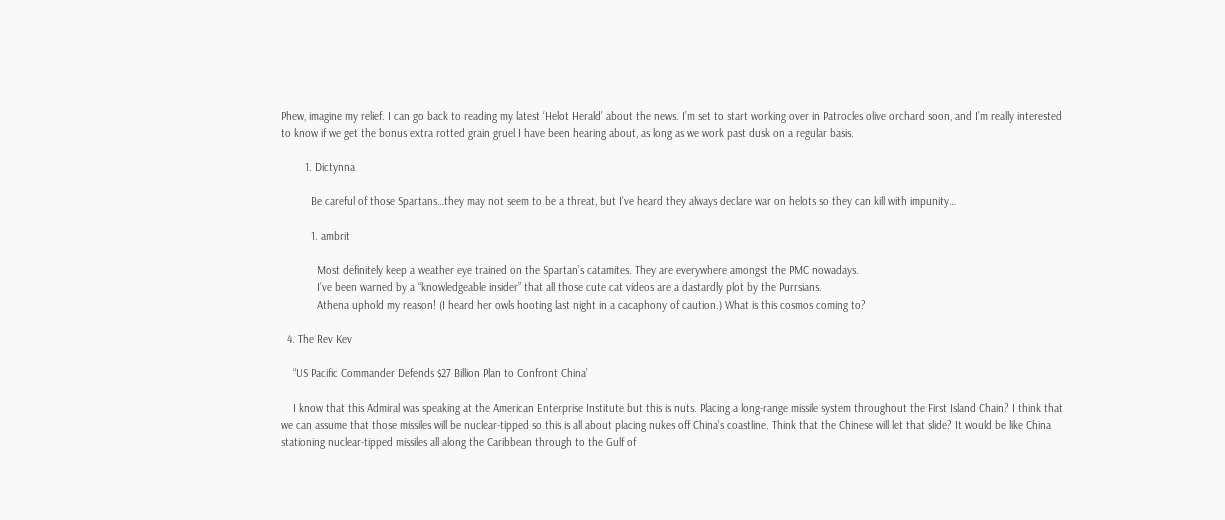Phew, imagine my relief. I can go back to reading my latest ‘Helot Herald’ about the news. I’m set to start working over in Patrocles olive orchard soon, and I’m really interested to know if we get the bonus extra rotted grain gruel I have been hearing about, as long as we work past dusk on a regular basis.

        1. Dictynna

          Be careful of those Spartans…they may not seem to be a threat, but I’ve heard they always declare war on helots so they can kill with impunity…

          1. ambrit

            Most definitely keep a weather eye trained on the Spartan’s catamites. They are everywhere amongst the PMC nowadays.
            I’ve been warned by a “knowledgeable insider” that all those cute cat videos are a dastardly plot by the Purrsians.
            Athena uphold my reason! (I heard her owls hooting last night in a cacaphony of caution.) What is this cosmos coming to?

  4. The Rev Kev

    “US Pacific Commander Defends $27 Billion Plan to Confront China’

    I know that this Admiral was speaking at the American Enterprise Institute but this is nuts. Placing a long-range missile system throughout the First Island Chain? I think that we can assume that those missiles will be nuclear-tipped so this is all about placing nukes off China’s coastline. Think that the Chinese will let that slide? It would be like China stationing nuclear-tipped missiles all along the Caribbean through to the Gulf of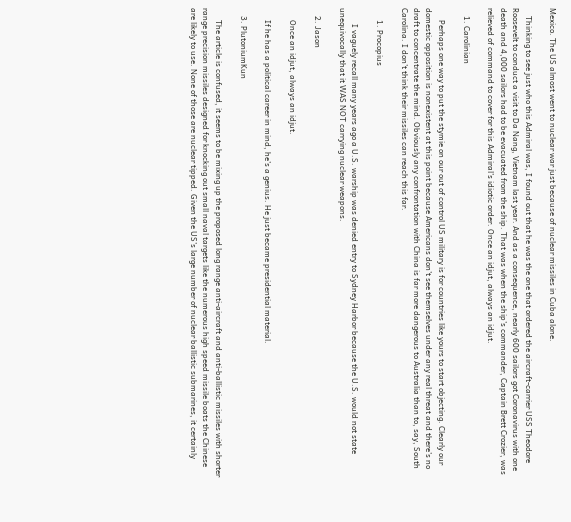Mexico. The US almost went to nuclear war just because of nuclear missiles in Cuba alone.

    Thinking to see just who this Admiral was, I found out that he was the one that ordered the aircraft-carrier USS Theodore Roosevelt to conduct a visit to Da Nang, Vietnam last year. And as a consequence, nearly 600 sailors got Coronavirus with one death and 4,000 sailors had to be evacuated from the ship. That was when the ship’s commander, Captain Brett Crozier, was relieved of command to cover for this Admiral’s idiotic order. Once an idjut, always an idjut.

    1. Carolinian

      Perhaps one way to put the stymie on our out of control US military is for countries like yours to start objecting. Clearly our domestic opposition is nonexistent at this point because Americans don’t see themselves under any real threat and there’s no draft to concentrate the mind. Obviously any confrontation with China is far more dangerous to Australia than to, say, South Carolina. I don’t think their missiles can reach this far.

      1. Procopius

        I vaguely recall many years ago a U.S. warship was denied entry to Sydney Harbor because the U.S. would not state unequivocally that it WAS NOT carrying nuclear weapons.

    2. Jason

      Once an idjut, always an idjut.

      If he has a political career in mind, he’s a genius. He just became presidential material.

    3. PlutoniumKun

      The article is confused, it seems to be mixing up the proposed long range anti-aircraft and anti-ballistic missiles with shorter range precision missiles designed for knocking out small naval targets like the numerous high speed missile boats the Chinese are likely to use. None of those are nuclear tipped. Given the US’s large number of nuclear ballistic submarines, it certainly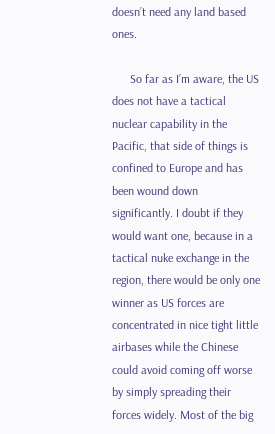doesn’t need any land based ones.

      So far as I’m aware, the US does not have a tactical nuclear capability in the Pacific, that side of things is confined to Europe and has been wound down significantly. I doubt if they would want one, because in a tactical nuke exchange in the region, there would be only one winner as US forces are concentrated in nice tight little airbases while the Chinese could avoid coming off worse by simply spreading their forces widely. Most of the big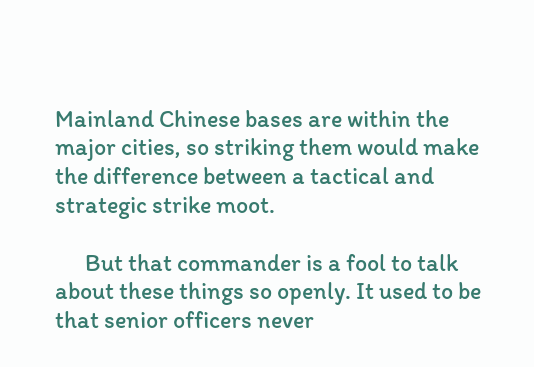Mainland Chinese bases are within the major cities, so striking them would make the difference between a tactical and strategic strike moot.

      But that commander is a fool to talk about these things so openly. It used to be that senior officers never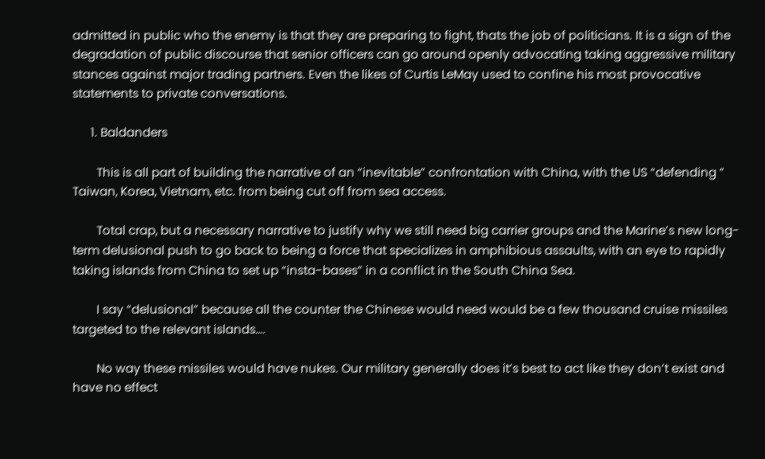admitted in public who the enemy is that they are preparing to fight, thats the job of politicians. It is a sign of the degradation of public discourse that senior officers can go around openly advocating taking aggressive military stances against major trading partners. Even the likes of Curtis LeMay used to confine his most provocative statements to private conversations.

      1. Baldanders

        This is all part of building the narrative of an “inevitable” confrontation with China, with the US “defending ” Taiwan, Korea, Vietnam, etc. from being cut off from sea access.

        Total crap, but a necessary narrative to justify why we still need big carrier groups and the Marine’s new long-term delusional push to go back to being a force that specializes in amphibious assaults, with an eye to rapidly taking islands from China to set up “insta-bases” in a conflict in the South China Sea.

        I say “delusional” because all the counter the Chinese would need would be a few thousand cruise missiles targeted to the relevant islands….

        No way these missiles would have nukes. Our military generally does it’s best to act like they don’t exist and have no effect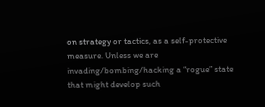on strategy or tactics, as a self-protective measure. Unless we are invading/bombing/hacking a “rogue” state that might develop such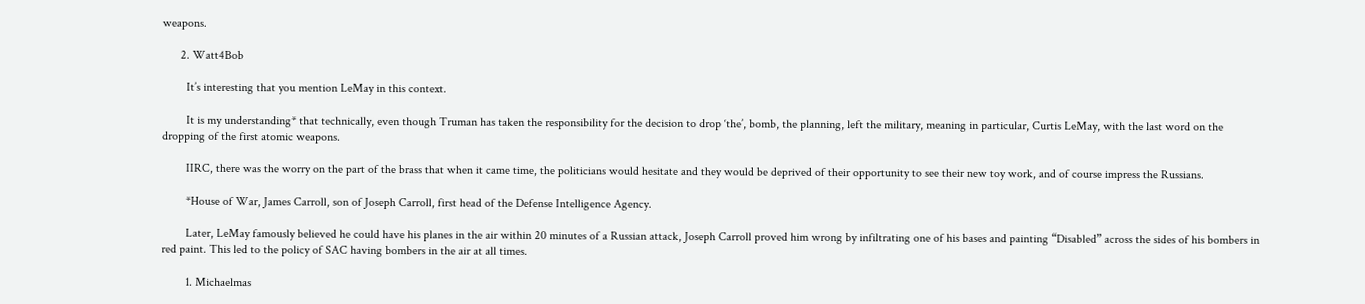weapons.

      2. Watt4Bob

        It’s interesting that you mention LeMay in this context.

        It is my understanding* that technically, even though Truman has taken the responsibility for the decision to drop ‘the’, bomb, the planning, left the military, meaning in particular, Curtis LeMay, with the last word on the dropping of the first atomic weapons.

        IIRC, there was the worry on the part of the brass that when it came time, the politicians would hesitate and they would be deprived of their opportunity to see their new toy work, and of course impress the Russians.

        *House of War, James Carroll, son of Joseph Carroll, first head of the Defense Intelligence Agency.

        Later, LeMay famously believed he could have his planes in the air within 20 minutes of a Russian attack, Joseph Carroll proved him wrong by infiltrating one of his bases and painting “Disabled” across the sides of his bombers in red paint. This led to the policy of SAC having bombers in the air at all times.

        1. Michaelmas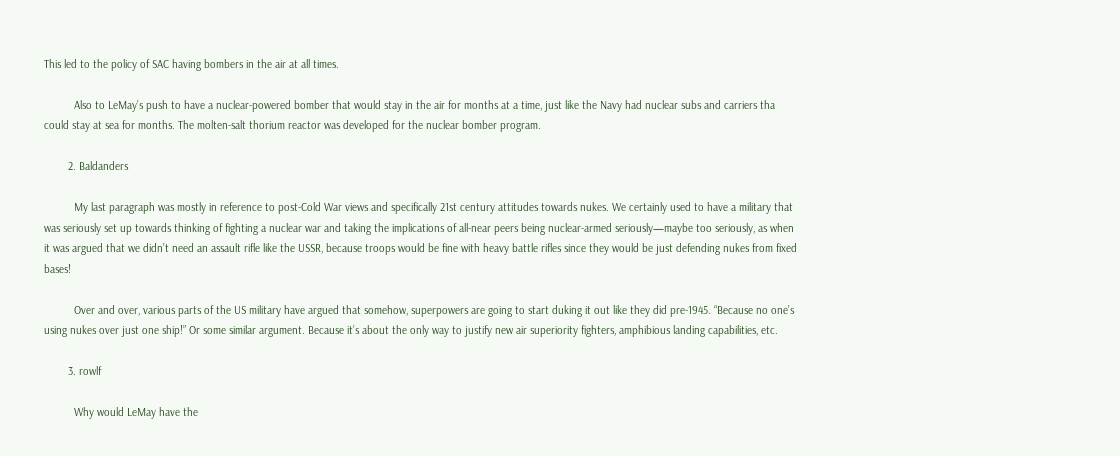This led to the policy of SAC having bombers in the air at all times.

          Also to LeMay’s push to have a nuclear-powered bomber that would stay in the air for months at a time, just like the Navy had nuclear subs and carriers tha could stay at sea for months. The molten-salt thorium reactor was developed for the nuclear bomber program.

        2. Baldanders

          My last paragraph was mostly in reference to post-Cold War views and specifically 21st century attitudes towards nukes. We certainly used to have a military that was seriously set up towards thinking of fighting a nuclear war and taking the implications of all-near peers being nuclear-armed seriously—maybe too seriously, as when it was argued that we didn’t need an assault rifle like the USSR, because troops would be fine with heavy battle rifles since they would be just defending nukes from fixed bases!

          Over and over, various parts of the US military have argued that somehow, superpowers are going to start duking it out like they did pre-1945. “Because no one’s using nukes over just one ship!” Or some similar argument. Because it’s about the only way to justify new air superiority fighters, amphibious landing capabilities, etc.

        3. rowlf

          Why would LeMay have the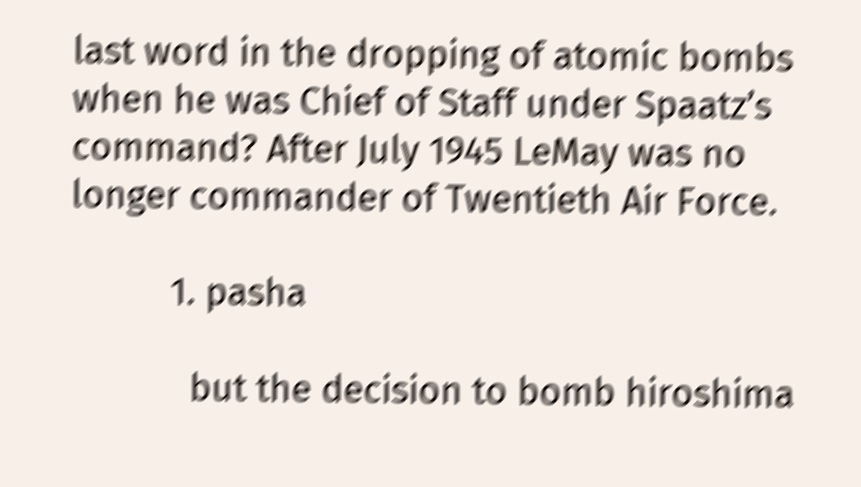last word in the dropping of atomic bombs when he was Chief of Staff under Spaatz’s command? After July 1945 LeMay was no longer commander of Twentieth Air Force.

          1. pasha

            but the decision to bomb hiroshima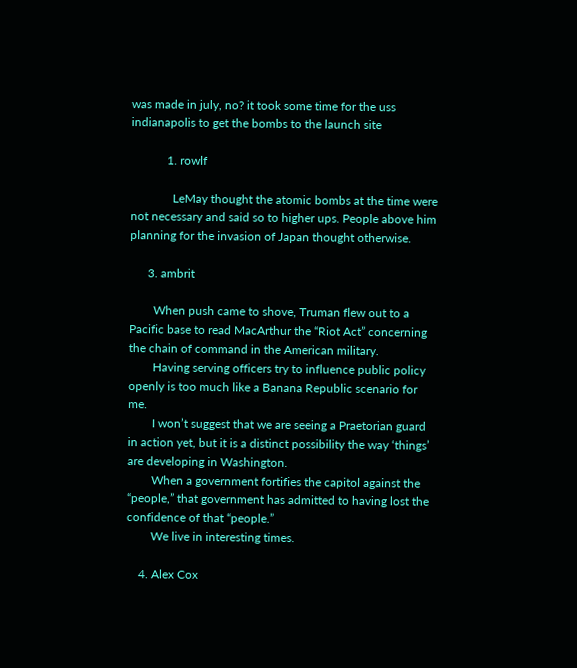was made in july, no? it took some time for the uss indianapolis to get the bombs to the launch site

            1. rowlf

              LeMay thought the atomic bombs at the time were not necessary and said so to higher ups. People above him planning for the invasion of Japan thought otherwise.

      3. ambrit

        When push came to shove, Truman flew out to a Pacific base to read MacArthur the “Riot Act” concerning the chain of command in the American military.
        Having serving officers try to influence public policy openly is too much like a Banana Republic scenario for me.
        I won’t suggest that we are seeing a Praetorian guard in action yet, but it is a distinct possibility the way ‘things’ are developing in Washington.
        When a government fortifies the capitol against the “people,” that government has admitted to having lost the confidence of that “people.”
        We live in interesting times.

    4. Alex Cox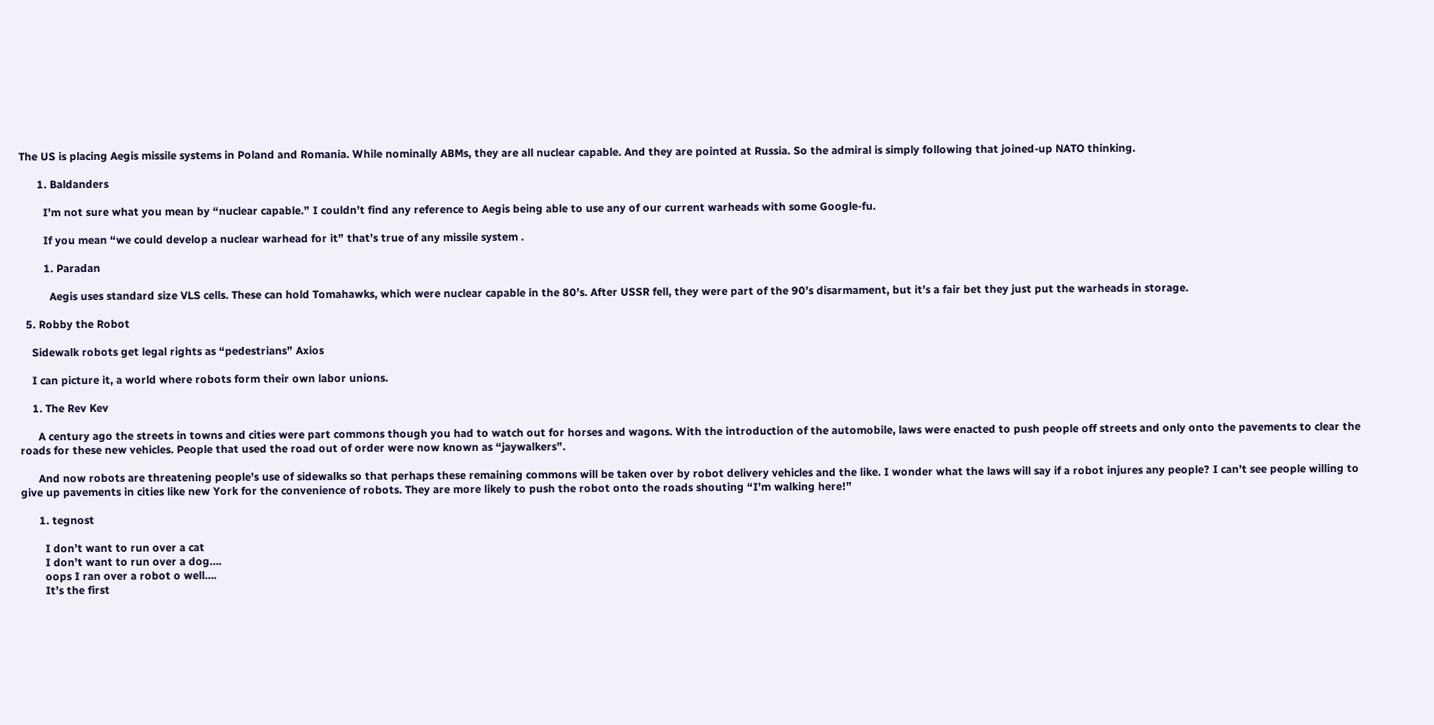The US is placing Aegis missile systems in Poland and Romania. While nominally ABMs, they are all nuclear capable. And they are pointed at Russia. So the admiral is simply following that joined-up NATO thinking.

      1. Baldanders

        I’m not sure what you mean by “nuclear capable.” I couldn’t find any reference to Aegis being able to use any of our current warheads with some Google-fu.

        If you mean “we could develop a nuclear warhead for it” that’s true of any missile system .

        1. Paradan

          Aegis uses standard size VLS cells. These can hold Tomahawks, which were nuclear capable in the 80’s. After USSR fell, they were part of the 90’s disarmament, but it’s a fair bet they just put the warheads in storage.

  5. Robby the Robot

    Sidewalk robots get legal rights as “pedestrians” Axios

    I can picture it, a world where robots form their own labor unions.

    1. The Rev Kev

      A century ago the streets in towns and cities were part commons though you had to watch out for horses and wagons. With the introduction of the automobile, laws were enacted to push people off streets and only onto the pavements to clear the roads for these new vehicles. People that used the road out of order were now known as “jaywalkers”.

      And now robots are threatening people’s use of sidewalks so that perhaps these remaining commons will be taken over by robot delivery vehicles and the like. I wonder what the laws will say if a robot injures any people? I can’t see people willing to give up pavements in cities like new York for the convenience of robots. They are more likely to push the robot onto the roads shouting “I’m walking here!”

      1. tegnost

        I don’t want to run over a cat
        I don’t want to run over a dog….
        oops I ran over a robot o well….
        It’s the first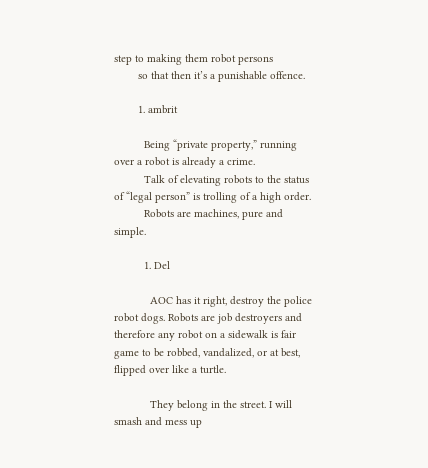step to making them robot persons
        so that then it’s a punishable offence.

        1. ambrit

          Being “private property,” running over a robot is already a crime.
          Talk of elevating robots to the status of “legal person” is trolling of a high order.
          Robots are machines, pure and simple.

          1. Del

            AOC has it right, destroy the police robot dogs. Robots are job destroyers and therefore any robot on a sidewalk is fair game to be robbed, vandalized, or at best, flipped over like a turtle.

            They belong in the street. I will smash and mess up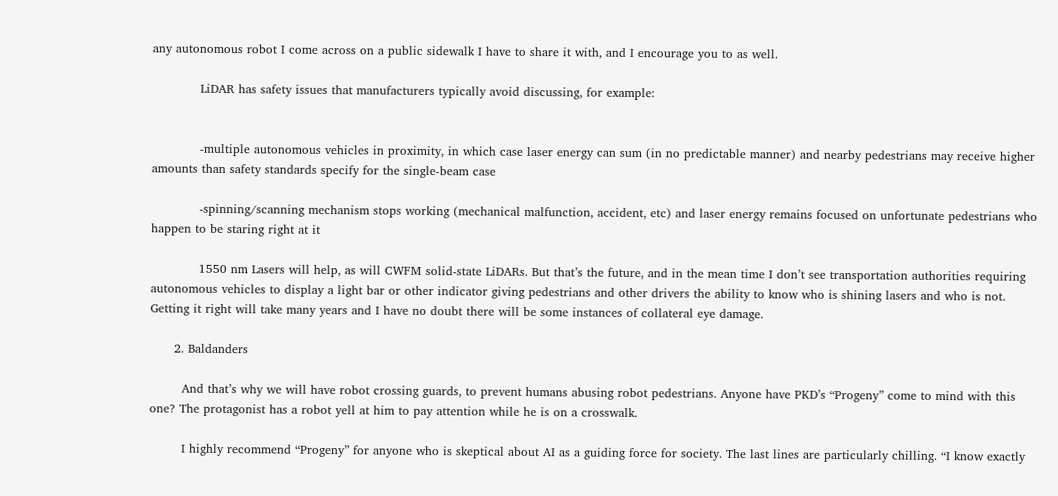any autonomous robot I come across on a public sidewalk I have to share it with, and I encourage you to as well.

            LiDAR has safety issues that manufacturers typically avoid discussing, for example:


            -multiple autonomous vehicles in proximity, in which case laser energy can sum (in no predictable manner) and nearby pedestrians may receive higher amounts than safety standards specify for the single-beam case

            -spinning/scanning mechanism stops working (mechanical malfunction, accident, etc) and laser energy remains focused on unfortunate pedestrians who happen to be staring right at it

            1550 nm Lasers will help, as will CWFM solid-state LiDARs. But that’s the future, and in the mean time I don’t see transportation authorities requiring autonomous vehicles to display a light bar or other indicator giving pedestrians and other drivers the ability to know who is shining lasers and who is not. Getting it right will take many years and I have no doubt there will be some instances of collateral eye damage.

      2. Baldanders

        And that’s why we will have robot crossing guards, to prevent humans abusing robot pedestrians. Anyone have PKD’s “Progeny” come to mind with this one? The protagonist has a robot yell at him to pay attention while he is on a crosswalk.

        I highly recommend “Progeny” for anyone who is skeptical about AI as a guiding force for society. The last lines are particularly chilling. “I know exactly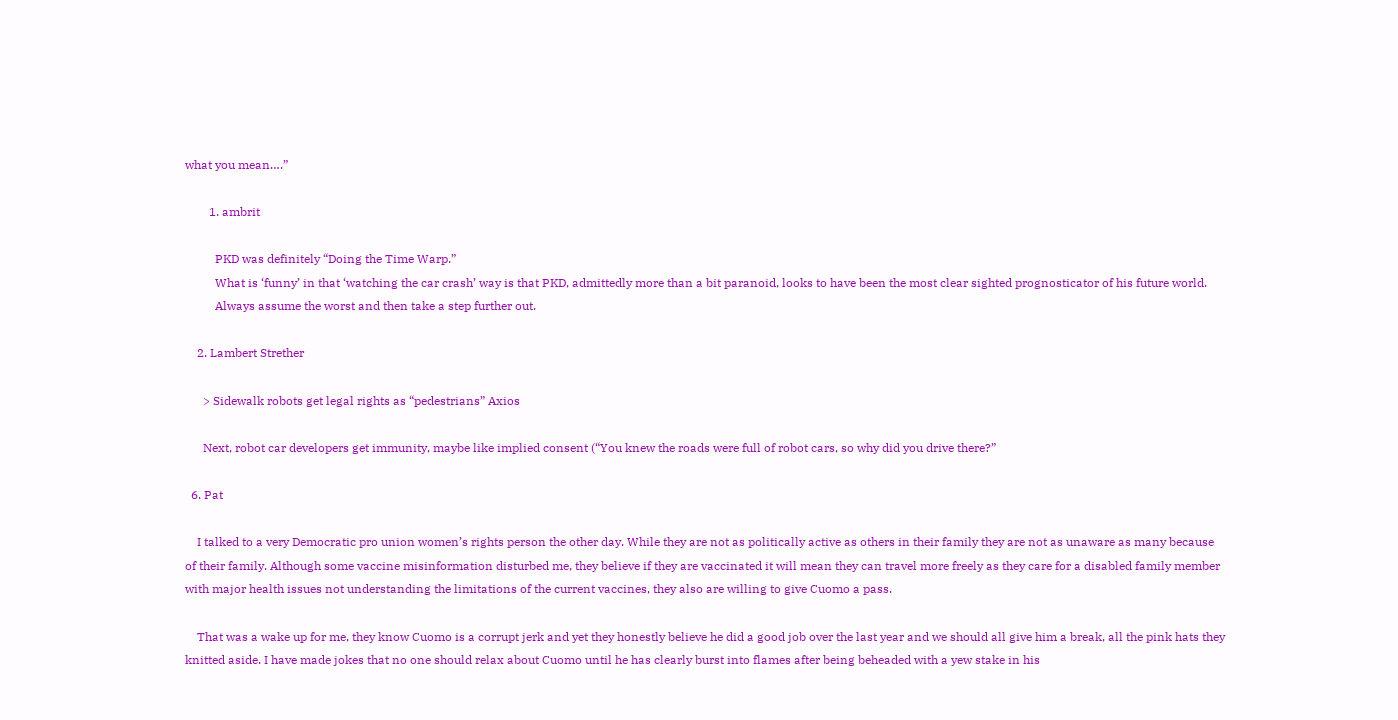what you mean….”

        1. ambrit

          PKD was definitely “Doing the Time Warp.”
          What is ‘funny’ in that ‘watching the car crash’ way is that PKD, admittedly more than a bit paranoid, looks to have been the most clear sighted prognosticator of his future world.
          Always assume the worst and then take a step further out.

    2. Lambert Strether

      > Sidewalk robots get legal rights as “pedestrians” Axios

      Next, robot car developers get immunity, maybe like implied consent (“You knew the roads were full of robot cars, so why did you drive there?”

  6. Pat

    I talked to a very Democratic pro union women’s rights person the other day. While they are not as politically active as others in their family they are not as unaware as many because of their family. Although some vaccine misinformation disturbed me, they believe if they are vaccinated it will mean they can travel more freely as they care for a disabled family member with major health issues not understanding the limitations of the current vaccines, they also are willing to give Cuomo a pass.

    That was a wake up for me, they know Cuomo is a corrupt jerk and yet they honestly believe he did a good job over the last year and we should all give him a break, all the pink hats they knitted aside. I have made jokes that no one should relax about Cuomo until he has clearly burst into flames after being beheaded with a yew stake in his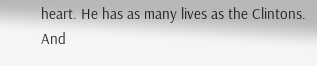heart. He has as many lives as the Clintons. And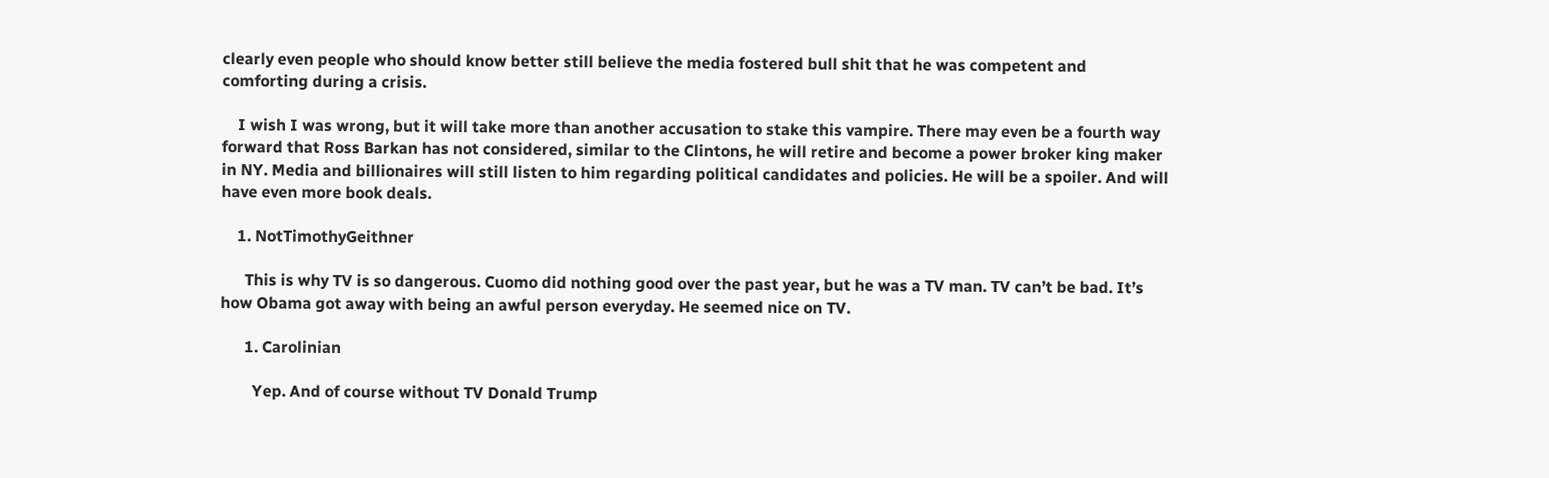clearly even people who should know better still believe the media fostered bull shit that he was competent and comforting during a crisis.

    I wish I was wrong, but it will take more than another accusation to stake this vampire. There may even be a fourth way forward that Ross Barkan has not considered, similar to the Clintons, he will retire and become a power broker king maker in NY. Media and billionaires will still listen to him regarding political candidates and policies. He will be a spoiler. And will have even more book deals.

    1. NotTimothyGeithner

      This is why TV is so dangerous. Cuomo did nothing good over the past year, but he was a TV man. TV can’t be bad. It’s how Obama got away with being an awful person everyday. He seemed nice on TV.

      1. Carolinian

        Yep. And of course without TV Donald Trump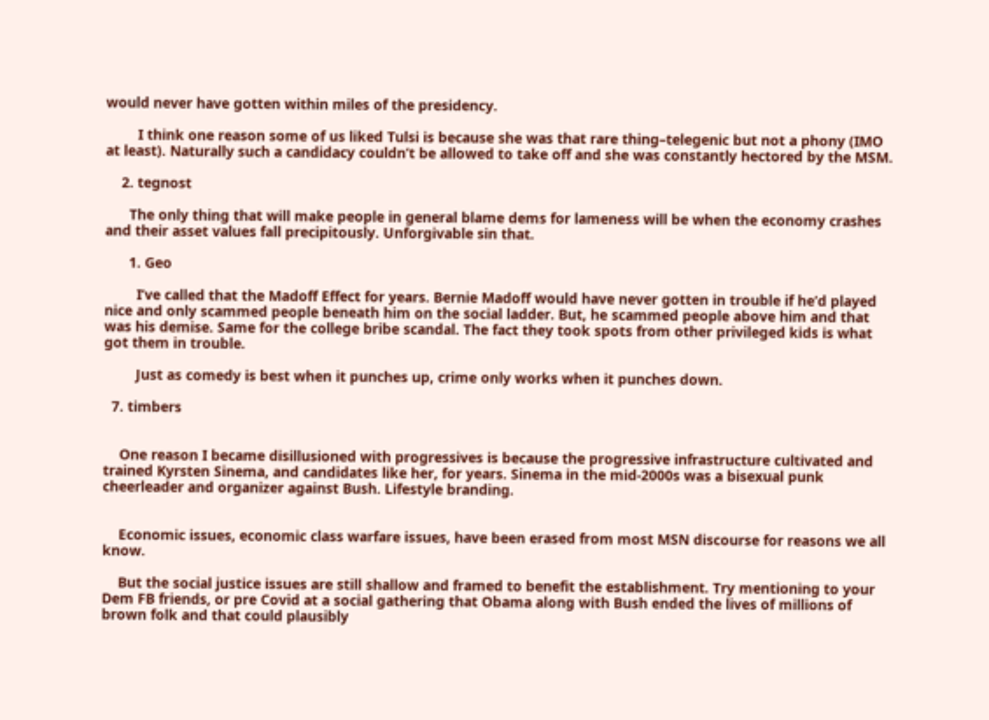would never have gotten within miles of the presidency.

        I think one reason some of us liked Tulsi is because she was that rare thing–telegenic but not a phony (IMO at least). Naturally such a candidacy couldn’t be allowed to take off and she was constantly hectored by the MSM.

    2. tegnost

      The only thing that will make people in general blame dems for lameness will be when the economy crashes and their asset values fall precipitously. Unforgivable sin that.

      1. Geo

        I’ve called that the Madoff Effect for years. Bernie Madoff would have never gotten in trouble if he’d played nice and only scammed people beneath him on the social ladder. But, he scammed people above him and that was his demise. Same for the college bribe scandal. The fact they took spots from other privileged kids is what got them in trouble.

        Just as comedy is best when it punches up, crime only works when it punches down.

  7. timbers


    One reason I became disillusioned with progressives is because the progressive infrastructure cultivated and trained Kyrsten Sinema, and candidates like her, for years. Sinema in the mid-2000s was a bisexual punk cheerleader and organizer against Bush. Lifestyle branding.


    Economic issues, economic class warfare issues, have been erased from most MSN discourse for reasons we all know.

    But the social justice issues are still shallow and framed to benefit the establishment. Try mentioning to your Dem FB friends, or pre Covid at a social gathering that Obama along with Bush ended the lives of millions of brown folk and that could plausibly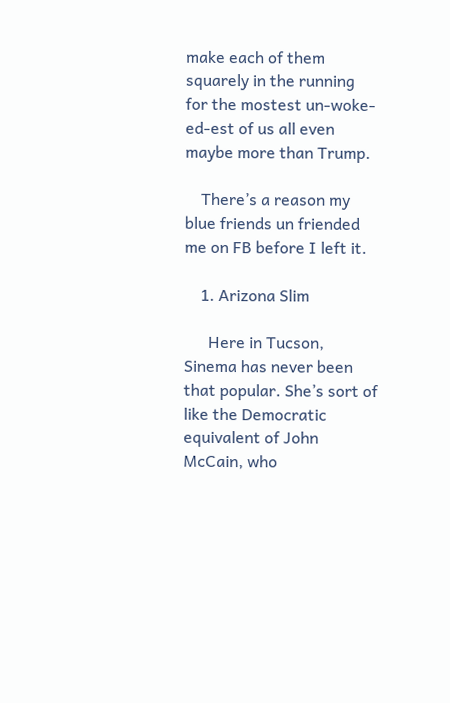make each of them squarely in the running for the mostest un-woke-ed-est of us all even maybe more than Trump.

    There’s a reason my blue friends un friended me on FB before I left it.

    1. Arizona Slim

      Here in Tucson, Sinema has never been that popular. She’s sort of like the Democratic equivalent of John McCain, who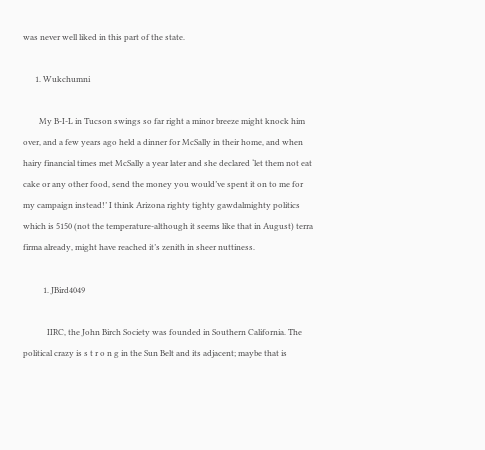was never well liked in this part of the state.

      1. Wukchumni

        My B-I-L in Tucson swings so far right a minor breeze might knock him over, and a few years ago held a dinner for McSally in their home, and when hairy financial times met McSally a year later and she declared ‘let them not eat cake or any other food, send the money you would’ve spent it on to me for my campaign instead!’ I think Arizona righty tighty gawdalmighty politics which is 5150 (not the temperature-although it seems like that in August) terra firma already, might have reached it’s zenith in sheer nuttiness.

          1. JBird4049

            IIRC, the John Birch Society was founded in Southern California. The political crazy is s t r o n g in the Sun Belt and its adjacent; maybe that is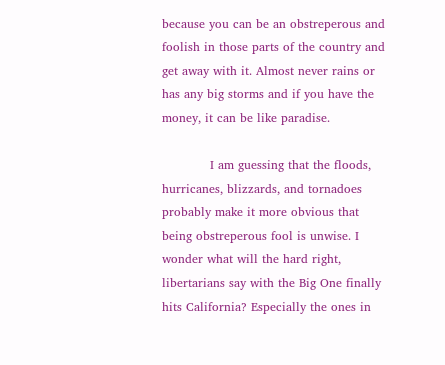because you can be an obstreperous and foolish in those parts of the country and get away with it. Almost never rains or has any big storms and if you have the money, it can be like paradise.

            I am guessing that the floods, hurricanes, blizzards, and tornadoes probably make it more obvious that being obstreperous fool is unwise. I wonder what will the hard right, libertarians say with the Big One finally hits California? Especially the ones in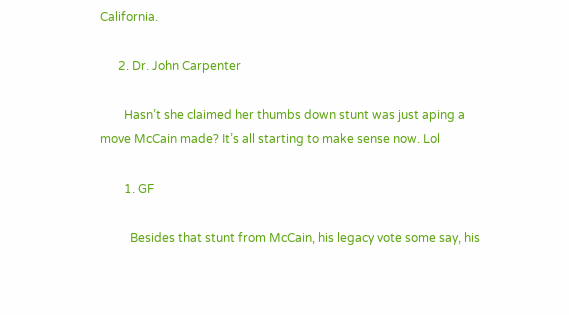California.

      2. Dr. John Carpenter

        Hasn’t she claimed her thumbs down stunt was just aping a move McCain made? It’s all starting to make sense now. Lol

        1. GF

          Besides that stunt from McCain, his legacy vote some say, his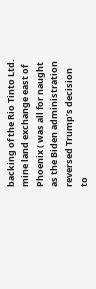backing of the Rio Tinto Ltd. mine land exchange east of Phoenix ( was all for naught as the Biden administration reversed Trump’s decision to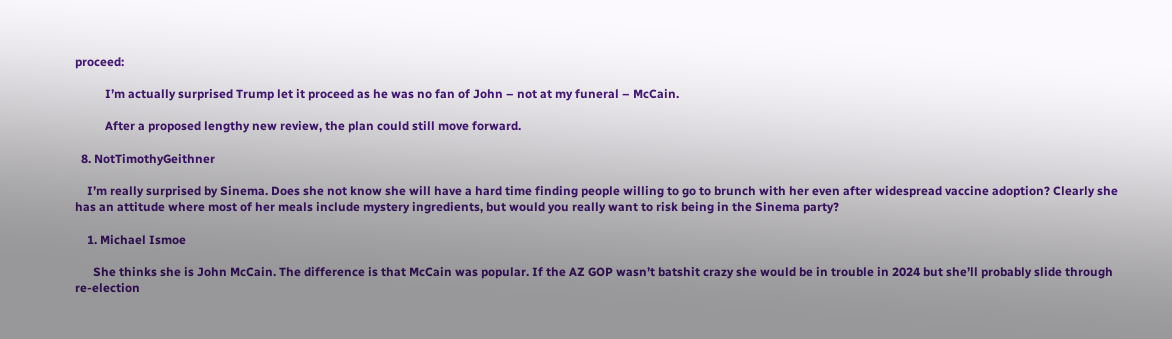proceed:

          I’m actually surprised Trump let it proceed as he was no fan of John – not at my funeral – McCain.

          After a proposed lengthy new review, the plan could still move forward.

  8. NotTimothyGeithner

    I’m really surprised by Sinema. Does she not know she will have a hard time finding people willing to go to brunch with her even after widespread vaccine adoption? Clearly she has an attitude where most of her meals include mystery ingredients, but would you really want to risk being in the Sinema party?

    1. Michael Ismoe

      She thinks she is John McCain. The difference is that McCain was popular. If the AZ GOP wasn’t batshit crazy she would be in trouble in 2024 but she’ll probably slide through re-election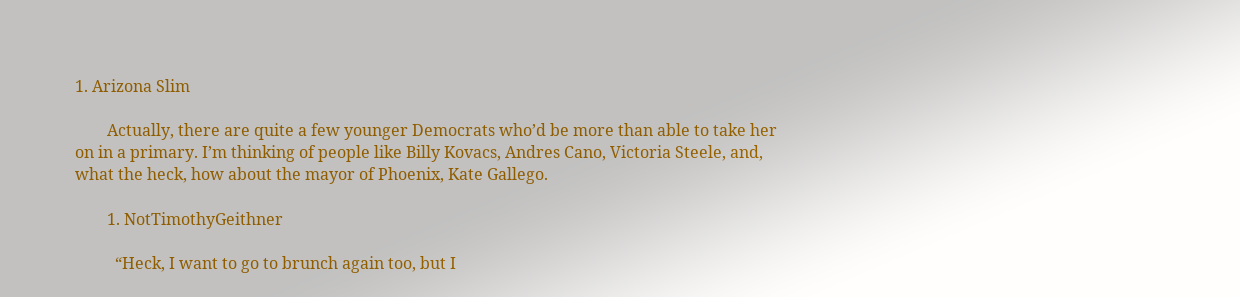1. Arizona Slim

        Actually, there are quite a few younger Democrats who’d be more than able to take her on in a primary. I’m thinking of people like Billy Kovacs, Andres Cano, Victoria Steele, and, what the heck, how about the mayor of Phoenix, Kate Gallego.

        1. NotTimothyGeithner

          “Heck, I want to go to brunch again too, but I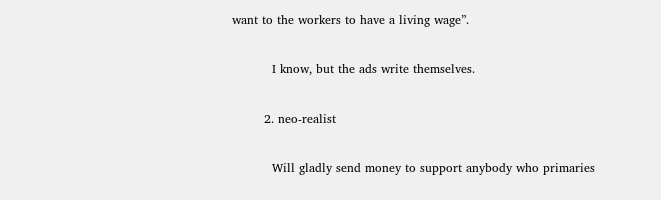want to the workers to have a living wage”.

          I know, but the ads write themselves.

        2. neo-realist

          Will gladly send money to support anybody who primaries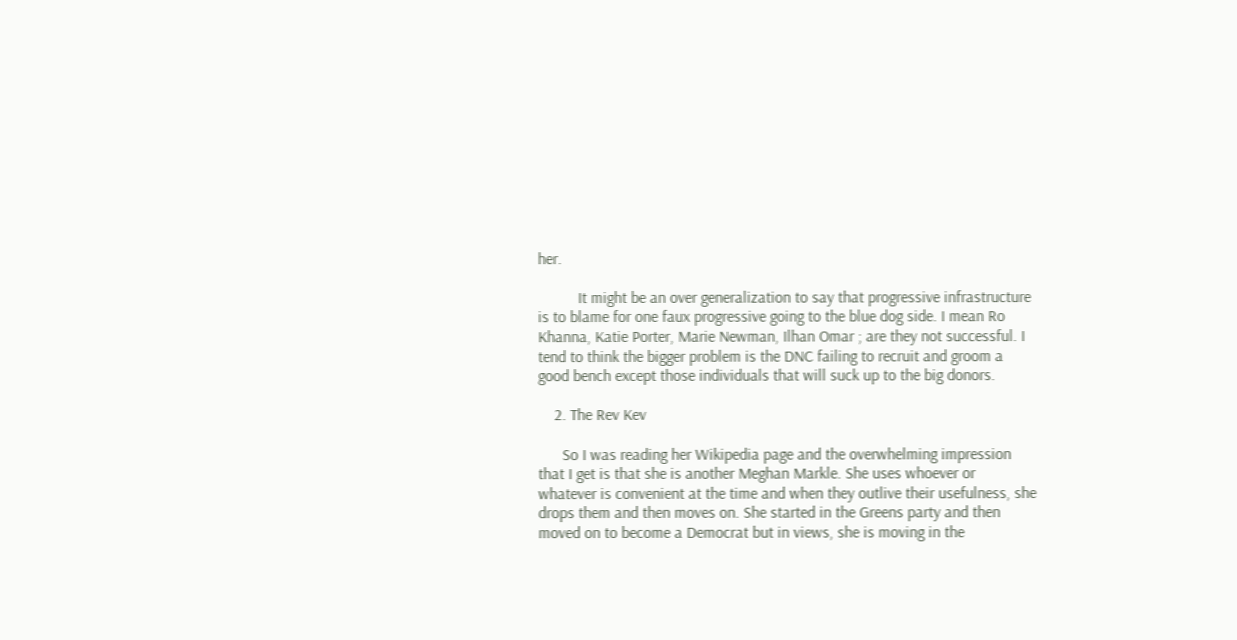her.

          It might be an over generalization to say that progressive infrastructure is to blame for one faux progressive going to the blue dog side. I mean Ro Khanna, Katie Porter, Marie Newman, Ilhan Omar ; are they not successful. I tend to think the bigger problem is the DNC failing to recruit and groom a good bench except those individuals that will suck up to the big donors.

    2. The Rev Kev

      So I was reading her Wikipedia page and the overwhelming impression that I get is that she is another Meghan Markle. She uses whoever or whatever is convenient at the time and when they outlive their usefulness, she drops them and then moves on. She started in the Greens party and then moved on to become a Democrat but in views, she is moving in the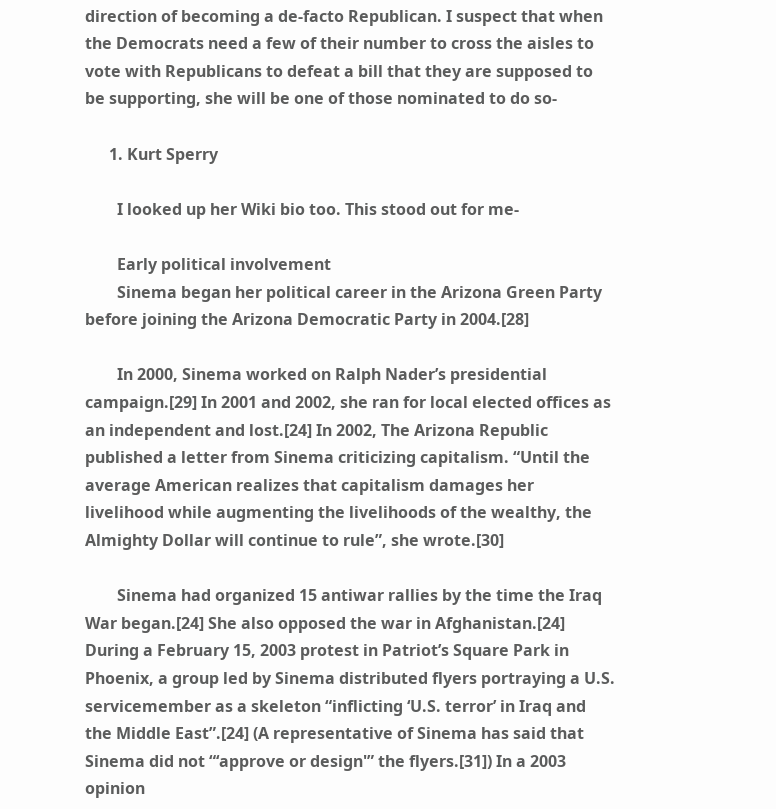direction of becoming a de-facto Republican. I suspect that when the Democrats need a few of their number to cross the aisles to vote with Republicans to defeat a bill that they are supposed to be supporting, she will be one of those nominated to do so-

      1. Kurt Sperry

        I looked up her Wiki bio too. This stood out for me-

        Early political involvement
        Sinema began her political career in the Arizona Green Party before joining the Arizona Democratic Party in 2004.[28]

        In 2000, Sinema worked on Ralph Nader’s presidential campaign.[29] In 2001 and 2002, she ran for local elected offices as an independent and lost.[24] In 2002, The Arizona Republic published a letter from Sinema criticizing capitalism. “Until the average American realizes that capitalism damages her livelihood while augmenting the livelihoods of the wealthy, the Almighty Dollar will continue to rule”, she wrote.[30]

        Sinema had organized 15 antiwar rallies by the time the Iraq War began.[24] She also opposed the war in Afghanistan.[24] During a February 15, 2003 protest in Patriot’s Square Park in Phoenix, a group led by Sinema distributed flyers portraying a U.S. servicemember as a skeleton “inflicting ‘U.S. terror’ in Iraq and the Middle East”.[24] (A representative of Sinema has said that Sinema did not “‘approve or design'” the flyers.[31]) In a 2003 opinion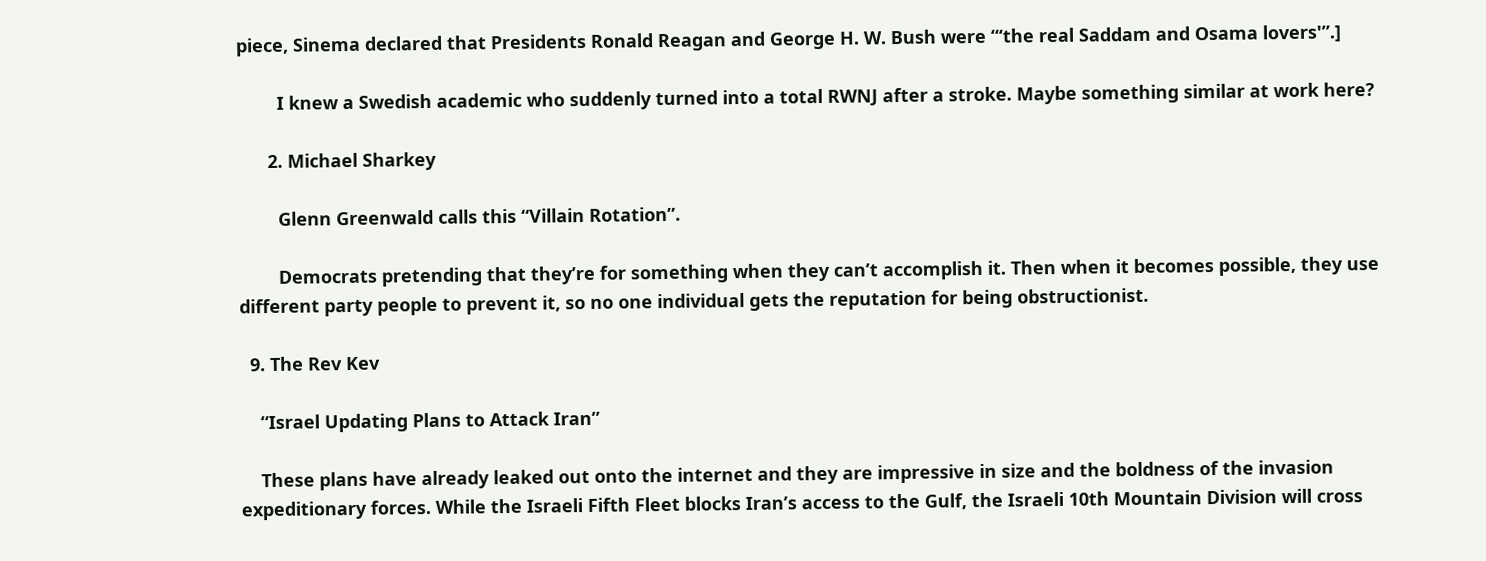piece, Sinema declared that Presidents Ronald Reagan and George H. W. Bush were “‘the real Saddam and Osama lovers'”.]

        I knew a Swedish academic who suddenly turned into a total RWNJ after a stroke. Maybe something similar at work here?

      2. Michael Sharkey

        Glenn Greenwald calls this “Villain Rotation”.

        Democrats pretending that they’re for something when they can’t accomplish it. Then when it becomes possible, they use different party people to prevent it, so no one individual gets the reputation for being obstructionist.

  9. The Rev Kev

    “Israel Updating Plans to Attack Iran”

    These plans have already leaked out onto the internet and they are impressive in size and the boldness of the invasion expeditionary forces. While the Israeli Fifth Fleet blocks Iran’s access to the Gulf, the Israeli 10th Mountain Division will cross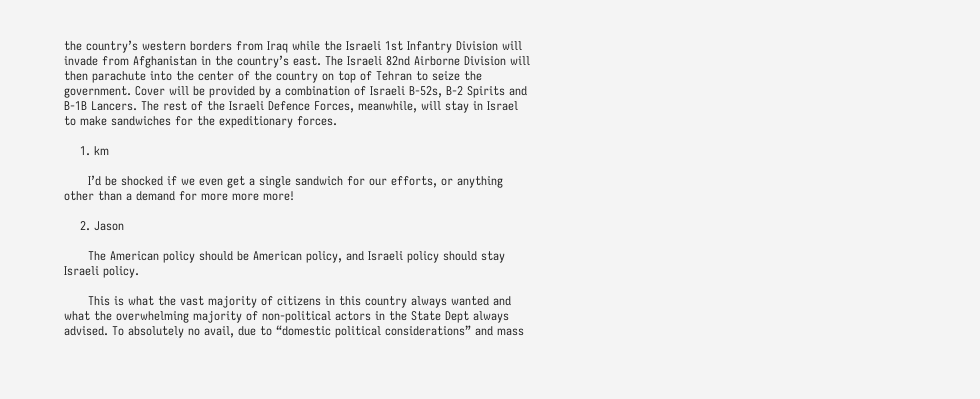the country’s western borders from Iraq while the Israeli 1st Infantry Division will invade from Afghanistan in the country’s east. The Israeli 82nd Airborne Division will then parachute into the center of the country on top of Tehran to seize the government. Cover will be provided by a combination of Israeli B-52s, B-2 Spirits and B-1B Lancers. The rest of the Israeli Defence Forces, meanwhile, will stay in Israel to make sandwiches for the expeditionary forces.

    1. km

      I’d be shocked if we even get a single sandwich for our efforts, or anything other than a demand for more more more!

    2. Jason

      The American policy should be American policy, and Israeli policy should stay Israeli policy.

      This is what the vast majority of citizens in this country always wanted and what the overwhelming majority of non-political actors in the State Dept always advised. To absolutely no avail, due to “domestic political considerations” and mass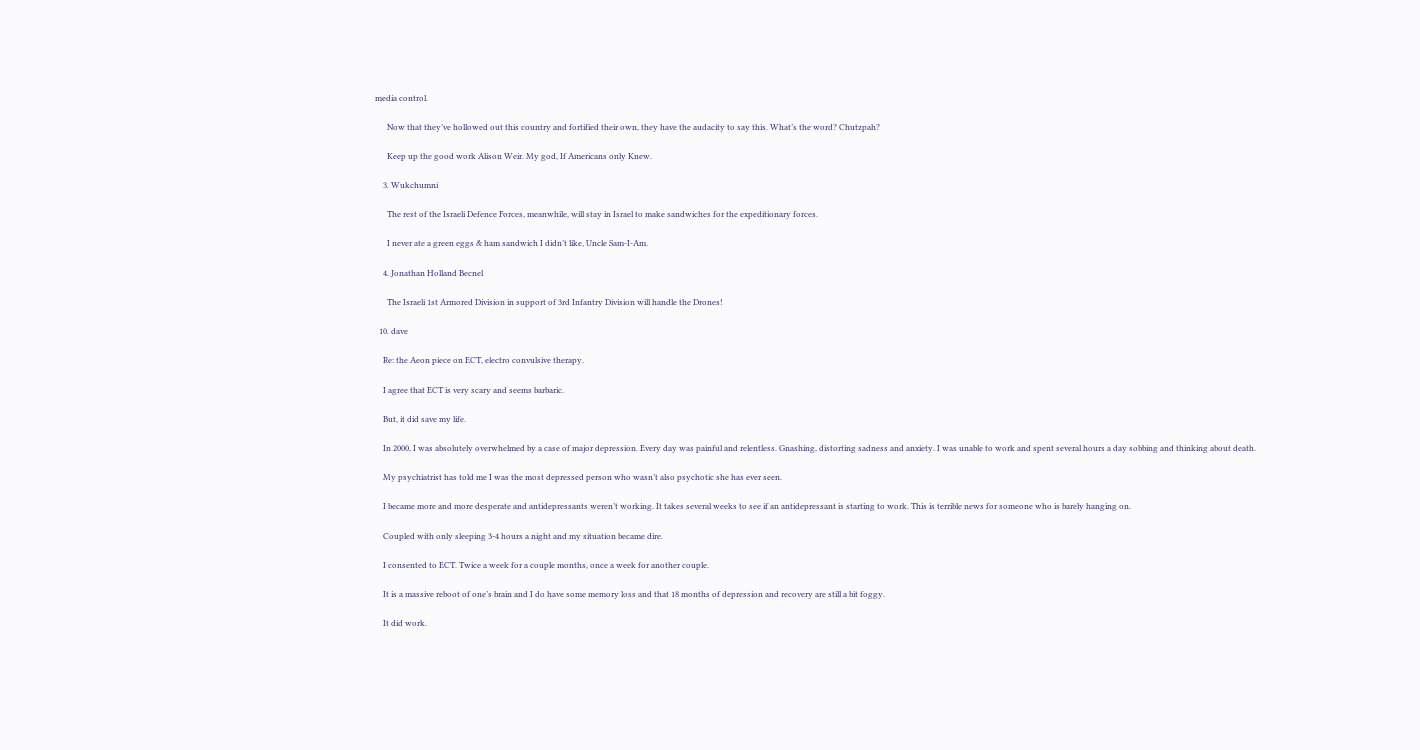media control.

      Now that they’ve hollowed out this country and fortified their own, they have the audacity to say this. What’s the word? Chutzpah?

      Keep up the good work Alison Weir. My god, If Americans only Knew.

    3. Wukchumni

      The rest of the Israeli Defence Forces, meanwhile, will stay in Israel to make sandwiches for the expeditionary forces.

      I never ate a green eggs & ham sandwich I didn’t like, Uncle Sam-I-Am.

    4. Jonathan Holland Becnel

      The Israeli 1st Armored Division in support of 3rd Infantry Division will handle the Drones!

  10. dave

    Re: the Aeon piece on ECT, electro convulsive therapy.

    I agree that ECT is very scary and seems barbaric.

    But, it did save my life.

    In 2000, I was absolutely overwhelmed by a case of major depression. Every day was painful and relentless. Gnashing, distorting sadness and anxiety. I was unable to work and spent several hours a day sobbing and thinking about death.

    My psychiatrist has told me I was the most depressed person who wasn’t also psychotic she has ever seen.

    I became more and more desperate and antidepressants weren’t working. It takes several weeks to see if an antidepressant is starting to work. This is terrible news for someone who is barely hanging on.

    Coupled with only sleeping 3-4 hours a night and my situation became dire.

    I consented to ECT. Twice a week for a couple months, once a week for another couple.

    It is a massive reboot of one’s brain and I do have some memory loss and that 18 months of depression and recovery are still a bit foggy.

    It did work.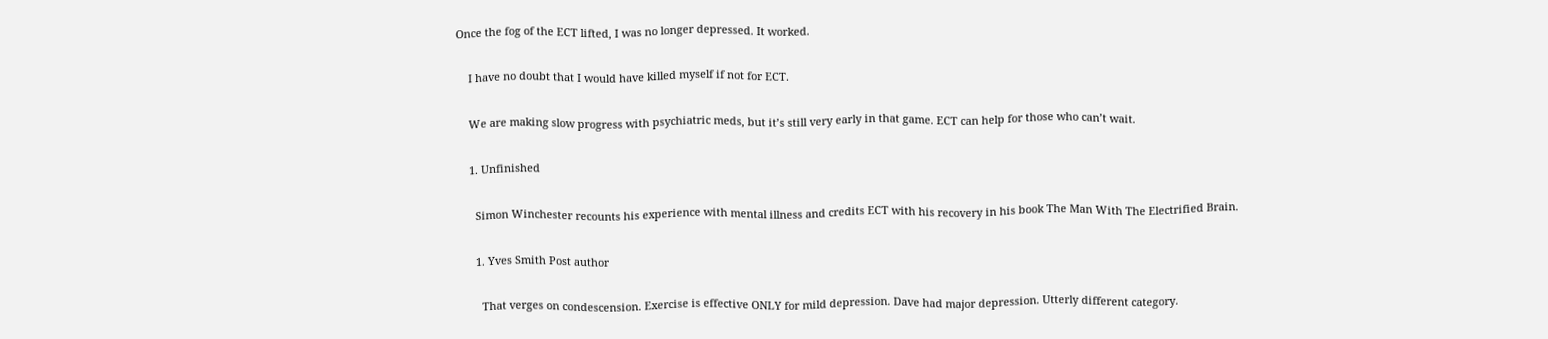Once the fog of the ECT lifted, I was no longer depressed. It worked.

    I have no doubt that I would have killed myself if not for ECT.

    We are making slow progress with psychiatric meds, but it’s still very early in that game. ECT can help for those who can’t wait.

    1. Unfinished

      Simon Winchester recounts his experience with mental illness and credits ECT with his recovery in his book The Man With The Electrified Brain.

      1. Yves Smith Post author

        That verges on condescension. Exercise is effective ONLY for mild depression. Dave had major depression. Utterly different category.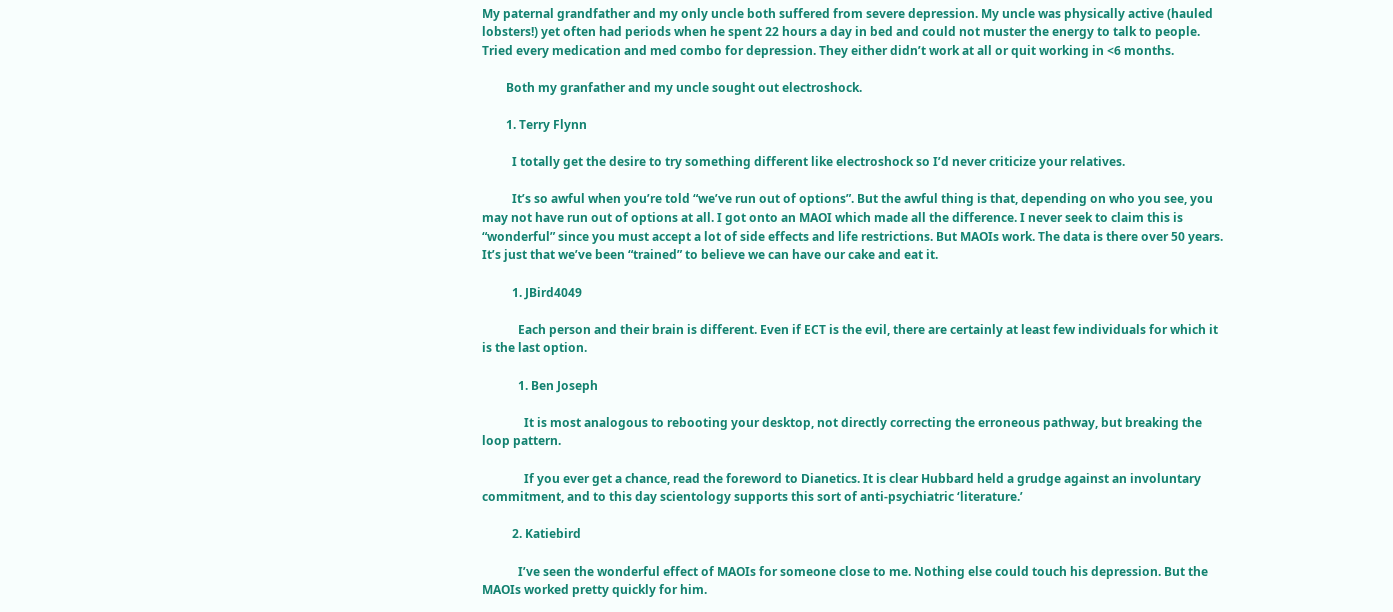My paternal grandfather and my only uncle both suffered from severe depression. My uncle was physically active (hauled lobsters!) yet often had periods when he spent 22 hours a day in bed and could not muster the energy to talk to people. Tried every medication and med combo for depression. They either didn’t work at all or quit working in <6 months.

        Both my granfather and my uncle sought out electroshock.

        1. Terry Flynn

          I totally get the desire to try something different like electroshock so I’d never criticize your relatives.

          It’s so awful when you’re told “we’ve run out of options”. But the awful thing is that, depending on who you see, you may not have run out of options at all. I got onto an MAOI which made all the difference. I never seek to claim this is “wonderful” since you must accept a lot of side effects and life restrictions. But MAOIs work. The data is there over 50 years. It’s just that we’ve been “trained” to believe we can have our cake and eat it.

          1. JBird4049

            Each person and their brain is different. Even if ECT is the evil, there are certainly at least few individuals for which it is the last option.

            1. Ben Joseph

              It is most analogous to rebooting your desktop, not directly correcting the erroneous pathway, but breaking the loop pattern.

              If you ever get a chance, read the foreword to Dianetics. It is clear Hubbard held a grudge against an involuntary commitment, and to this day scientology supports this sort of anti-psychiatric ‘literature.’

          2. Katiebird

            I’ve seen the wonderful effect of MAOIs for someone close to me. Nothing else could touch his depression. But the MAOIs worked pretty quickly for him.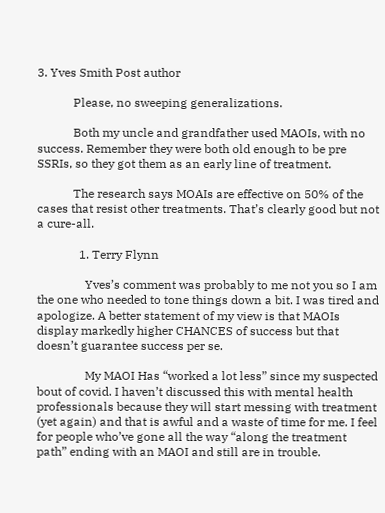3. Yves Smith Post author

            Please, no sweeping generalizations.

            Both my uncle and grandfather used MAOIs, with no success. Remember they were both old enough to be pre SSRIs, so they got them as an early line of treatment.

            The research says MOAIs are effective on 50% of the cases that resist other treatments. That’s clearly good but not a cure-all.

              1. Terry Flynn

                Yves’s comment was probably to me not you so I am the one who needed to tone things down a bit. I was tired and apologize. A better statement of my view is that MAOIs display markedly higher CHANCES of success but that doesn’t guarantee success per se.

                My MAOI Has “worked a lot less” since my suspected bout of covid. I haven’t discussed this with mental health professionals because they will start messing with treatment (yet again) and that is awful and a waste of time for me. I feel for people who’ve gone all the way “along the treatment path” ending with an MAOI and still are in trouble.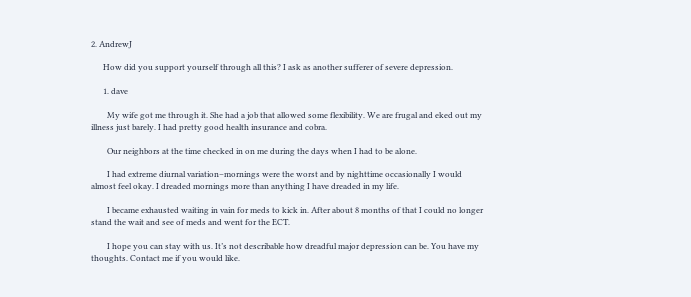2. AndrewJ

      How did you support yourself through all this? I ask as another sufferer of severe depression.

      1. dave

        My wife got me through it. She had a job that allowed some flexibility. We are frugal and eked out my illness just barely. I had pretty good health insurance and cobra.

        Our neighbors at the time checked in on me during the days when I had to be alone.

        I had extreme diurnal variation–mornings were the worst and by nighttime occasionally I would almost feel okay. I dreaded mornings more than anything I have dreaded in my life.

        I became exhausted waiting in vain for meds to kick in. After about 8 months of that I could no longer stand the wait and see of meds and went for the ECT.

        I hope you can stay with us. It’s not describable how dreadful major depression can be. You have my thoughts. Contact me if you would like.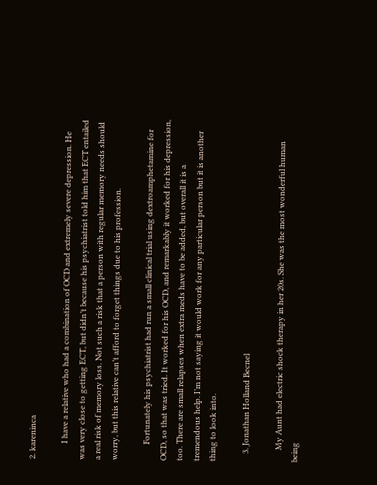2. kareninca

        I have a relative who had a combination of OCD and extremely severe depression. He was very close to getting ECT, but didn’t because his psychiatrist told him that ECT entailed a real risk of memory loss. Not such a risk that a person with regular memory needs should worry, but this relative can’t afford to forget things due to his profession.

        Fortunately his psychiatrist had run a small clinical trial using dextroamphetamine for OCD, so that was tried. It worked for his OCD, and remarkably it worked for his depression, too. There are small relapses when extra meds have to be added, but overall it is a tremendous help. I’m not saying it would work for any particular person but it is another thing to look into.

    3. Jonathan Holland Becnel

      My Aunt had electric shock therapy in her 20s. She was the most wonderful human being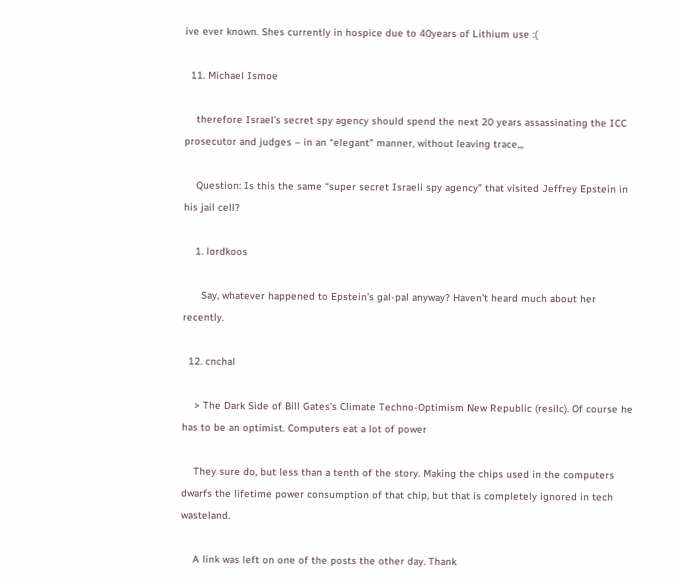ive ever known. Shes currently in hospice due to 40years of Lithium use :(

  11. Michael Ismoe

    therefore Israel’s secret spy agency should spend the next 20 years assassinating the ICC prosecutor and judges – in an “elegant” manner, without leaving trace,,,

    Question: Is this the same “super secret Israeli spy agency” that visited Jeffrey Epstein in his jail cell?

    1. lordkoos

      Say, whatever happened to Epstein’s gal-pal anyway? Haven’t heard much about her recently.

  12. cnchal

    > The Dark Side of Bill Gates’s Climate Techno-Optimism New Republic (resilc). Of course he has to be an optimist. Computers eat a lot of power

    They sure do, but less than a tenth of the story. Making the chips used in the computers dwarfs the lifetime power consumption of that chip, but that is completely ignored in tech wasteland.

    A link was left on one of the posts the other day. Thank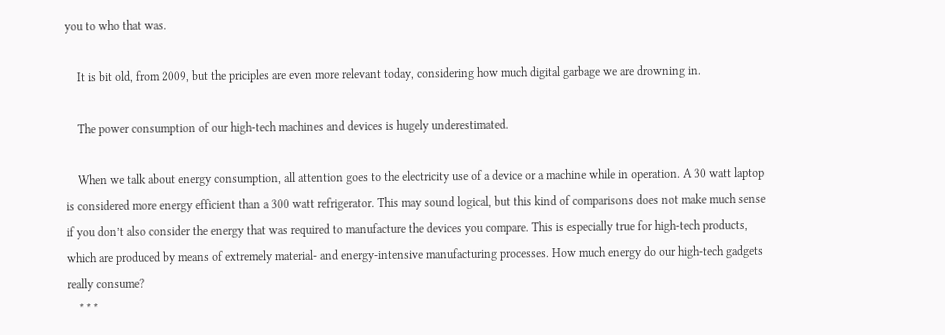you to who that was.

    It is bit old, from 2009, but the priciples are even more relevant today, considering how much digital garbage we are drowning in.

    The power consumption of our high-tech machines and devices is hugely underestimated.

    When we talk about energy consumption, all attention goes to the electricity use of a device or a machine while in operation. A 30 watt laptop is considered more energy efficient than a 300 watt refrigerator. This may sound logical, but this kind of comparisons does not make much sense if you don’t also consider the energy that was required to manufacture the devices you compare. This is especially true for high-tech products, which are produced by means of extremely material- and energy-intensive manufacturing processes. How much energy do our high-tech gadgets really consume?
    * * *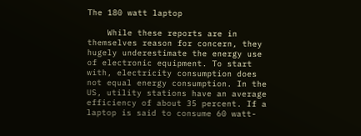The 180 watt laptop

    While these reports are in themselves reason for concern, they hugely underestimate the energy use of electronic equipment. To start with, electricity consumption does not equal energy consumption. In the US, utility stations have an average efficiency of about 35 percent. If a laptop is said to consume 60 watt-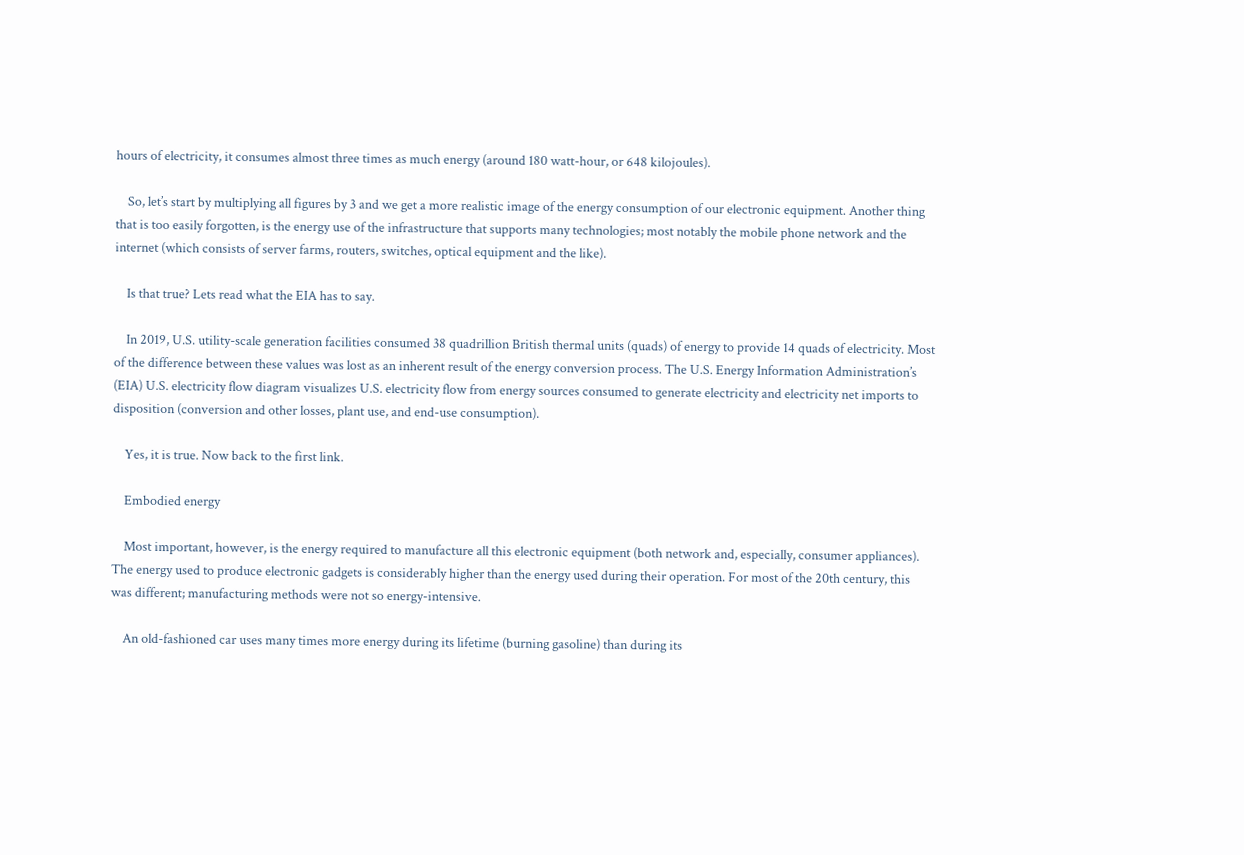hours of electricity, it consumes almost three times as much energy (around 180 watt-hour, or 648 kilojoules).

    So, let’s start by multiplying all figures by 3 and we get a more realistic image of the energy consumption of our electronic equipment. Another thing that is too easily forgotten, is the energy use of the infrastructure that supports many technologies; most notably the mobile phone network and the internet (which consists of server farms, routers, switches, optical equipment and the like).

    Is that true? Lets read what the EIA has to say.

    In 2019, U.S. utility-scale generation facilities consumed 38 quadrillion British thermal units (quads) of energy to provide 14 quads of electricity. Most of the difference between these values was lost as an inherent result of the energy conversion process. The U.S. Energy Information Administration’s (EIA) U.S. electricity flow diagram visualizes U.S. electricity flow from energy sources consumed to generate electricity and electricity net imports to disposition (conversion and other losses, plant use, and end-use consumption).

    Yes, it is true. Now back to the first link.

    Embodied energy

    Most important, however, is the energy required to manufacture all this electronic equipment (both network and, especially, consumer appliances). The energy used to produce electronic gadgets is considerably higher than the energy used during their operation. For most of the 20th century, this was different; manufacturing methods were not so energy-intensive.

    An old-fashioned car uses many times more energy during its lifetime (burning gasoline) than during its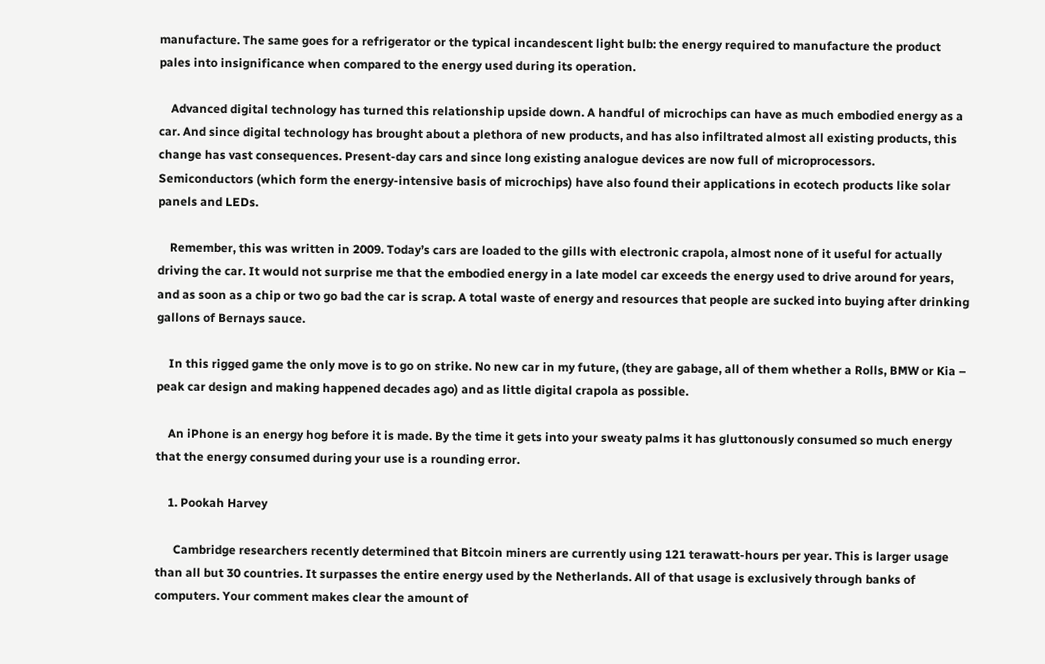manufacture. The same goes for a refrigerator or the typical incandescent light bulb: the energy required to manufacture the product pales into insignificance when compared to the energy used during its operation.

    Advanced digital technology has turned this relationship upside down. A handful of microchips can have as much embodied energy as a car. And since digital technology has brought about a plethora of new products, and has also infiltrated almost all existing products, this change has vast consequences. Present-day cars and since long existing analogue devices are now full of microprocessors. Semiconductors (which form the energy-intensive basis of microchips) have also found their applications in ecotech products like solar panels and LEDs.

    Remember, this was written in 2009. Today’s cars are loaded to the gills with electronic crapola, almost none of it useful for actually driving the car. It would not surprise me that the embodied energy in a late model car exceeds the energy used to drive around for years, and as soon as a chip or two go bad the car is scrap. A total waste of energy and resources that people are sucked into buying after drinking gallons of Bernays sauce.

    In this rigged game the only move is to go on strike. No new car in my future, (they are gabage, all of them whether a Rolls, BMW or Kia – peak car design and making happened decades ago) and as little digital crapola as possible.

    An iPhone is an energy hog before it is made. By the time it gets into your sweaty palms it has gluttonously consumed so much energy that the energy consumed during your use is a rounding error.

    1. Pookah Harvey

      Cambridge researchers recently determined that Bitcoin miners are currently using 121 terawatt-hours per year. This is larger usage than all but 30 countries. It surpasses the entire energy used by the Netherlands. All of that usage is exclusively through banks of computers. Your comment makes clear the amount of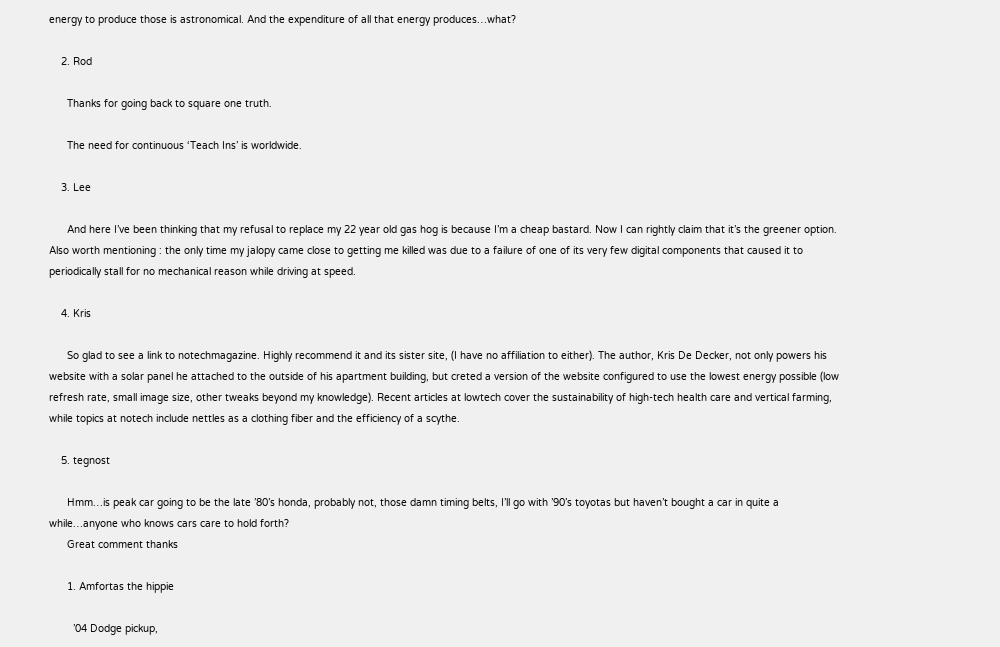energy to produce those is astronomical. And the expenditure of all that energy produces…what?

    2. Rod

      Thanks for going back to square one truth.

      The need for continuous ‘Teach Ins’ is worldwide.

    3. Lee

      And here I’ve been thinking that my refusal to replace my 22 year old gas hog is because I’m a cheap bastard. Now I can rightly claim that it’s the greener option. Also worth mentioning : the only time my jalopy came close to getting me killed was due to a failure of one of its very few digital components that caused it to periodically stall for no mechanical reason while driving at speed.

    4. Kris

      So glad to see a link to notechmagazine. Highly recommend it and its sister site, (I have no affiliation to either). The author, Kris De Decker, not only powers his website with a solar panel he attached to the outside of his apartment building, but creted a version of the website configured to use the lowest energy possible (low refresh rate, small image size, other tweaks beyond my knowledge). Recent articles at lowtech cover the sustainability of high-tech health care and vertical farming, while topics at notech include nettles as a clothing fiber and the efficiency of a scythe.

    5. tegnost

      Hmm…is peak car going to be the late ’80’s honda, probably not, those damn timing belts, I’ll go with ’90’s toyotas but haven’t bought a car in quite a while…anyone who knows cars care to hold forth?
      Great comment thanks

      1. Amfortas the hippie

        ’04 Dodge pickup,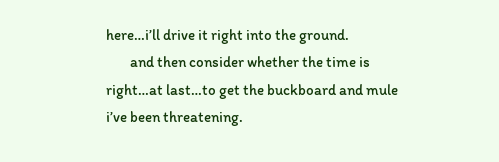here…i’ll drive it right into the ground.
        and then consider whether the time is right…at last…to get the buckboard and mule i’ve been threatening.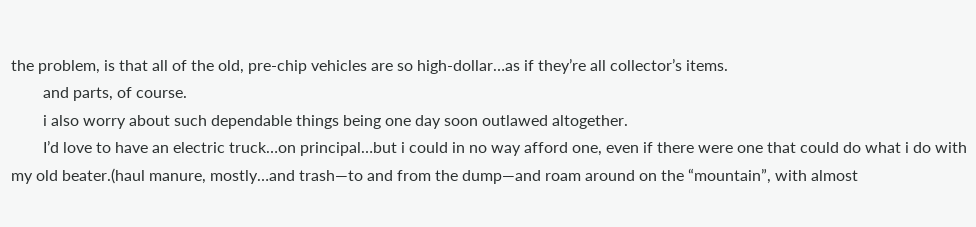the problem, is that all of the old, pre-chip vehicles are so high-dollar…as if they’re all collector’s items.
        and parts, of course.
        i also worry about such dependable things being one day soon outlawed altogether.
        I’d love to have an electric truck…on principal…but i could in no way afford one, even if there were one that could do what i do with my old beater.(haul manure, mostly…and trash—to and from the dump—and roam around on the “mountain”, with almost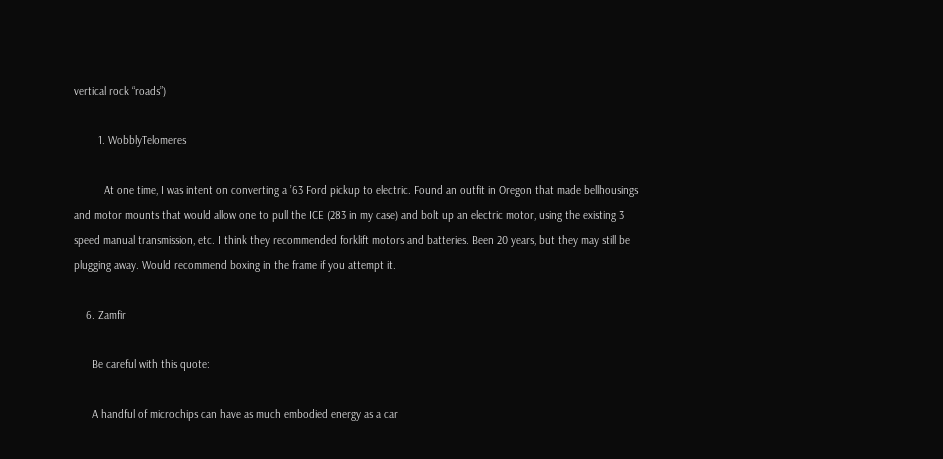vertical rock “roads”)

        1. WobblyTelomeres

          At one time, I was intent on converting a ’63 Ford pickup to electric. Found an outfit in Oregon that made bellhousings and motor mounts that would allow one to pull the ICE (283 in my case) and bolt up an electric motor, using the existing 3 speed manual transmission, etc. I think they recommended forklift motors and batteries. Been 20 years, but they may still be plugging away. Would recommend boxing in the frame if you attempt it.

    6. Zamfir

      Be careful with this quote:

      A handful of microchips can have as much embodied energy as a car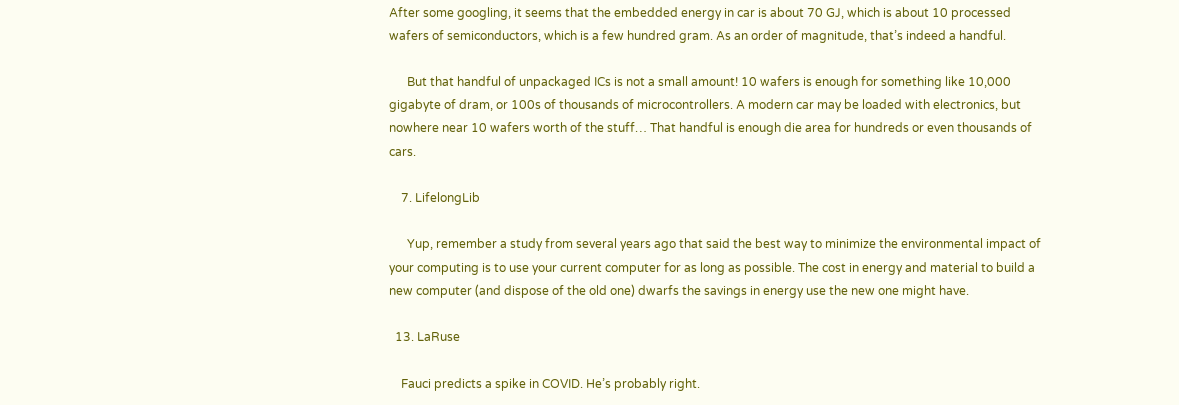After some googling, it seems that the embedded energy in car is about 70 GJ, which is about 10 processed wafers of semiconductors, which is a few hundred gram. As an order of magnitude, that’s indeed a handful.

      But that handful of unpackaged ICs is not a small amount! 10 wafers is enough for something like 10,000 gigabyte of dram, or 100s of thousands of microcontrollers. A modern car may be loaded with electronics, but nowhere near 10 wafers worth of the stuff… That handful is enough die area for hundreds or even thousands of cars.

    7. LifelongLib

      Yup, remember a study from several years ago that said the best way to minimize the environmental impact of your computing is to use your current computer for as long as possible. The cost in energy and material to build a new computer (and dispose of the old one) dwarfs the savings in energy use the new one might have.

  13. LaRuse

    Fauci predicts a spike in COVID. He’s probably right.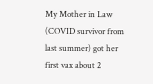My Mother in Law (COVID survivor from last summer) got her first vax about 2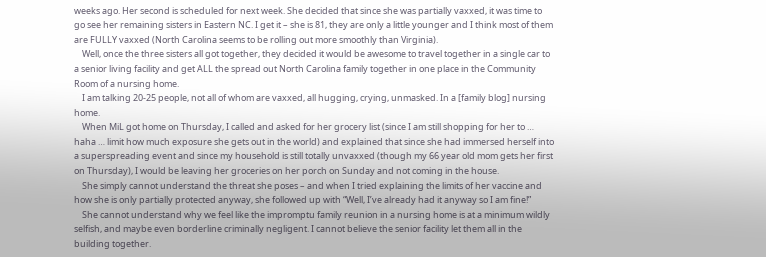weeks ago. Her second is scheduled for next week. She decided that since she was partially vaxxed, it was time to go see her remaining sisters in Eastern NC. I get it – she is 81, they are only a little younger and I think most of them are FULLY vaxxed (North Carolina seems to be rolling out more smoothly than Virginia).
    Well, once the three sisters all got together, they decided it would be awesome to travel together in a single car to a senior living facility and get ALL the spread out North Carolina family together in one place in the Community Room of a nursing home.
    I am talking 20-25 people, not all of whom are vaxxed, all hugging, crying, unmasked. In a [family blog] nursing home.
    When MiL got home on Thursday, I called and asked for her grocery list (since I am still shopping for her to … haha … limit how much exposure she gets out in the world) and explained that since she had immersed herself into a superspreading event and since my household is still totally unvaxxed (though my 66 year old mom gets her first on Thursday), I would be leaving her groceries on her porch on Sunday and not coming in the house.
    She simply cannot understand the threat she poses – and when I tried explaining the limits of her vaccine and how she is only partially protected anyway, she followed up with “Well, I’ve already had it anyway so I am fine!”
    She cannot understand why we feel like the impromptu family reunion in a nursing home is at a minimum wildly selfish, and maybe even borderline criminally negligent. I cannot believe the senior facility let them all in the building together.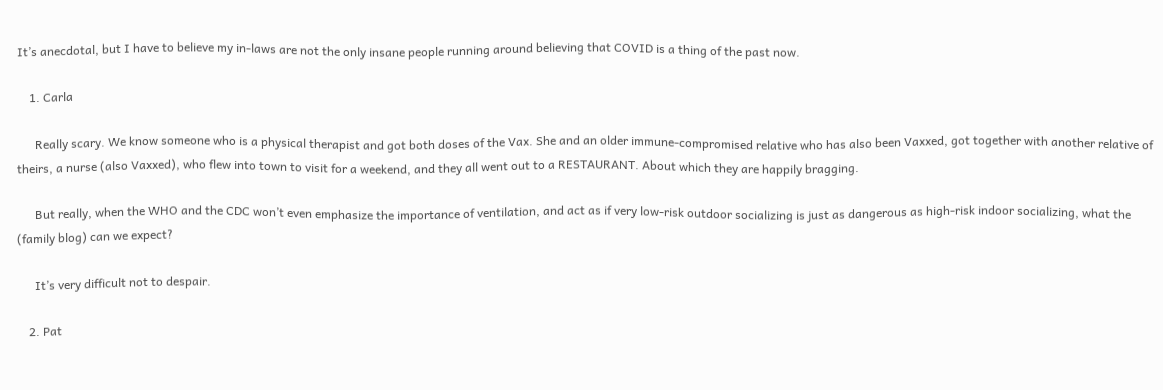It’s anecdotal, but I have to believe my in-laws are not the only insane people running around believing that COVID is a thing of the past now.

    1. Carla

      Really scary. We know someone who is a physical therapist and got both doses of the Vax. She and an older immune-compromised relative who has also been Vaxxed, got together with another relative of theirs, a nurse (also Vaxxed), who flew into town to visit for a weekend, and they all went out to a RESTAURANT. About which they are happily bragging.

      But really, when the WHO and the CDC won’t even emphasize the importance of ventilation, and act as if very low-risk outdoor socializing is just as dangerous as high-risk indoor socializing, what the (family blog) can we expect?

      It’s very difficult not to despair.

    2. Pat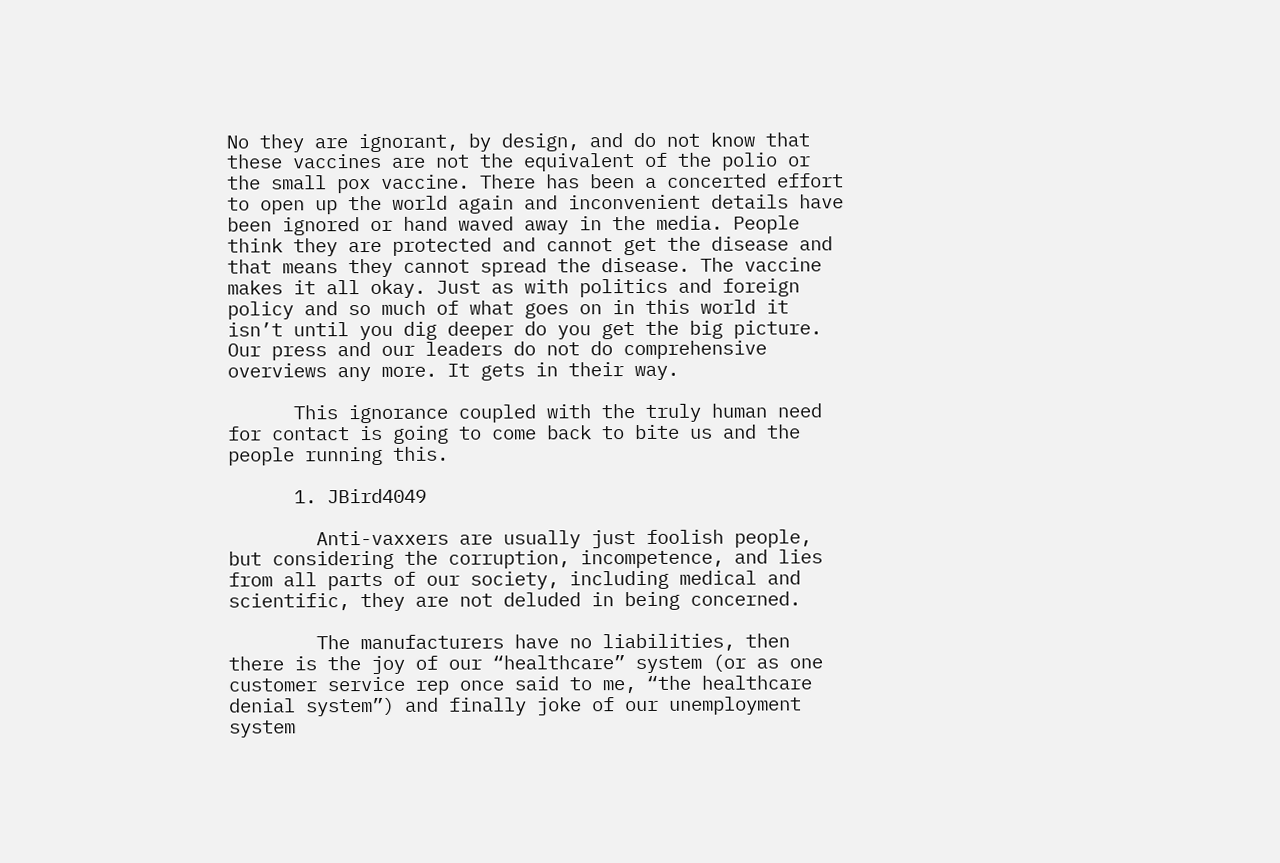No they are ignorant, by design, and do not know that these vaccines are not the equivalent of the polio or the small pox vaccine. There has been a concerted effort to open up the world again and inconvenient details have been ignored or hand waved away in the media. People think they are protected and cannot get the disease and that means they cannot spread the disease. The vaccine makes it all okay. Just as with politics and foreign policy and so much of what goes on in this world it isn’t until you dig deeper do you get the big picture. Our press and our leaders do not do comprehensive overviews any more. It gets in their way.

      This ignorance coupled with the truly human need for contact is going to come back to bite us and the people running this.

      1. JBird4049

        Anti-vaxxers are usually just foolish people, but considering the corruption, incompetence, and lies from all parts of our society, including medical and scientific, they are not deluded in being concerned.

        The manufacturers have no liabilities, then there is the joy of our “healthcare” system (or as one customer service rep once said to me, “the healthcare denial system”) and finally joke of our unemployment system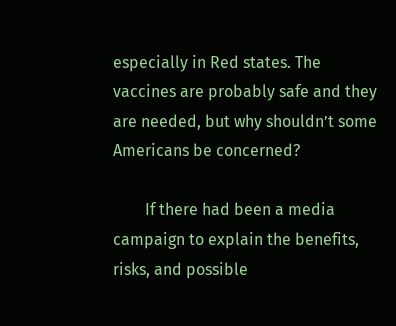especially in Red states. The vaccines are probably safe and they are needed, but why shouldn’t some Americans be concerned?

        If there had been a media campaign to explain the benefits, risks, and possible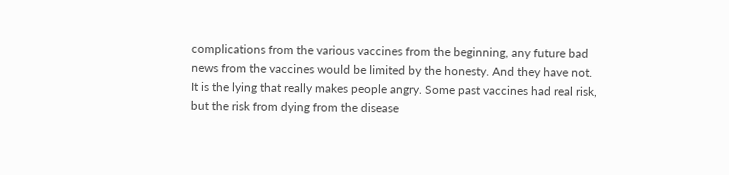complications from the various vaccines from the beginning, any future bad news from the vaccines would be limited by the honesty. And they have not. It is the lying that really makes people angry. Some past vaccines had real risk, but the risk from dying from the disease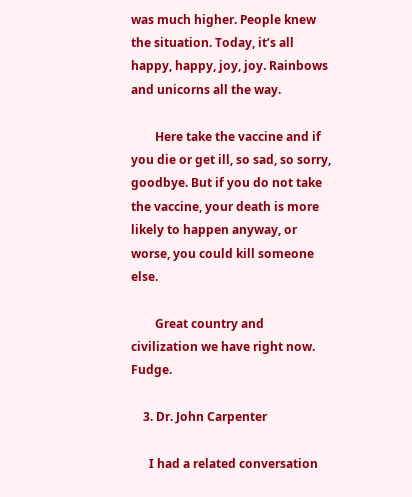was much higher. People knew the situation. Today, it’s all happy, happy, joy, joy. Rainbows and unicorns all the way.

        Here take the vaccine and if you die or get ill, so sad, so sorry, goodbye. But if you do not take the vaccine, your death is more likely to happen anyway, or worse, you could kill someone else.

        Great country and civilization we have right now. Fudge.

    3. Dr. John Carpenter

      I had a related conversation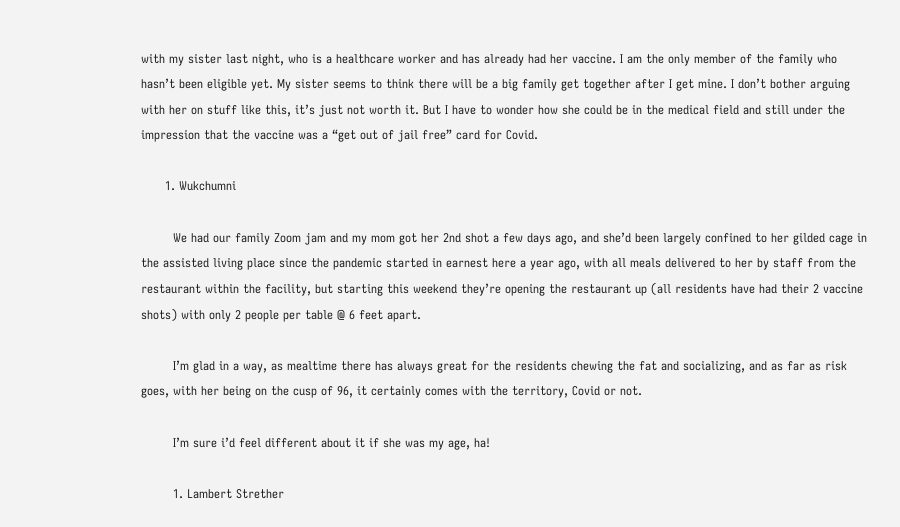with my sister last night, who is a healthcare worker and has already had her vaccine. I am the only member of the family who hasn’t been eligible yet. My sister seems to think there will be a big family get together after I get mine. I don’t bother arguing with her on stuff like this, it’s just not worth it. But I have to wonder how she could be in the medical field and still under the impression that the vaccine was a “get out of jail free” card for Covid.

      1. Wukchumni

        We had our family Zoom jam and my mom got her 2nd shot a few days ago, and she’d been largely confined to her gilded cage in the assisted living place since the pandemic started in earnest here a year ago, with all meals delivered to her by staff from the restaurant within the facility, but starting this weekend they’re opening the restaurant up (all residents have had their 2 vaccine shots) with only 2 people per table @ 6 feet apart.

        I’m glad in a way, as mealtime there has always great for the residents chewing the fat and socializing, and as far as risk goes, with her being on the cusp of 96, it certainly comes with the territory, Covid or not.

        I’m sure i’d feel different about it if she was my age, ha!

        1. Lambert Strether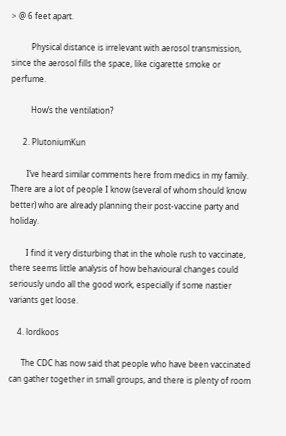> @ 6 feet apart.

          Physical distance is irrelevant with aerosol transmission, since the aerosol fills the space, like cigarette smoke or perfume.

          How’s the ventilation?

      2. PlutoniumKun

        I’ve heard similar comments here from medics in my family. There are a lot of people I know (several of whom should know better) who are already planning their post-vaccine party and holiday.

        I find it very disturbing that in the whole rush to vaccinate, there seems little analysis of how behavioural changes could seriously undo all the good work, especially if some nastier variants get loose.

    4. lordkoos

      The CDC has now said that people who have been vaccinated can gather together in small groups, and there is plenty of room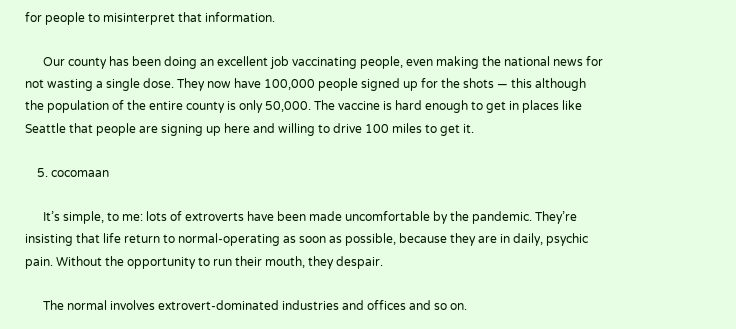for people to misinterpret that information.

      Our county has been doing an excellent job vaccinating people, even making the national news for not wasting a single dose. They now have 100,000 people signed up for the shots — this although the population of the entire county is only 50,000. The vaccine is hard enough to get in places like Seattle that people are signing up here and willing to drive 100 miles to get it.

    5. cocomaan

      It’s simple, to me: lots of extroverts have been made uncomfortable by the pandemic. They’re insisting that life return to normal-operating as soon as possible, because they are in daily, psychic pain. Without the opportunity to run their mouth, they despair.

      The normal involves extrovert-dominated industries and offices and so on.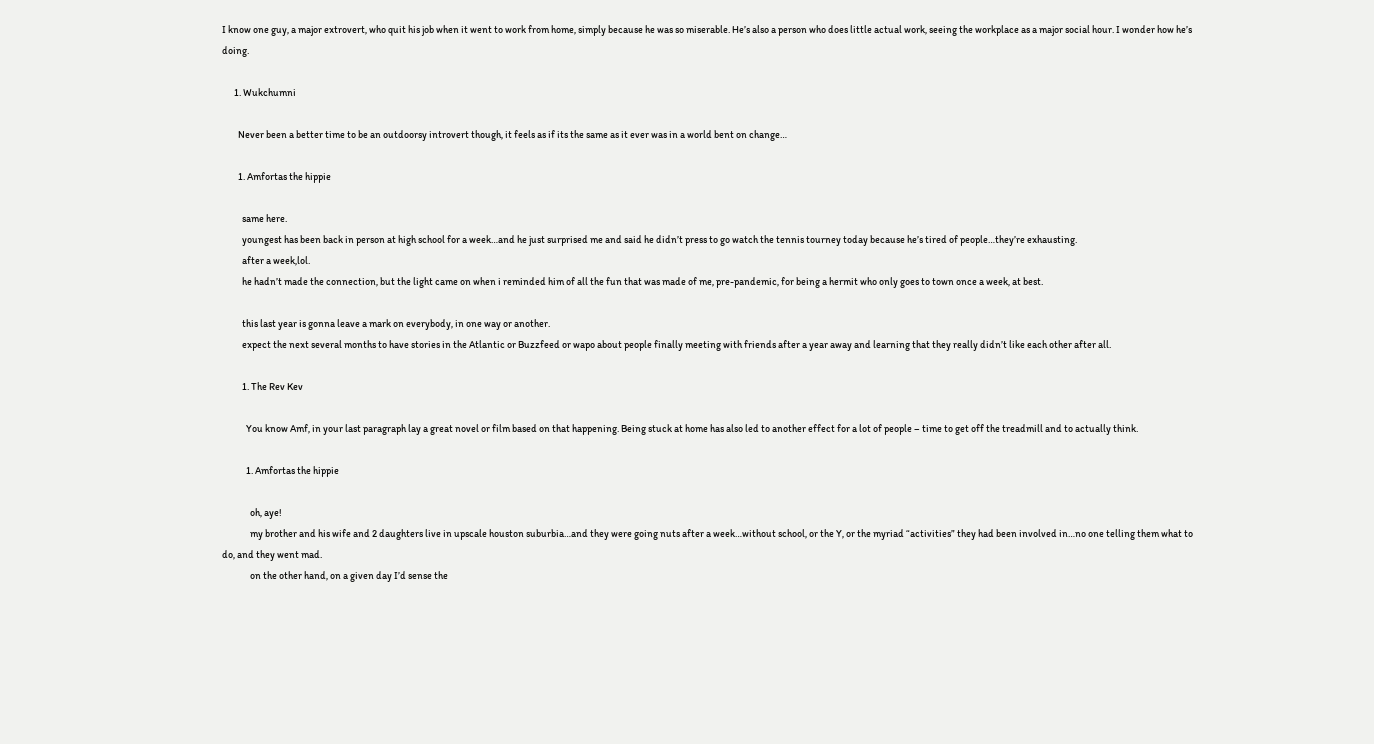I know one guy, a major extrovert, who quit his job when it went to work from home, simply because he was so miserable. He’s also a person who does little actual work, seeing the workplace as a major social hour. I wonder how he’s doing.

      1. Wukchumni

        Never been a better time to be an outdoorsy introvert though, it feels as if its the same as it ever was in a world bent on change…

        1. Amfortas the hippie

          same here.
          youngest has been back in person at high school for a week…and he just surprised me and said he didn’t press to go watch the tennis tourney today because he’s tired of people…they’re exhausting.
          after a week,lol.
          he hadn’t made the connection, but the light came on when i reminded him of all the fun that was made of me, pre-pandemic, for being a hermit who only goes to town once a week, at best.

          this last year is gonna leave a mark on everybody, in one way or another.
          expect the next several months to have stories in the Atlantic or Buzzfeed or wapo about people finally meeting with friends after a year away and learning that they really didn’t like each other after all.

          1. The Rev Kev

            You know Amf, in your last paragraph lay a great novel or film based on that happening. Being stuck at home has also led to another effect for a lot of people – time to get off the treadmill and to actually think.

            1. Amfortas the hippie

              oh, aye!
              my brother and his wife and 2 daughters live in upscale houston suburbia…and they were going nuts after a week…without school, or the Y, or the myriad “activities” they had been involved in…no one telling them what to do, and they went mad.
              on the other hand, on a given day I’d sense the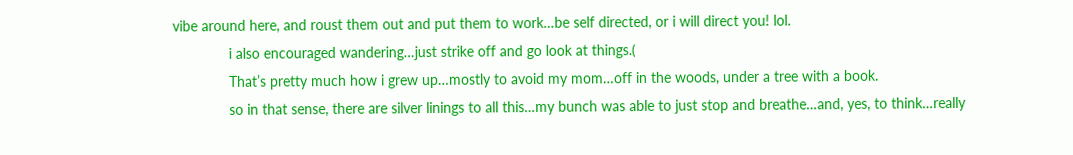vibe around here, and roust them out and put them to work…be self directed, or i will direct you! lol.
              i also encouraged wandering…just strike off and go look at things.(
              That’s pretty much how i grew up…mostly to avoid my mom…off in the woods, under a tree with a book.
              so in that sense, there are silver linings to all this…my bunch was able to just stop and breathe…and, yes, to think…really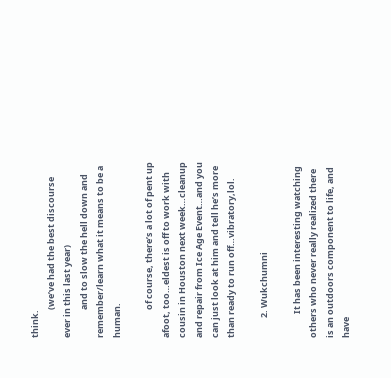think.
              (we’ve had the best discourse ever in this last year)
              and to slow the hell down and remember/learn what it means to be a human.

              of course, there’s a lot of pent up afoot, too…eldest is off to work with cousin in Houston next week…cleanup and repair from Ice Age Event…and you can just look at him and tell he’s more than ready to run off…vibratory,lol.

          2. Wukchumni

            It has been interesting watching others who never really realized there is an outdoors component to life, and have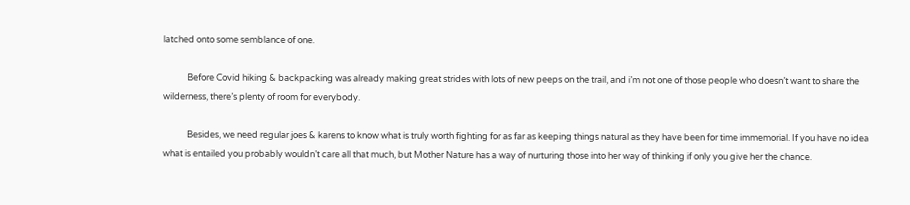latched onto some semblance of one.

            Before Covid hiking & backpacking was already making great strides with lots of new peeps on the trail, and i’m not one of those people who doesn’t want to share the wilderness, there’s plenty of room for everybody.

            Besides, we need regular joes & karens to know what is truly worth fighting for as far as keeping things natural as they have been for time immemorial. If you have no idea what is entailed you probably wouldn’t care all that much, but Mother Nature has a way of nurturing those into her way of thinking if only you give her the chance.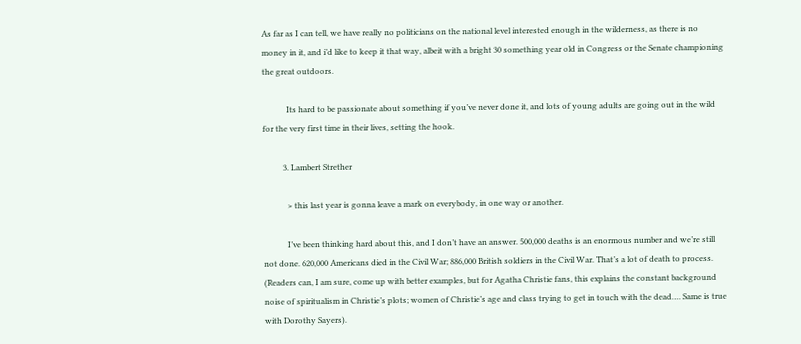As far as I can tell, we have really no politicians on the national level interested enough in the wilderness, as there is no money in it, and i’d like to keep it that way, albeit with a bright 30 something year old in Congress or the Senate championing the great outdoors.

            Its hard to be passionate about something if you’ve never done it, and lots of young adults are going out in the wild for the very first time in their lives, setting the hook.

          3. Lambert Strether

            > this last year is gonna leave a mark on everybody, in one way or another.

            I’ve been thinking hard about this, and I don’t have an answer. 500,000 deaths is an enormous number and we’re still not done. 620,000 Americans died in the Civil War; 886,000 British soldiers in the Civil War. That’s a lot of death to process. (Readers can, I am sure, come up with better examples, but for Agatha Christie fans, this explains the constant background noise of spiritualism in Christie’s plots; women of Christie’s age and class trying to get in touch with the dead…. Same is true with Dorothy Sayers).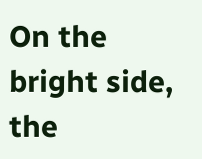On the bright side, the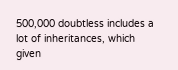500,000 doubtless includes a lot of inheritances, which given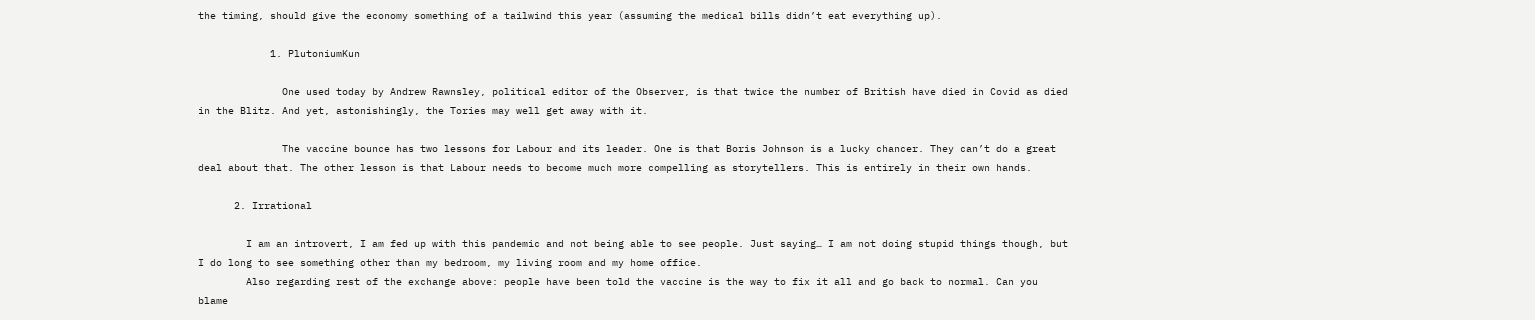the timing, should give the economy something of a tailwind this year (assuming the medical bills didn’t eat everything up).

            1. PlutoniumKun

              One used today by Andrew Rawnsley, political editor of the Observer, is that twice the number of British have died in Covid as died in the Blitz. And yet, astonishingly, the Tories may well get away with it.

              The vaccine bounce has two lessons for Labour and its leader. One is that Boris Johnson is a lucky chancer. They can’t do a great deal about that. The other lesson is that Labour needs to become much more compelling as storytellers. This is entirely in their own hands.

      2. Irrational

        I am an introvert, I am fed up with this pandemic and not being able to see people. Just saying… I am not doing stupid things though, but I do long to see something other than my bedroom, my living room and my home office.
        Also regarding rest of the exchange above: people have been told the vaccine is the way to fix it all and go back to normal. Can you blame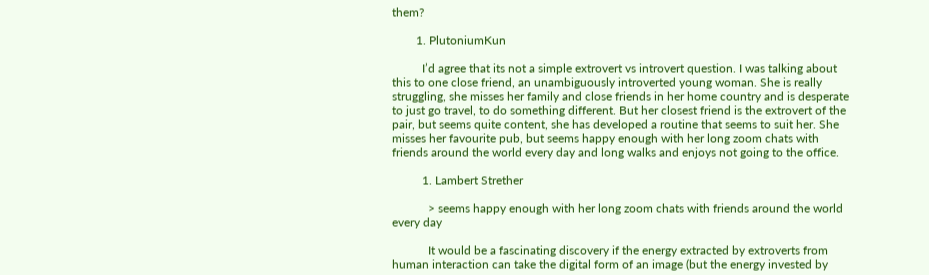them?

        1. PlutoniumKun

          I’d agree that its not a simple extrovert vs introvert question. I was talking about this to one close friend, an unambiguously introverted young woman. She is really struggling, she misses her family and close friends in her home country and is desperate to just go travel, to do something different. But her closest friend is the extrovert of the pair, but seems quite content, she has developed a routine that seems to suit her. She misses her favourite pub, but seems happy enough with her long zoom chats with friends around the world every day and long walks and enjoys not going to the office.

          1. Lambert Strether

            > seems happy enough with her long zoom chats with friends around the world every day

            It would be a fascinating discovery if the energy extracted by extroverts from human interaction can take the digital form of an image (but the energy invested by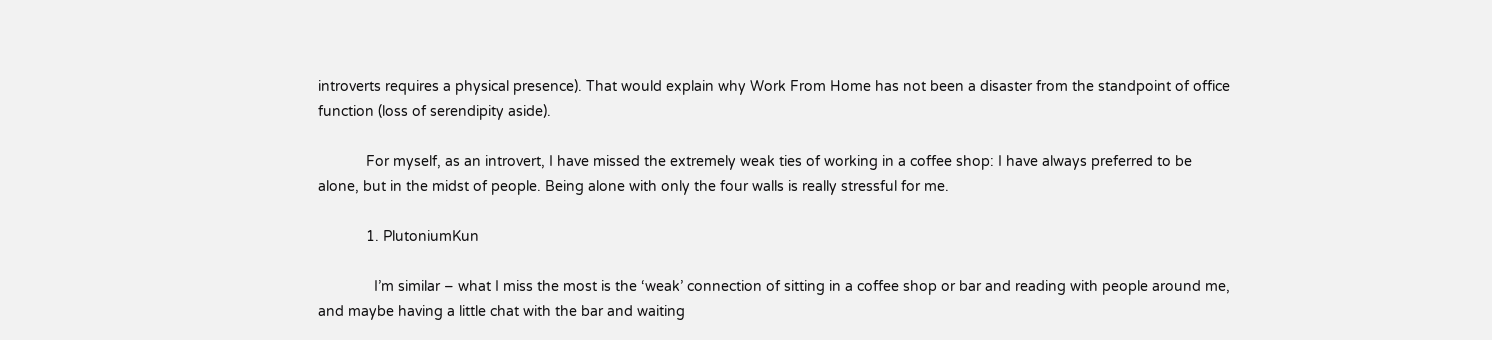introverts requires a physical presence). That would explain why Work From Home has not been a disaster from the standpoint of office function (loss of serendipity aside).

            For myself, as an introvert, I have missed the extremely weak ties of working in a coffee shop: I have always preferred to be alone, but in the midst of people. Being alone with only the four walls is really stressful for me.

            1. PlutoniumKun

              I’m similar – what I miss the most is the ‘weak’ connection of sitting in a coffee shop or bar and reading with people around me, and maybe having a little chat with the bar and waiting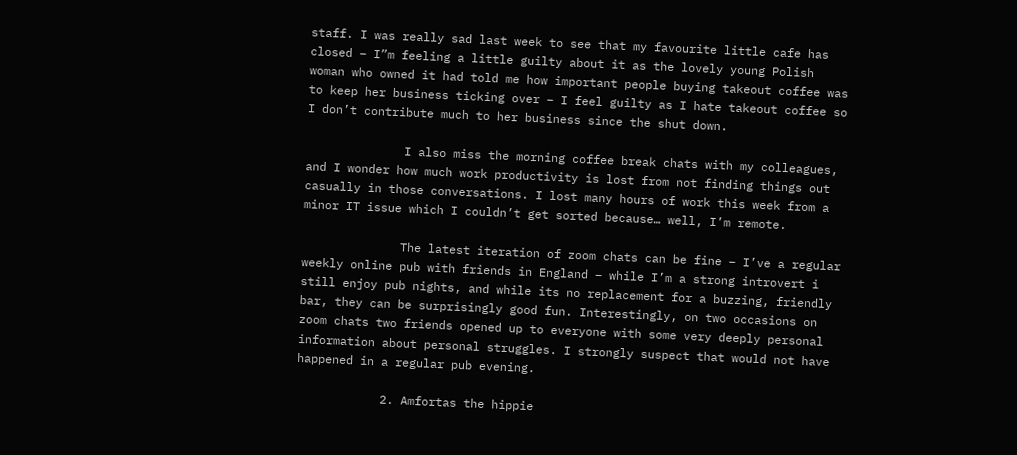staff. I was really sad last week to see that my favourite little cafe has closed – I”m feeling a little guilty about it as the lovely young Polish woman who owned it had told me how important people buying takeout coffee was to keep her business ticking over – I feel guilty as I hate takeout coffee so I don’t contribute much to her business since the shut down.

              I also miss the morning coffee break chats with my colleagues, and I wonder how much work productivity is lost from not finding things out casually in those conversations. I lost many hours of work this week from a minor IT issue which I couldn’t get sorted because… well, I’m remote.

              The latest iteration of zoom chats can be fine – I’ve a regular weekly online pub with friends in England – while I’m a strong introvert i still enjoy pub nights, and while its no replacement for a buzzing, friendly bar, they can be surprisingly good fun. Interestingly, on two occasions on zoom chats two friends opened up to everyone with some very deeply personal information about personal struggles. I strongly suspect that would not have happened in a regular pub evening.

            2. Amfortas the hippie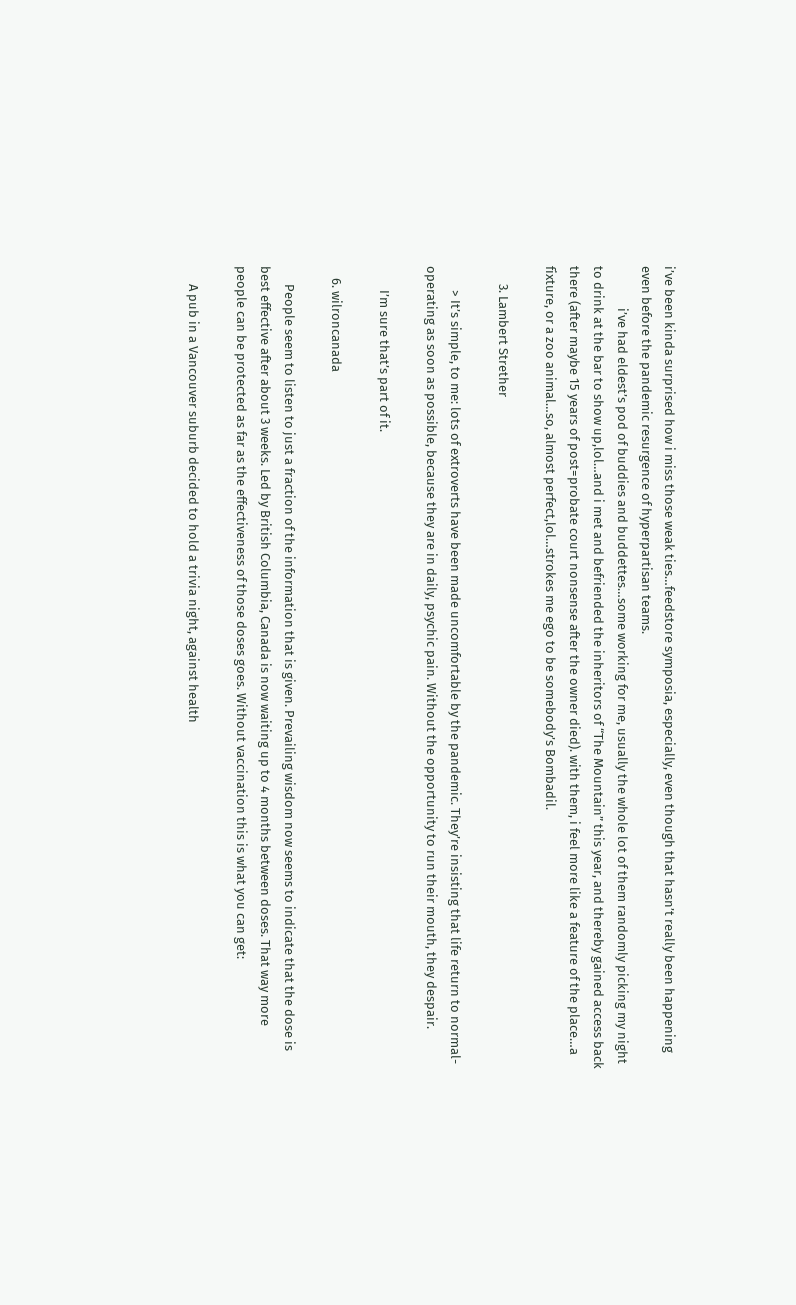i’ve been kinda surprised how i miss those weak ties…feedstore symposia, especially, even though that hasn’t really been happening even before the pandemic resurgence of hyperpartisan teams.
              i’ve had eldest’s pod of buddies and buddettes…some working for me, usually the whole lot of them randomly picking my night to drink at the bar to show up,lol…and i met and befriended the inheritors of “The Mountain” this year, and thereby gained access back there (after maybe 15 years of post=probate court nonsense after the owner died). with them, i feel more like a feature of the place…a fixture, or a zoo animal…so, almost perfect,lol…strokes me ego to be somebody’s Bombadil.

      3. Lambert Strether

        > It’s simple, to me: lots of extroverts have been made uncomfortable by the pandemic. They’re insisting that life return to normal-operating as soon as possible, because they are in daily, psychic pain. Without the opportunity to run their mouth, they despair.

        I’m sure that’s part of it.

    6. wilroncanada

      People seem to listen to just a fraction of the information that is given. Prevailing wisdom now seems to indicate that the dose is best effective after about 3 weeks. Led by British Columbia, Canada is now waiting up to 4 months between doses. That way more people can be protected as far as the effectiveness of those doses goes. Without vaccination this is what you can get:

      A pub in a Vancouver suburb decided to hold a trivia night, against health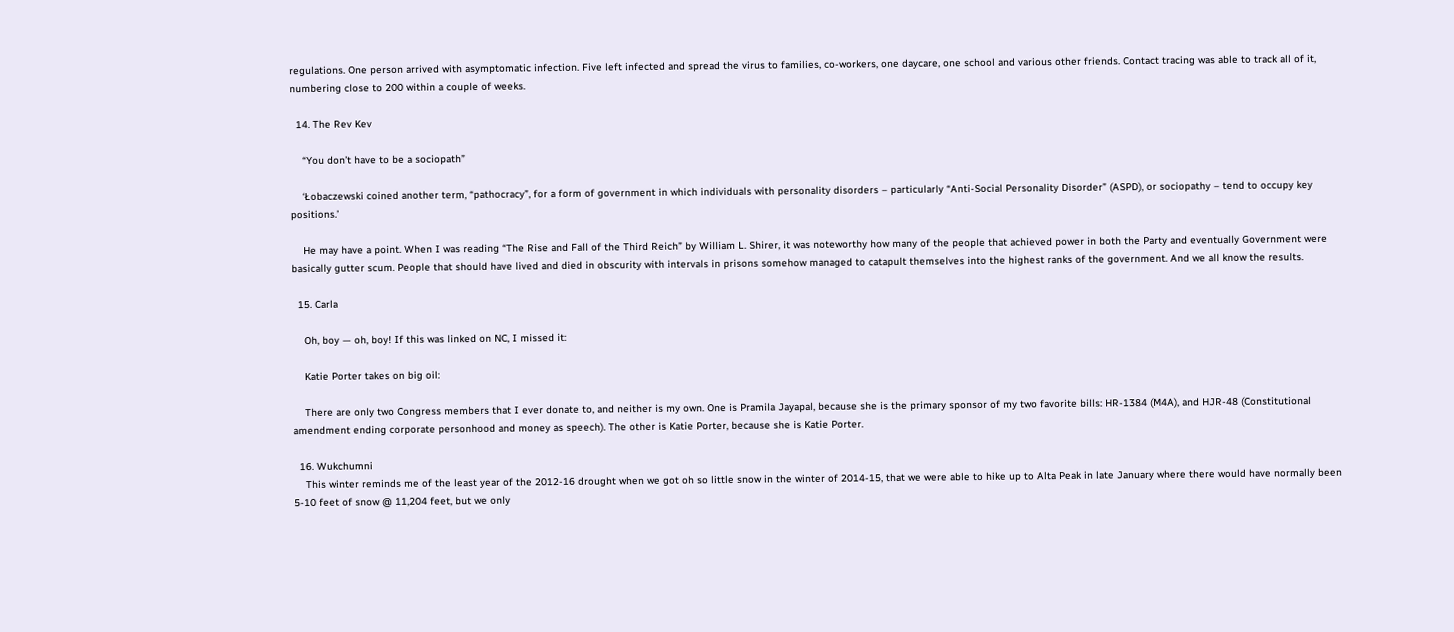regulations. One person arrived with asymptomatic infection. Five left infected and spread the virus to families, co-workers, one daycare, one school and various other friends. Contact tracing was able to track all of it, numbering close to 200 within a couple of weeks.

  14. The Rev Kev

    “You don’t have to be a sociopath”

    ‘Łobaczewski coined another term, “pathocracy”, for a form of government in which individuals with personality disorders – particularly “Anti-Social Personality Disorder” (ASPD), or sociopathy – tend to occupy key positions.’

    He may have a point. When I was reading “The Rise and Fall of the Third Reich” by William L. Shirer, it was noteworthy how many of the people that achieved power in both the Party and eventually Government were basically gutter scum. People that should have lived and died in obscurity with intervals in prisons somehow managed to catapult themselves into the highest ranks of the government. And we all know the results.

  15. Carla

    Oh, boy — oh, boy! If this was linked on NC, I missed it:

    Katie Porter takes on big oil:

    There are only two Congress members that I ever donate to, and neither is my own. One is Pramila Jayapal, because she is the primary sponsor of my two favorite bills: HR-1384 (M4A), and HJR-48 (Constitutional amendment ending corporate personhood and money as speech). The other is Katie Porter, because she is Katie Porter.

  16. Wukchumni
    This winter reminds me of the least year of the 2012-16 drought when we got oh so little snow in the winter of 2014-15, that we were able to hike up to Alta Peak in late January where there would have normally been 5-10 feet of snow @ 11,204 feet, but we only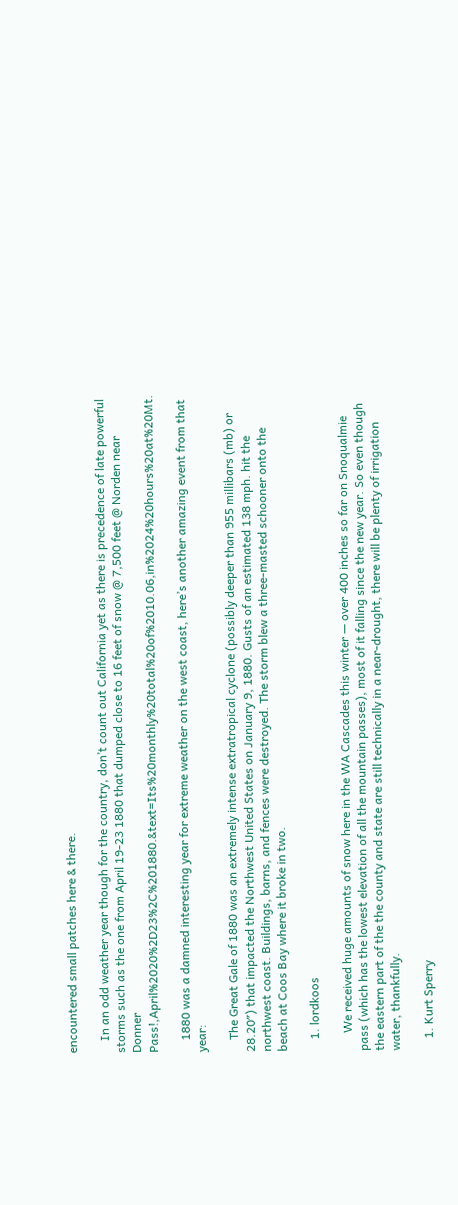encountered small patches here & there.

    In an odd weather year though for the country, don’t count out California yet as there is precedence of late powerful storms such as the one from April 19-23 1880 that dumped close to 16 feet of snow @ 7,500 feet @ Norden near Donner Pass!,April%2020%2D23%2C%201880.&text=Its%20monthly%20total%20of%2010.06,in%2024%20hours%20at%20Mt.

    1880 was a damned interesting year for extreme weather on the west coast, here’s another amazing event from that year:

    The Great Gale of 1880 was an extremely intense extratropical cyclone (possibly deeper than 955 millibars (mb) or 28.20″) that impacted the Northwest United States on January 9, 1880. Gusts of an estimated 138 mph. hit the northwest coast. Buildings, barns, and fences were destroyed. The storm blew a three-masted schooner onto the beach at Coos Bay where it broke in two.

    1. lordkoos

      We received huge amounts of snow here in the WA Cascades this winter — over 400 inches so far on Snoqualmie pass (which has the lowest elevation of all the mountain passes), most of it falling since the new year. So even though the eastern part of the the county and state are still technically in a near-drought, there will be plenty of irrigation water, thankfully.

    1. Kurt Sperry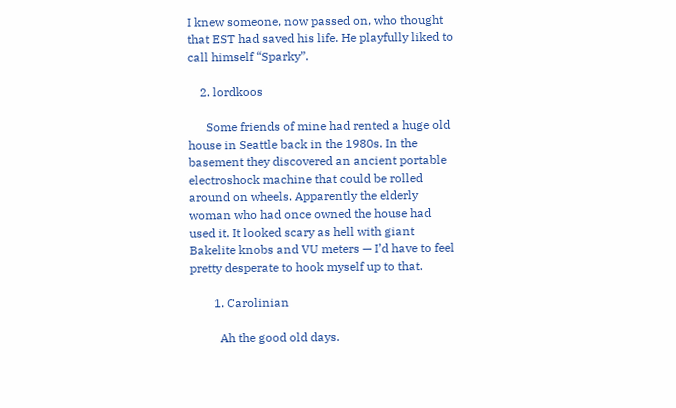I knew someone, now passed on, who thought that EST had saved his life. He playfully liked to call himself “Sparky”.

    2. lordkoos

      Some friends of mine had rented a huge old house in Seattle back in the 1980s. In the basement they discovered an ancient portable electroshock machine that could be rolled around on wheels. Apparently the elderly woman who had once owned the house had used it. It looked scary as hell with giant Bakelite knobs and VU meters — I’d have to feel pretty desperate to hook myself up to that.

        1. Carolinian

          Ah the good old days.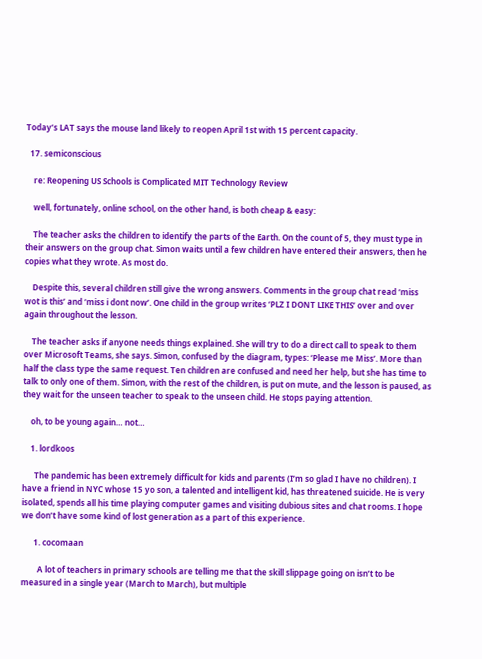Today’s LAT says the mouse land likely to reopen April 1st with 15 percent capacity.

  17. semiconscious

    re: Reopening US Schools is Complicated MIT Technology Review

    well, fortunately, online school, on the other hand, is both cheap & easy:

    The teacher asks the children to identify the parts of the Earth. On the count of 5, they must type in their answers on the group chat. Simon waits until a few children have entered their answers, then he copies what they wrote. As most do.

    Despite this, several children still give the wrong answers. Comments in the group chat read ‘miss wot is this’ and ‘miss i dont now’. One child in the group writes ‘PLZ I DONT LIKE THIS’ over and over again throughout the lesson.

    The teacher asks if anyone needs things explained. She will try to do a direct call to speak to them over Microsoft Teams, she says. Simon, confused by the diagram, types: ‘Please me Miss’. More than half the class type the same request. Ten children are confused and need her help, but she has time to talk to only one of them. Simon, with the rest of the children, is put on mute, and the lesson is paused, as they wait for the unseen teacher to speak to the unseen child. He stops paying attention.

    oh, to be young again… not…

    1. lordkoos

      The pandemic has been extremely difficult for kids and parents (I’m so glad I have no children). I have a friend in NYC whose 15 yo son, a talented and intelligent kid, has threatened suicide. He is very isolated, spends all his time playing computer games and visiting dubious sites and chat rooms. I hope we don’t have some kind of lost generation as a part of this experience.

      1. cocomaan

        A lot of teachers in primary schools are telling me that the skill slippage going on isn’t to be measured in a single year (March to March), but multiple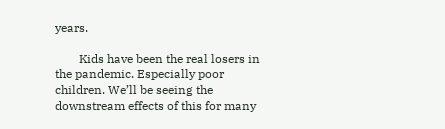years.

        Kids have been the real losers in the pandemic. Especially poor children. We’ll be seeing the downstream effects of this for many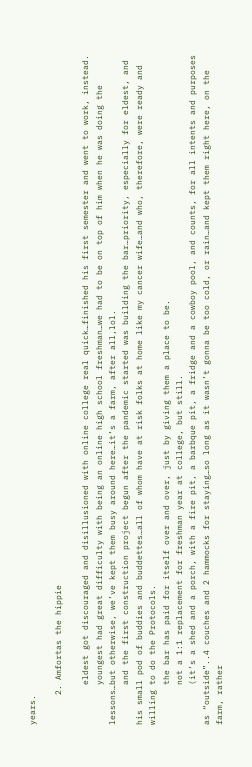years.

      2. Amfortas the hippie

        eldest got discouraged and disillusioned with online college real quick…finished his first semester and went to work, instead.
        youngest had great difficulty with being an online high school freshman…we had to be on top of him when he was doing the lessons…but otherwise, we’ve kept them busy around here…it’s a farm, after all,lol.
        and the first construction project begun after the pandemic started was building the bar…priority, especially for eldest, and his small pod of buddies and buddettes…all of whom have at risk folks at home like my cancer wife…and who, therefore, were ready and willing to do the Protocols.
        the bar has paid for itself over and over, just by giving them a place to be.
        not a 1:1 replacement for freshman year at college, but still.
        (it’s a shed and a porch, with a fire pit, a barbque pit, a fridge and a cowboy pool, and counts, for all intents and purposes as “outside”..4 couches and 2 hammocks for staying…so long as it wasn’t gonna be too cold, or rain…and kept them right here, on the farm, rather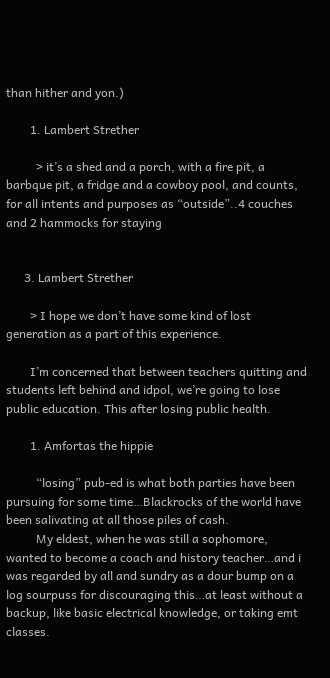than hither and yon.)

        1. Lambert Strether

          > it’s a shed and a porch, with a fire pit, a barbque pit, a fridge and a cowboy pool, and counts, for all intents and purposes as “outside”..4 couches and 2 hammocks for staying


      3. Lambert Strether

        > I hope we don’t have some kind of lost generation as a part of this experience.

        I’m concerned that between teachers quitting and students left behind and idpol, we’re going to lose public education. This after losing public health.

        1. Amfortas the hippie

          “losing” pub-ed is what both parties have been pursuing for some time…Blackrocks of the world have been salivating at all those piles of cash.
          My eldest, when he was still a sophomore, wanted to become a coach and history teacher…and i was regarded by all and sundry as a dour bump on a log sourpuss for discouraging this…at least without a backup, like basic electrical knowledge, or taking emt classes.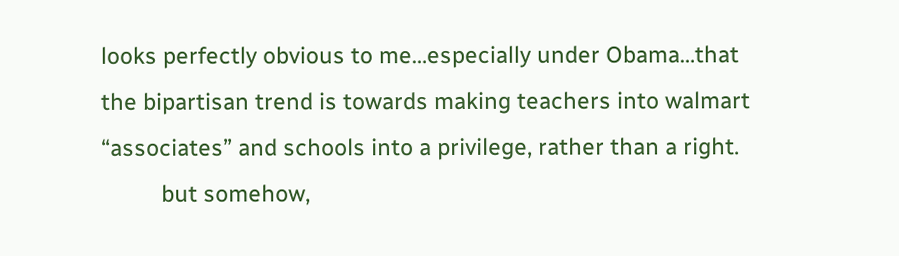looks perfectly obvious to me…especially under Obama…that the bipartisan trend is towards making teachers into walmart “associates” and schools into a privilege, rather than a right.
          but somehow,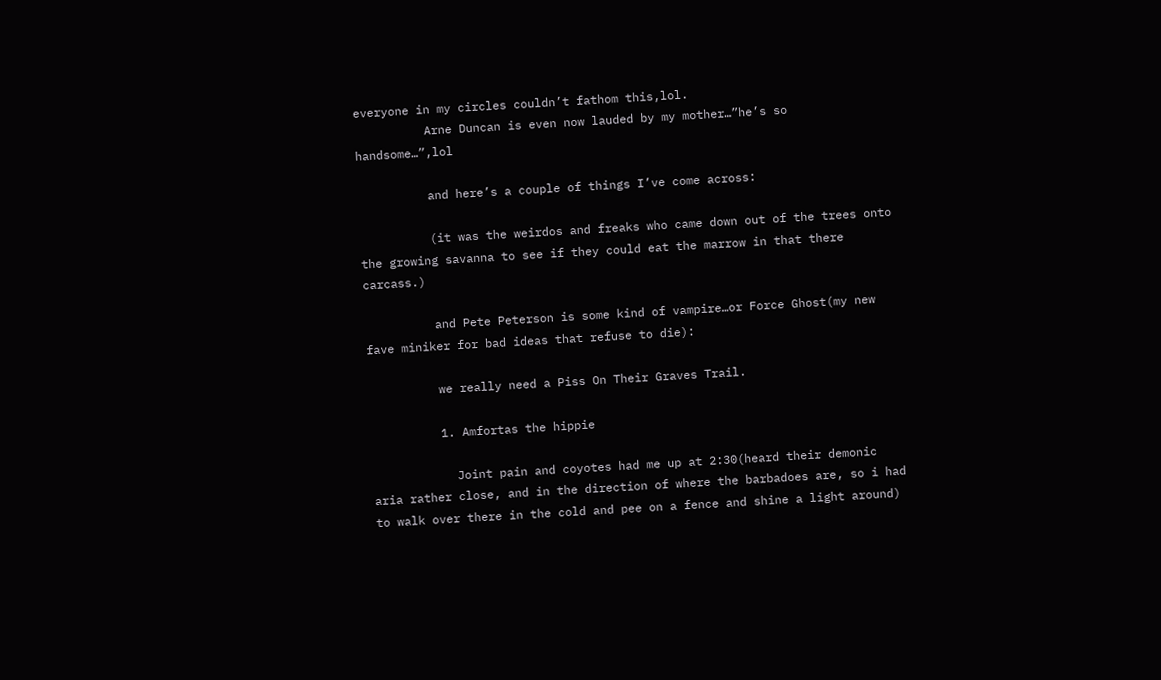everyone in my circles couldn’t fathom this,lol.
          Arne Duncan is even now lauded by my mother…”he’s so handsome…”,lol

          and here’s a couple of things I’ve come across:

          (it was the weirdos and freaks who came down out of the trees onto the growing savanna to see if they could eat the marrow in that there carcass.)

          and Pete Peterson is some kind of vampire…or Force Ghost(my new fave miniker for bad ideas that refuse to die):

          we really need a Piss On Their Graves Trail.

          1. Amfortas the hippie

            Joint pain and coyotes had me up at 2:30(heard their demonic aria rather close, and in the direction of where the barbadoes are, so i had to walk over there in the cold and pee on a fence and shine a light around)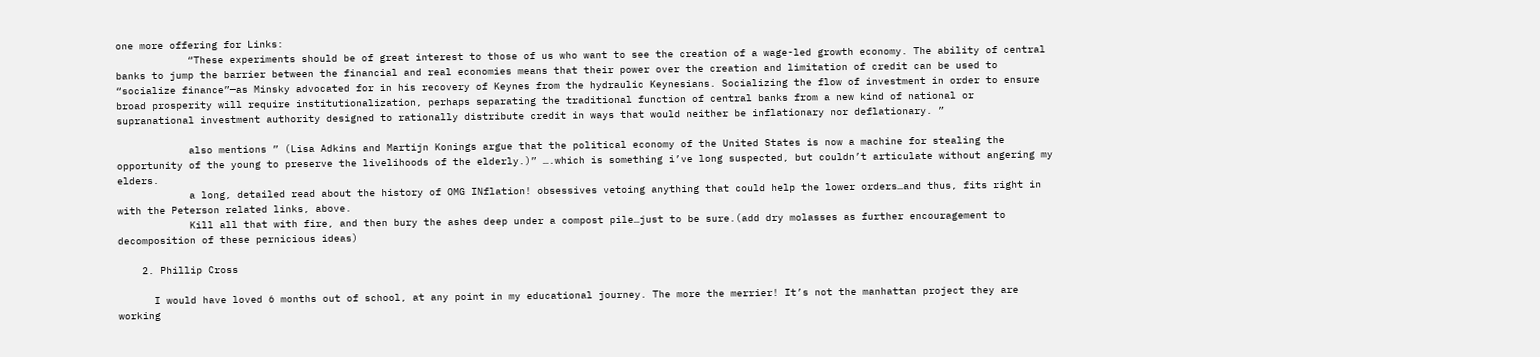one more offering for Links:
            “These experiments should be of great interest to those of us who want to see the creation of a wage-led growth economy. The ability of central banks to jump the barrier between the financial and real economies means that their power over the creation and limitation of credit can be used to “socialize finance”—as Minsky advocated for in his recovery of Keynes from the hydraulic Keynesians. Socializing the flow of investment in order to ensure broad prosperity will require institutionalization, perhaps separating the traditional function of central banks from a new kind of national or supranational investment authority designed to rationally distribute credit in ways that would neither be inflationary nor deflationary. ”

            also mentions ” (Lisa Adkins and Martijn Konings argue that the political economy of the United States is now a machine for stealing the opportunity of the young to preserve the livelihoods of the elderly.)” ….which is something i’ve long suspected, but couldn’t articulate without angering my elders.
            a long, detailed read about the history of OMG INflation! obsessives vetoing anything that could help the lower orders…and thus, fits right in with the Peterson related links, above.
            Kill all that with fire, and then bury the ashes deep under a compost pile…just to be sure.(add dry molasses as further encouragement to decomposition of these pernicious ideas)

    2. Phillip Cross

      I would have loved 6 months out of school, at any point in my educational journey. The more the merrier! It’s not the manhattan project they are working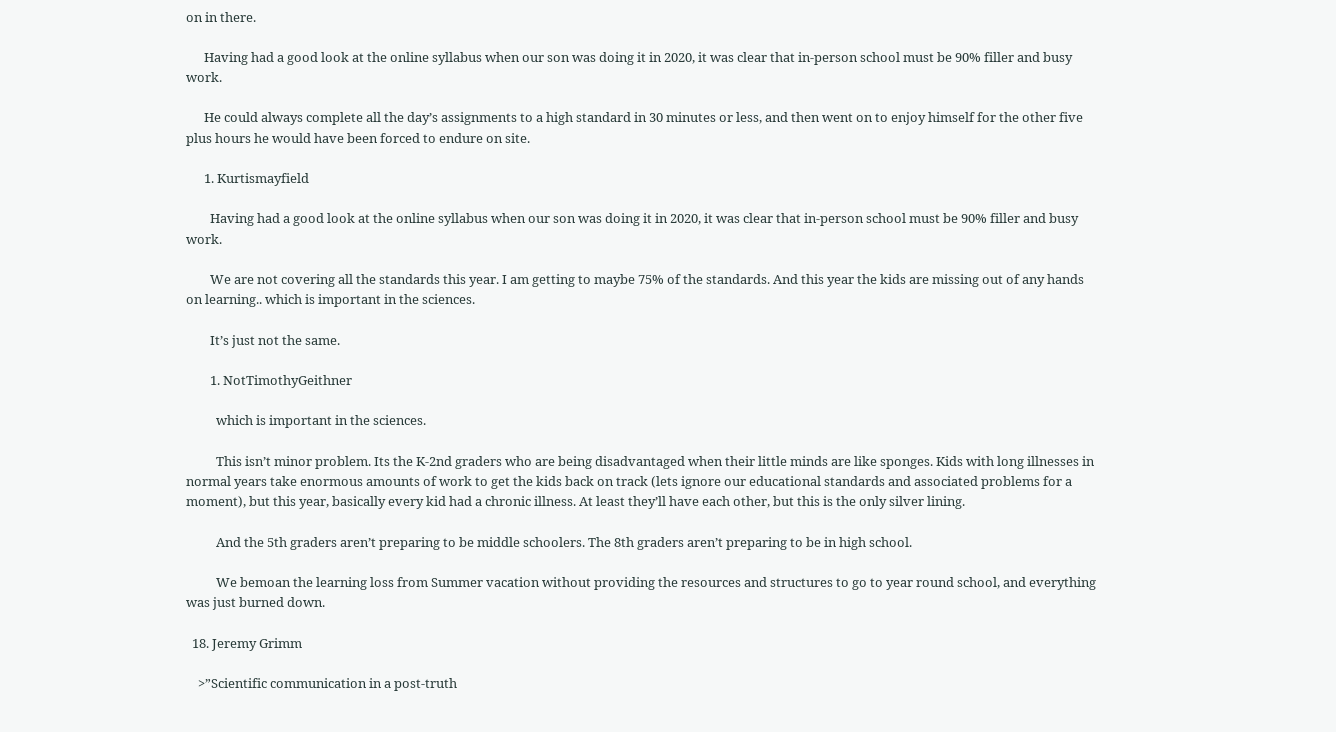on in there.

      Having had a good look at the online syllabus when our son was doing it in 2020, it was clear that in-person school must be 90% filler and busy work.

      He could always complete all the day’s assignments to a high standard in 30 minutes or less, and then went on to enjoy himself for the other five plus hours he would have been forced to endure on site.

      1. Kurtismayfield

        Having had a good look at the online syllabus when our son was doing it in 2020, it was clear that in-person school must be 90% filler and busy work.

        We are not covering all the standards this year. I am getting to maybe 75% of the standards. And this year the kids are missing out of any hands on learning.. which is important in the sciences.

        It’s just not the same.

        1. NotTimothyGeithner

          which is important in the sciences.

          This isn’t minor problem. Its the K-2nd graders who are being disadvantaged when their little minds are like sponges. Kids with long illnesses in normal years take enormous amounts of work to get the kids back on track (lets ignore our educational standards and associated problems for a moment), but this year, basically every kid had a chronic illness. At least they’ll have each other, but this is the only silver lining.

          And the 5th graders aren’t preparing to be middle schoolers. The 8th graders aren’t preparing to be in high school.

          We bemoan the learning loss from Summer vacation without providing the resources and structures to go to year round school, and everything was just burned down.

  18. Jeremy Grimm

    >”Scientific communication in a post-truth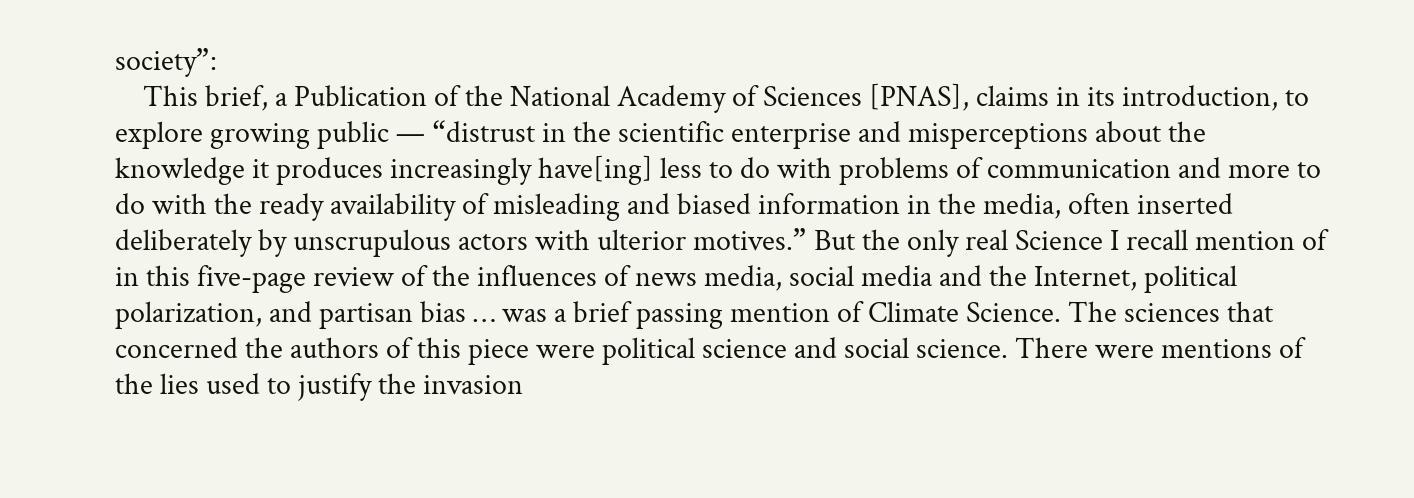society”:
    This brief, a Publication of the National Academy of Sciences [PNAS], claims in its introduction, to explore growing public — “distrust in the scientific enterprise and misperceptions about the knowledge it produces increasingly have[ing] less to do with problems of communication and more to do with the ready availability of misleading and biased information in the media, often inserted deliberately by unscrupulous actors with ulterior motives.” But the only real Science I recall mention of in this five-page review of the influences of news media, social media and the Internet, political polarization, and partisan bias … was a brief passing mention of Climate Science. The sciences that concerned the authors of this piece were political science and social science. There were mentions of the lies used to justify the invasion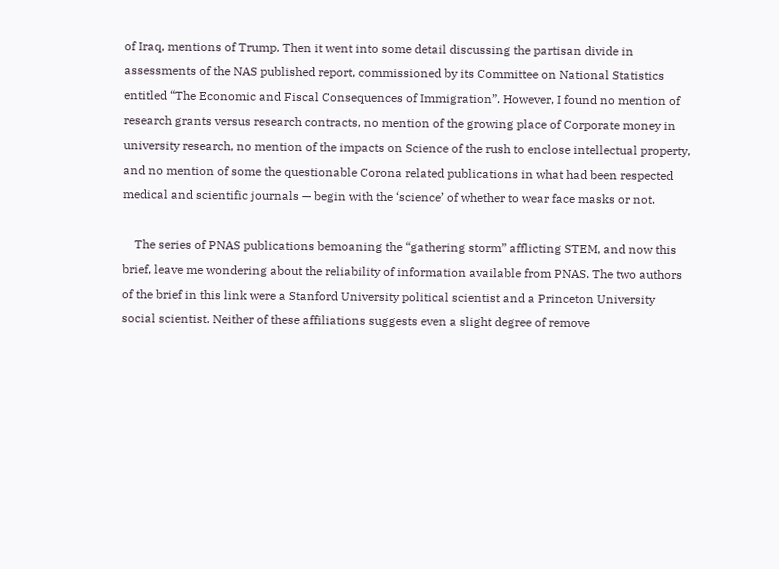of Iraq, mentions of Trump. Then it went into some detail discussing the partisan divide in assessments of the NAS published report, commissioned by its Committee on National Statistics entitled “The Economic and Fiscal Consequences of Immigration”. However, I found no mention of research grants versus research contracts, no mention of the growing place of Corporate money in university research, no mention of the impacts on Science of the rush to enclose intellectual property, and no mention of some the questionable Corona related publications in what had been respected medical and scientific journals — begin with the ‘science’ of whether to wear face masks or not.

    The series of PNAS publications bemoaning the “gathering storm” afflicting STEM, and now this brief, leave me wondering about the reliability of information available from PNAS. The two authors of the brief in this link were a Stanford University political scientist and a Princeton University social scientist. Neither of these affiliations suggests even a slight degree of remove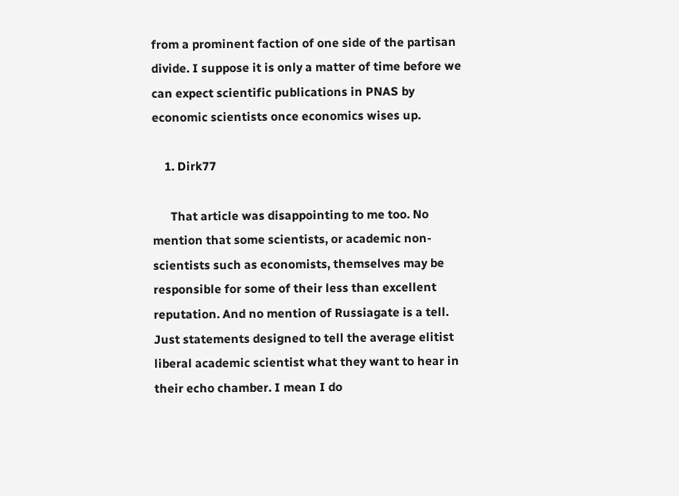from a prominent faction of one side of the partisan divide. I suppose it is only a matter of time before we can expect scientific publications in PNAS by economic scientists once economics wises up.

    1. Dirk77

      That article was disappointing to me too. No mention that some scientists, or academic non-scientists such as economists, themselves may be responsible for some of their less than excellent reputation. And no mention of Russiagate is a tell. Just statements designed to tell the average elitist liberal academic scientist what they want to hear in their echo chamber. I mean I do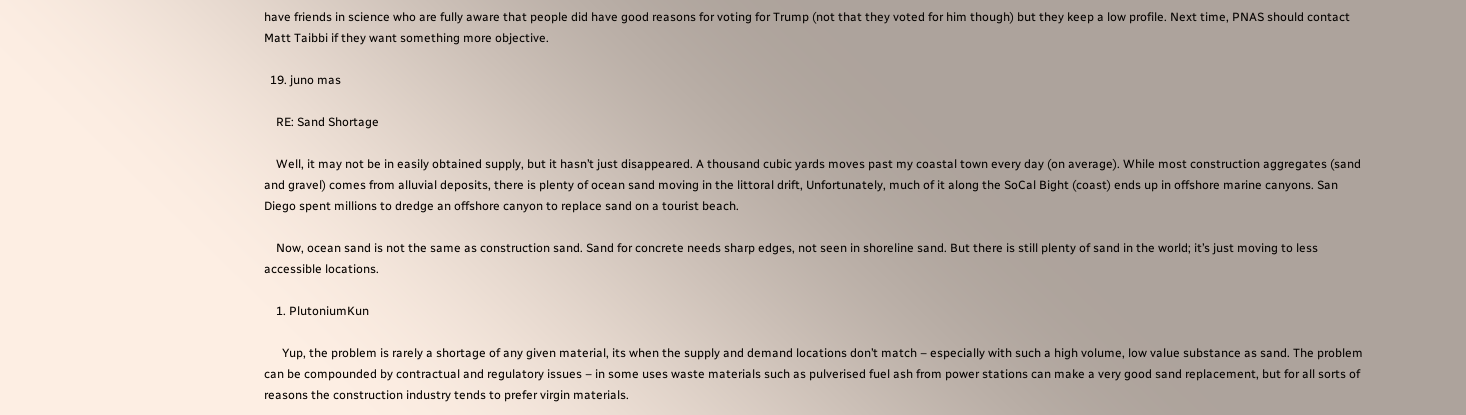have friends in science who are fully aware that people did have good reasons for voting for Trump (not that they voted for him though) but they keep a low profile. Next time, PNAS should contact Matt Taibbi if they want something more objective.

  19. juno mas

    RE: Sand Shortage

    Well, it may not be in easily obtained supply, but it hasn’t just disappeared. A thousand cubic yards moves past my coastal town every day (on average). While most construction aggregates (sand and gravel) comes from alluvial deposits, there is plenty of ocean sand moving in the littoral drift, Unfortunately, much of it along the SoCal Bight (coast) ends up in offshore marine canyons. San Diego spent millions to dredge an offshore canyon to replace sand on a tourist beach.

    Now, ocean sand is not the same as construction sand. Sand for concrete needs sharp edges, not seen in shoreline sand. But there is still plenty of sand in the world; it’s just moving to less accessible locations.

    1. PlutoniumKun

      Yup, the problem is rarely a shortage of any given material, its when the supply and demand locations don’t match – especially with such a high volume, low value substance as sand. The problem can be compounded by contractual and regulatory issues – in some uses waste materials such as pulverised fuel ash from power stations can make a very good sand replacement, but for all sorts of reasons the construction industry tends to prefer virgin materials.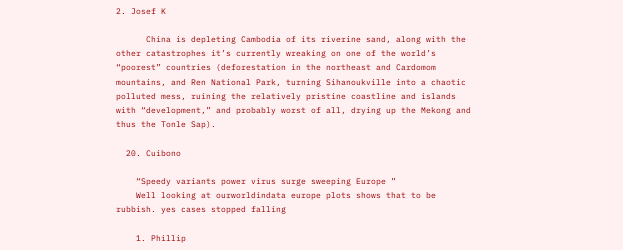2. Josef K

      China is depleting Cambodia of its riverine sand, along with the other catastrophes it’s currently wreaking on one of the world’s “poorest” countries (deforestation in the northeast and Cardomom mountains, and Ren National Park, turning Sihanoukville into a chaotic polluted mess, ruining the relatively pristine coastline and islands with “development,” and probably worst of all, drying up the Mekong and thus the Tonle Sap).

  20. Cuibono

    “Speedy variants power virus surge sweeping Europe ”
    Well looking at ourworldindata europe plots shows that to be rubbish. yes cases stopped falling

    1. Phillip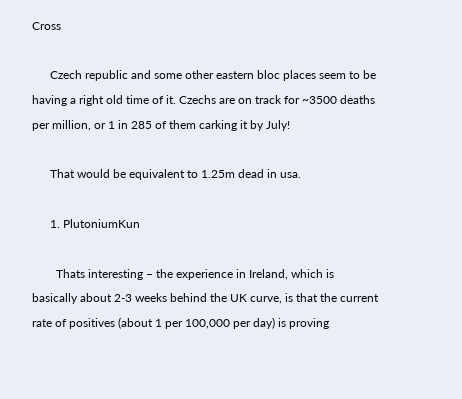Cross

      Czech republic and some other eastern bloc places seem to be having a right old time of it. Czechs are on track for ~3500 deaths per million, or 1 in 285 of them carking it by July!

      That would be equivalent to 1.25m dead in usa.

      1. PlutoniumKun

        Thats interesting – the experience in Ireland, which is basically about 2-3 weeks behind the UK curve, is that the current rate of positives (about 1 per 100,000 per day) is proving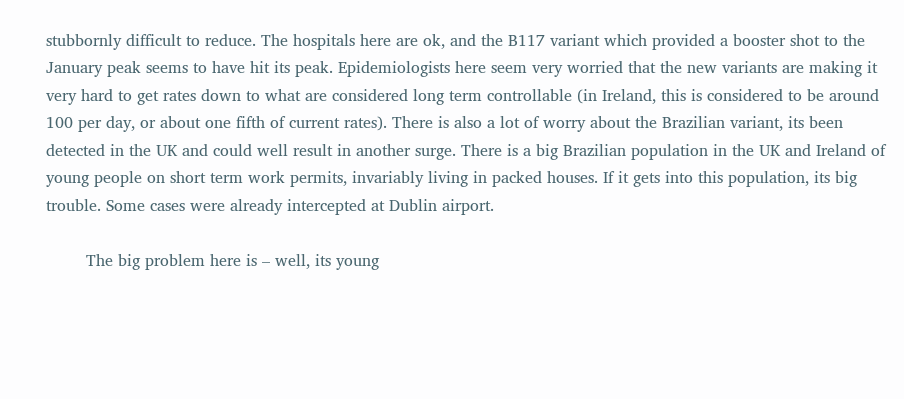stubbornly difficult to reduce. The hospitals here are ok, and the B117 variant which provided a booster shot to the January peak seems to have hit its peak. Epidemiologists here seem very worried that the new variants are making it very hard to get rates down to what are considered long term controllable (in Ireland, this is considered to be around 100 per day, or about one fifth of current rates). There is also a lot of worry about the Brazilian variant, its been detected in the UK and could well result in another surge. There is a big Brazilian population in the UK and Ireland of young people on short term work permits, invariably living in packed houses. If it gets into this population, its big trouble. Some cases were already intercepted at Dublin airport.

        The big problem here is – well, its young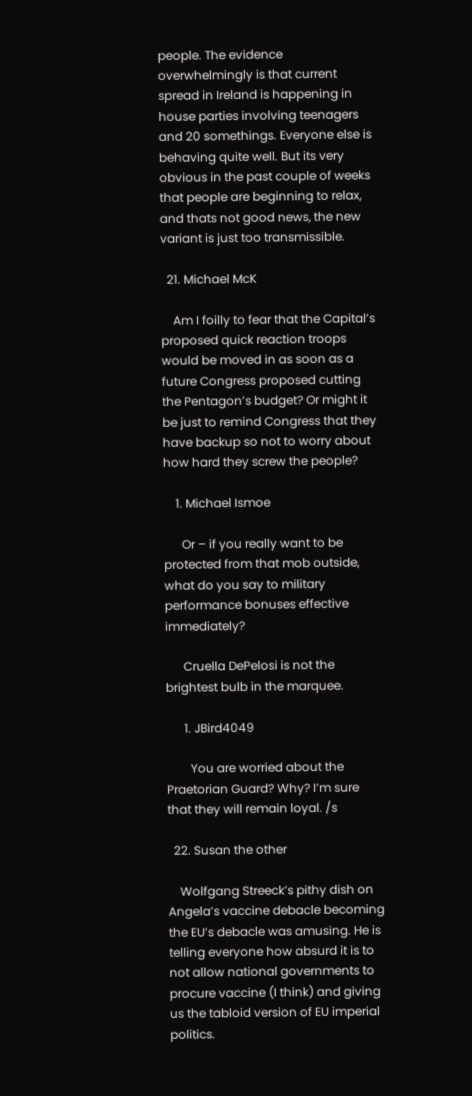people. The evidence overwhelmingly is that current spread in Ireland is happening in house parties involving teenagers and 20 somethings. Everyone else is behaving quite well. But its very obvious in the past couple of weeks that people are beginning to relax, and thats not good news, the new variant is just too transmissible.

  21. Michael McK

    Am I foilly to fear that the Capital’s proposed quick reaction troops would be moved in as soon as a future Congress proposed cutting the Pentagon’s budget? Or might it be just to remind Congress that they have backup so not to worry about how hard they screw the people?

    1. Michael Ismoe

      Or – if you really want to be protected from that mob outside, what do you say to military performance bonuses effective immediately?

      Cruella DePelosi is not the brightest bulb in the marquee.

      1. JBird4049

        You are worried about the Praetorian Guard? Why? I’m sure that they will remain loyal. /s

  22. Susan the other

    Wolfgang Streeck’s pithy dish on Angela’s vaccine debacle becoming the EU’s debacle was amusing. He is telling everyone how absurd it is to not allow national governments to procure vaccine (I think) and giving us the tabloid version of EU imperial politics.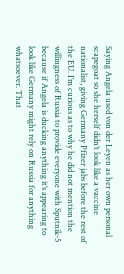Saying Angela used von der Leyen as her own personal scapegoat so she herself didn’t look like a vaccine nationalist, giving Germany Pfizer jabs before the rest of the EU. I’m curious as to why he did not mention the willingness of Russia to provide everyone with Sputnik-5 because if Angela is ducking anything it’s appearing to look like Germany might rely on Russia for anything whatsoever. That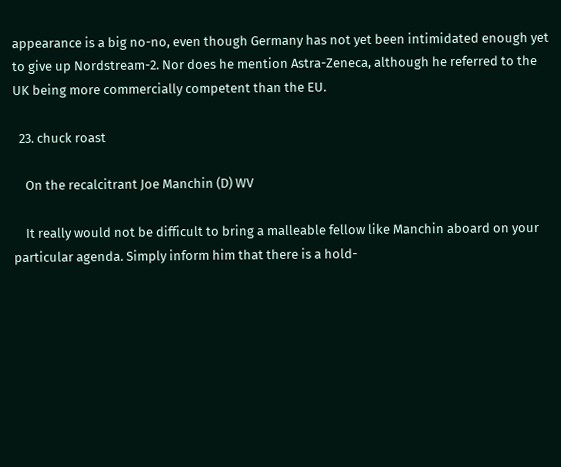appearance is a big no-no, even though Germany has not yet been intimidated enough yet to give up Nordstream-2. Nor does he mention Astra-Zeneca, although he referred to the UK being more commercially competent than the EU.

  23. chuck roast

    On the recalcitrant Joe Manchin (D) WV

    It really would not be difficult to bring a malleable fellow like Manchin aboard on your particular agenda. Simply inform him that there is a hold-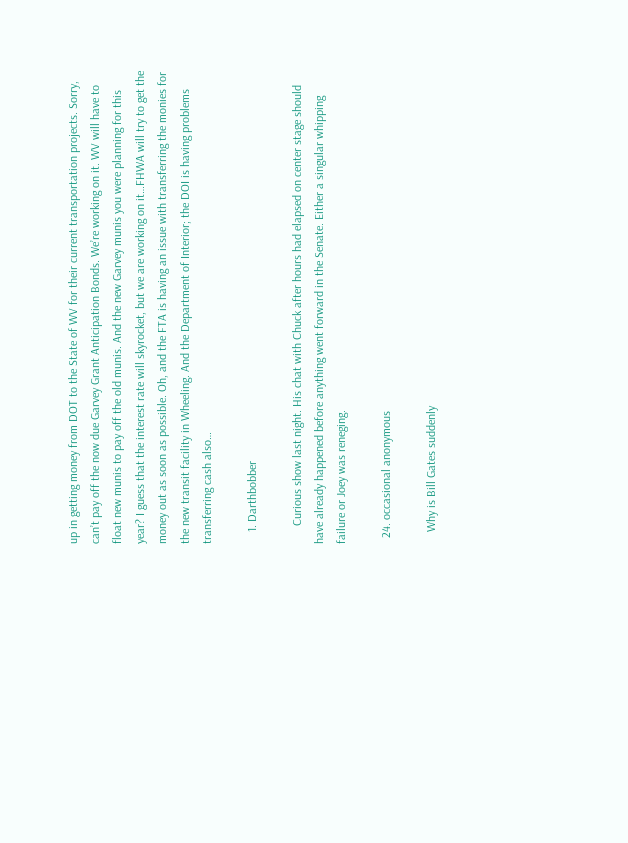up in getting money from DOT to the State of WV for their current transportation projects. Sorry, can’t pay off the now due Garvey Grant Anticipation Bonds. We’re working on it. WV will have to float new munis to pay off the old munis. And the new Garvey munis you were planning for this year? I guess that the interest rate will skyrocket, but we are working on it…FHWA will try to get the money out as soon as possible. Oh, and the FTA is having an issue with transferring the monies for the new transit facility in Wheeling. And the Department of Interior; the DOI is having problems transferring cash also…

    1. Darthbobber

      Curious show last night. His chat with Chuck after hours had elapsed on center stage should have already happened before anything went forward in the Senate. Either a singular whipping failure or Joey was reneging.

  24. occasional anonymous

    Why is Bill Gates suddenly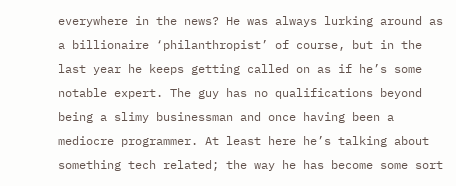everywhere in the news? He was always lurking around as a billionaire ‘philanthropist’ of course, but in the last year he keeps getting called on as if he’s some notable expert. The guy has no qualifications beyond being a slimy businessman and once having been a mediocre programmer. At least here he’s talking about something tech related; the way he has become some sort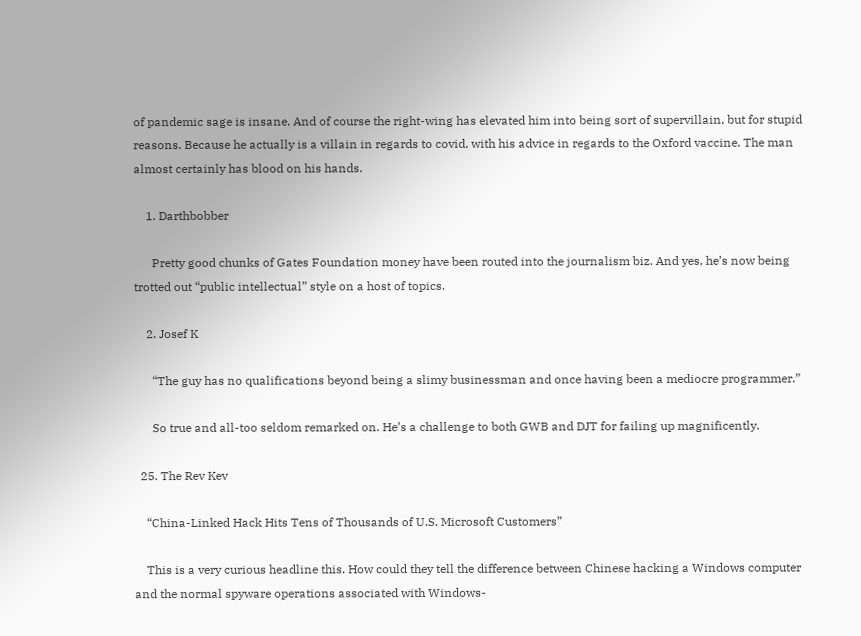of pandemic sage is insane. And of course the right-wing has elevated him into being sort of supervillain, but for stupid reasons. Because he actually is a villain in regards to covid, with his advice in regards to the Oxford vaccine. The man almost certainly has blood on his hands.

    1. Darthbobber

      Pretty good chunks of Gates Foundation money have been routed into the journalism biz. And yes, he’s now being trotted out “public intellectual” style on a host of topics.

    2. Josef K

      “The guy has no qualifications beyond being a slimy businessman and once having been a mediocre programmer.”

      So true and all-too seldom remarked on. He’s a challenge to both GWB and DJT for failing up magnificently.

  25. The Rev Kev

    “China-Linked Hack Hits Tens of Thousands of U.S. Microsoft Customers”

    This is a very curious headline this. How could they tell the difference between Chinese hacking a Windows computer and the normal spyware operations associated with Windows-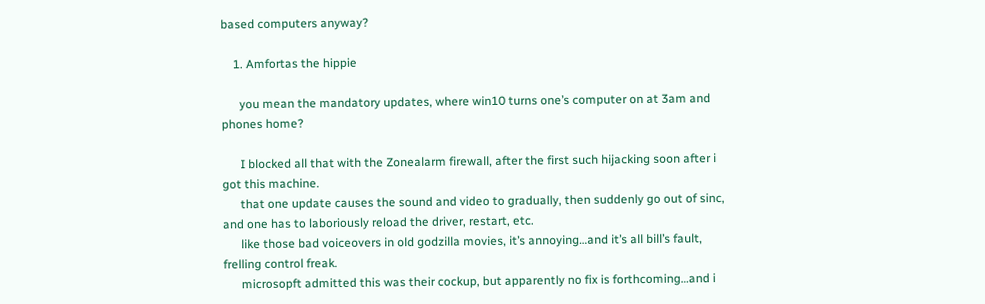based computers anyway?

    1. Amfortas the hippie

      you mean the mandatory updates, where win10 turns one’s computer on at 3am and phones home?

      I blocked all that with the Zonealarm firewall, after the first such hijacking soon after i got this machine.
      that one update causes the sound and video to gradually, then suddenly go out of sinc, and one has to laboriously reload the driver, restart, etc.
      like those bad voiceovers in old godzilla movies, it’s annoying…and it’s all bill’s fault, frelling control freak.
      microsopft admitted this was their cockup, but apparently no fix is forthcoming…and i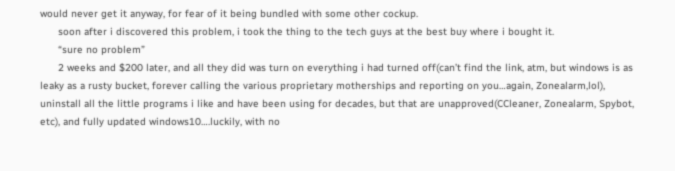would never get it anyway, for fear of it being bundled with some other cockup.
      soon after i discovered this problem, i took the thing to the tech guys at the best buy where i bought it.
      “sure no problem”
      2 weeks and $200 later, and all they did was turn on everything i had turned off(can’t find the link, atm, but windows is as leaky as a rusty bucket, forever calling the various proprietary motherships and reporting on you…again, Zonealarm,lol), uninstall all the little programs i like and have been using for decades, but that are unapproved(CCleaner, Zonealarm, Spybot, etc), and fully updated windows10….luckily, with no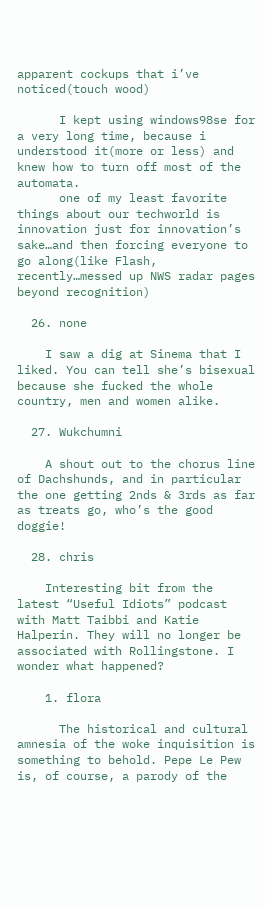apparent cockups that i’ve noticed(touch wood)

      I kept using windows98se for a very long time, because i understood it(more or less) and knew how to turn off most of the automata.
      one of my least favorite things about our techworld is innovation just for innovation’s sake…and then forcing everyone to go along(like Flash, recently…messed up NWS radar pages beyond recognition)

  26. none

    I saw a dig at Sinema that I liked. You can tell she’s bisexual because she fucked the whole country, men and women alike.

  27. Wukchumni

    A shout out to the chorus line of Dachshunds, and in particular the one getting 2nds & 3rds as far as treats go, who’s the good doggie!

  28. chris

    Interesting bit from the latest “Useful Idiots” podcast with Matt Taibbi and Katie Halperin. They will no longer be associated with Rollingstone. I wonder what happened?

    1. flora

      The historical and cultural amnesia of the woke inquisition is something to behold. Pepe Le Pew is, of course, a parody of the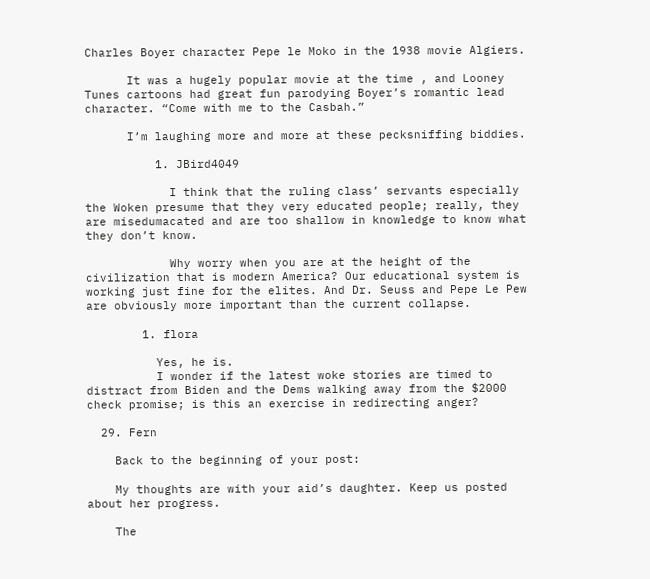Charles Boyer character Pepe le Moko in the 1938 movie Algiers.

      It was a hugely popular movie at the time , and Looney Tunes cartoons had great fun parodying Boyer’s romantic lead character. “Come with me to the Casbah.”

      I’m laughing more and more at these pecksniffing biddies.

          1. JBird4049

            I think that the ruling class’ servants especially the Woken presume that they very educated people; really, they are misedumacated and are too shallow in knowledge to know what they don’t know.

            Why worry when you are at the height of the civilization that is modern America? Our educational system is working just fine for the elites. And Dr. Seuss and Pepe Le Pew are obviously more important than the current collapse.

        1. flora

          Yes, he is.
          I wonder if the latest woke stories are timed to distract from Biden and the Dems walking away from the $2000 check promise; is this an exercise in redirecting anger?

  29. Fern

    Back to the beginning of your post:

    My thoughts are with your aid’s daughter. Keep us posted about her progress.

    The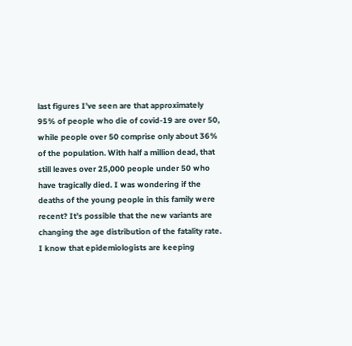last figures I’ve seen are that approximately 95% of people who die of covid-19 are over 50, while people over 50 comprise only about 36% of the population. With half a million dead, that still leaves over 25,000 people under 50 who have tragically died. I was wondering if the deaths of the young people in this family were recent? It’s possible that the new variants are changing the age distribution of the fatality rate. I know that epidemiologists are keeping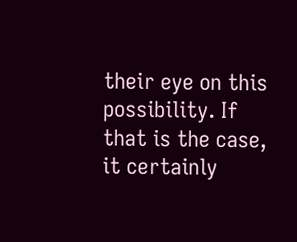their eye on this possibility. If that is the case, it certainly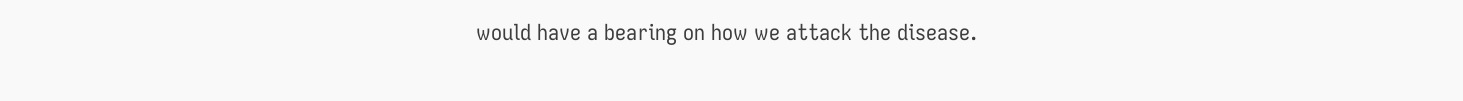would have a bearing on how we attack the disease.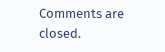Comments are closed.